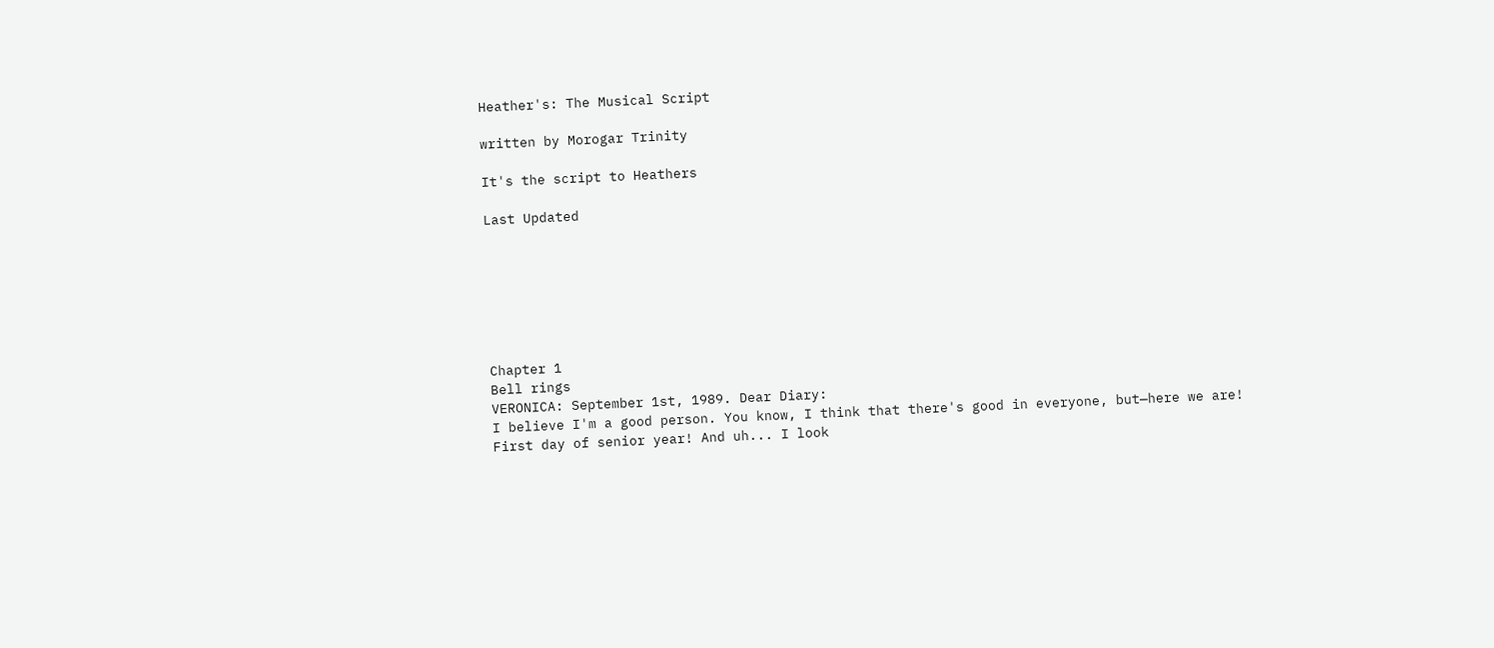Heather's: The Musical Script

written by Morogar Trinity

It's the script to Heathers

Last Updated







Chapter 1
Bell rings
VERONICA: September 1st, 1989. Dear Diary:
I believe I'm a good person. You know, I think that there's good in everyone, but—here we are!
First day of senior year! And uh... I look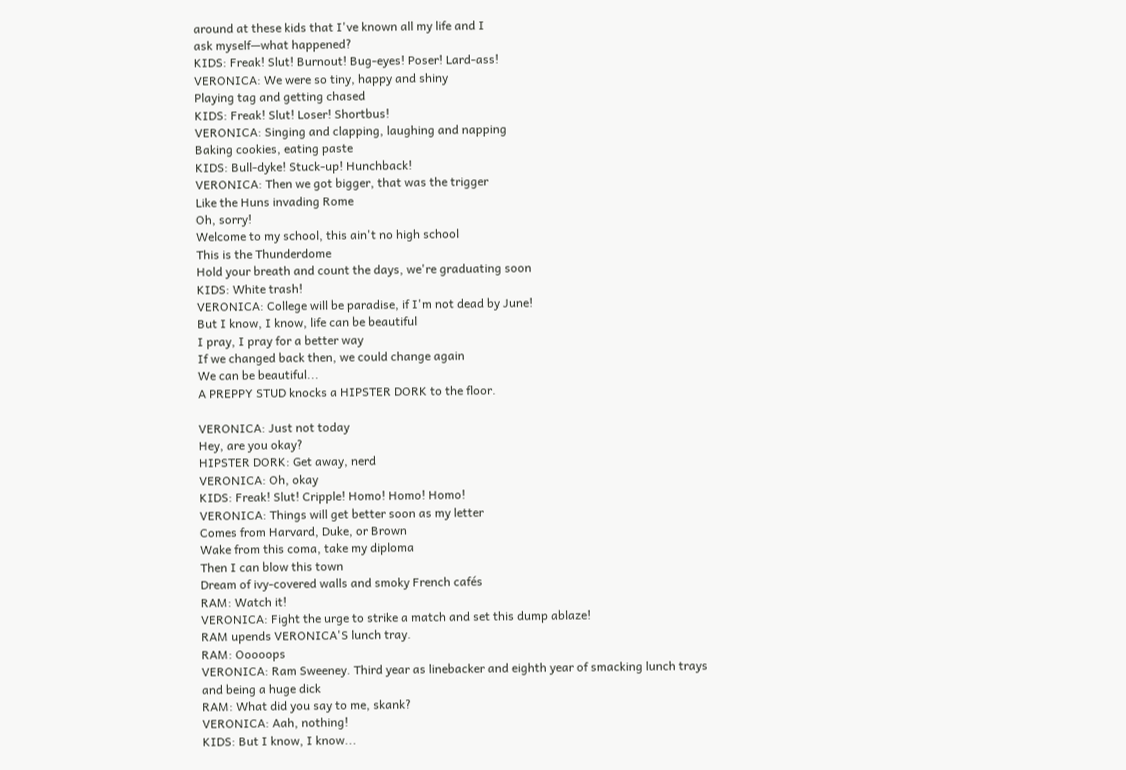around at these kids that I've known all my life and I
ask myself—what happened?
KIDS: Freak! Slut! Burnout! Bug-eyes! Poser! Lard-ass!
VERONICA: We were so tiny, happy and shiny
Playing tag and getting chased
KIDS: Freak! Slut! Loser! Shortbus!
VERONICA: Singing and clapping, laughing and napping
Baking cookies, eating paste
KIDS: Bull-dyke! Stuck-up! Hunchback!
VERONICA: Then we got bigger, that was the trigger
Like the Huns invading Rome
Oh, sorry!
Welcome to my school, this ain't no high school
This is the Thunderdome
Hold your breath and count the days, we're graduating soon
KIDS: White trash!
VERONICA: College will be paradise, if I'm not dead by June!
But I know, I know, life can be beautiful
I pray, I pray for a better way
If we changed back then, we could change again
We can be beautiful...
A PREPPY STUD knocks a HIPSTER DORK to the floor.

VERONICA: Just not today
Hey, are you okay?
HIPSTER DORK: Get away, nerd
VERONICA: Oh, okay
KIDS: Freak! Slut! Cripple! Homo! Homo! Homo!
VERONICA: Things will get better soon as my letter
Comes from Harvard, Duke, or Brown
Wake from this coma, take my diploma
Then I can blow this town
Dream of ivy-covered walls and smoky French cafés
RAM: Watch it!
VERONICA: Fight the urge to strike a match and set this dump ablaze!
RAM upends VERONICA'S lunch tray.
RAM: Ooooops
VERONICA: Ram Sweeney. Third year as linebacker and eighth year of smacking lunch trays
and being a huge dick
RAM: What did you say to me, skank?
VERONICA: Aah, nothing!
KIDS: But I know, I know...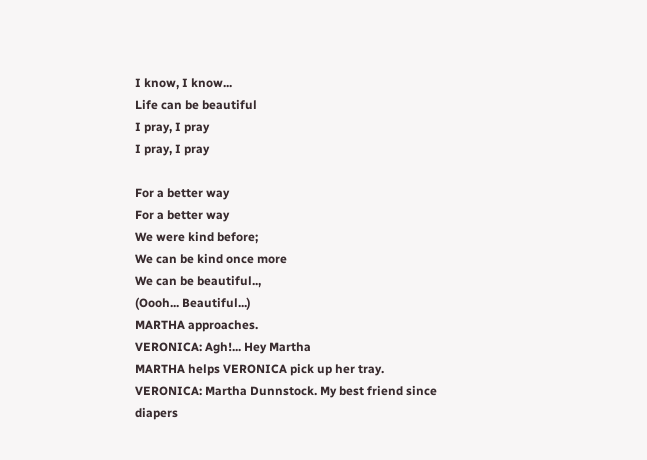I know, I know...
Life can be beautiful
I pray, I pray
I pray, I pray

For a better way
For a better way
We were kind before;
We can be kind once more
We can be beautiful..,
(Oooh... Beautiful...)
MARTHA approaches.
VERONICA: Agh!... Hey Martha
MARTHA helps VERONICA pick up her tray.
VERONICA: Martha Dunnstock. My best friend since diapers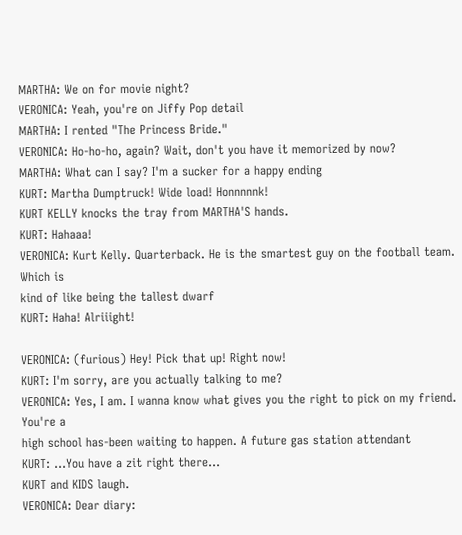MARTHA: We on for movie night?
VERONICA: Yeah, you're on Jiffy Pop detail
MARTHA: I rented "The Princess Bride."
VERONICA: Ho-ho-ho, again? Wait, don't you have it memorized by now?
MARTHA: What can I say? I'm a sucker for a happy ending
KURT: Martha Dumptruck! Wide load! Honnnnnk!
KURT KELLY knocks the tray from MARTHA'S hands.
KURT: Hahaaa!
VERONICA: Kurt Kelly. Quarterback. He is the smartest guy on the football team. Which is
kind of like being the tallest dwarf
KURT: Haha! Alriiight!

VERONICA: (furious) Hey! Pick that up! Right now!
KURT: I'm sorry, are you actually talking to me?
VERONICA: Yes, I am. I wanna know what gives you the right to pick on my friend. You're a
high school has-been waiting to happen. A future gas station attendant
KURT: ...You have a zit right there...
KURT and KIDS laugh.
VERONICA: Dear diary: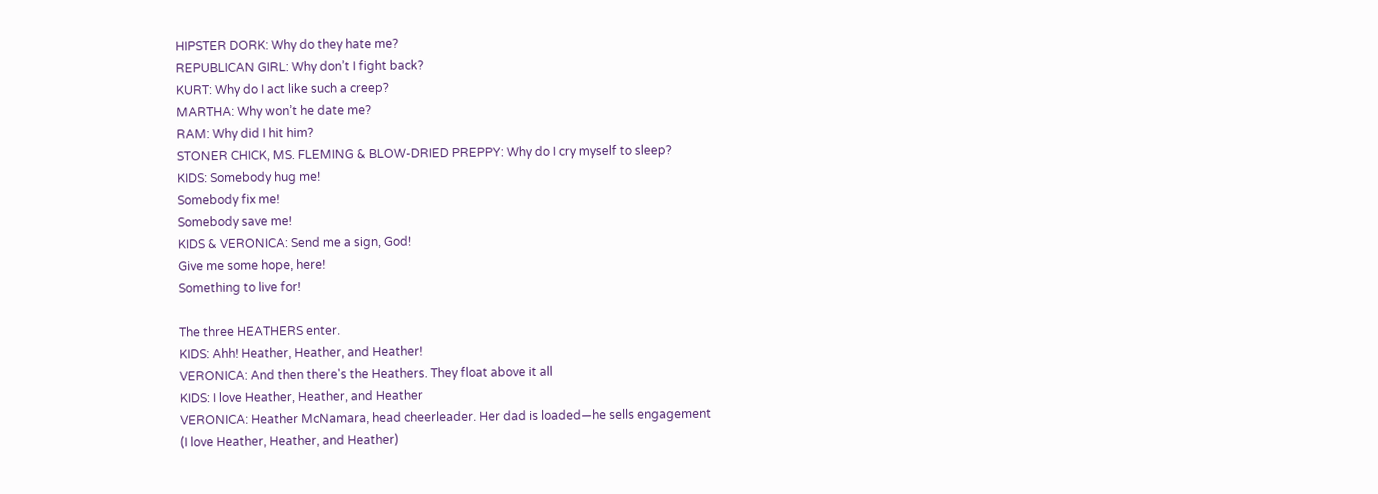HIPSTER DORK: Why do they hate me?
REPUBLICAN GIRL: Why don’t I fight back?
KURT: Why do I act like such a creep?
MARTHA: Why won’t he date me?
RAM: Why did I hit him?
STONER CHICK, MS. FLEMING & BLOW-DRIED PREPPY: Why do I cry myself to sleep?
KIDS: Somebody hug me!
Somebody fix me!
Somebody save me!
KIDS & VERONICA: Send me a sign, God!
Give me some hope, here!
Something to live for!

The three HEATHERS enter.
KIDS: Ahh! Heather, Heather, and Heather!
VERONICA: And then there's the Heathers. They float above it all
KIDS: I love Heather, Heather, and Heather
VERONICA: Heather McNamara, head cheerleader. Her dad is loaded—he sells engagement
(I love Heather, Heather, and Heather)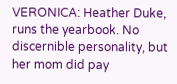VERONICA: Heather Duke, runs the yearbook. No discernible personality, but her mom did pay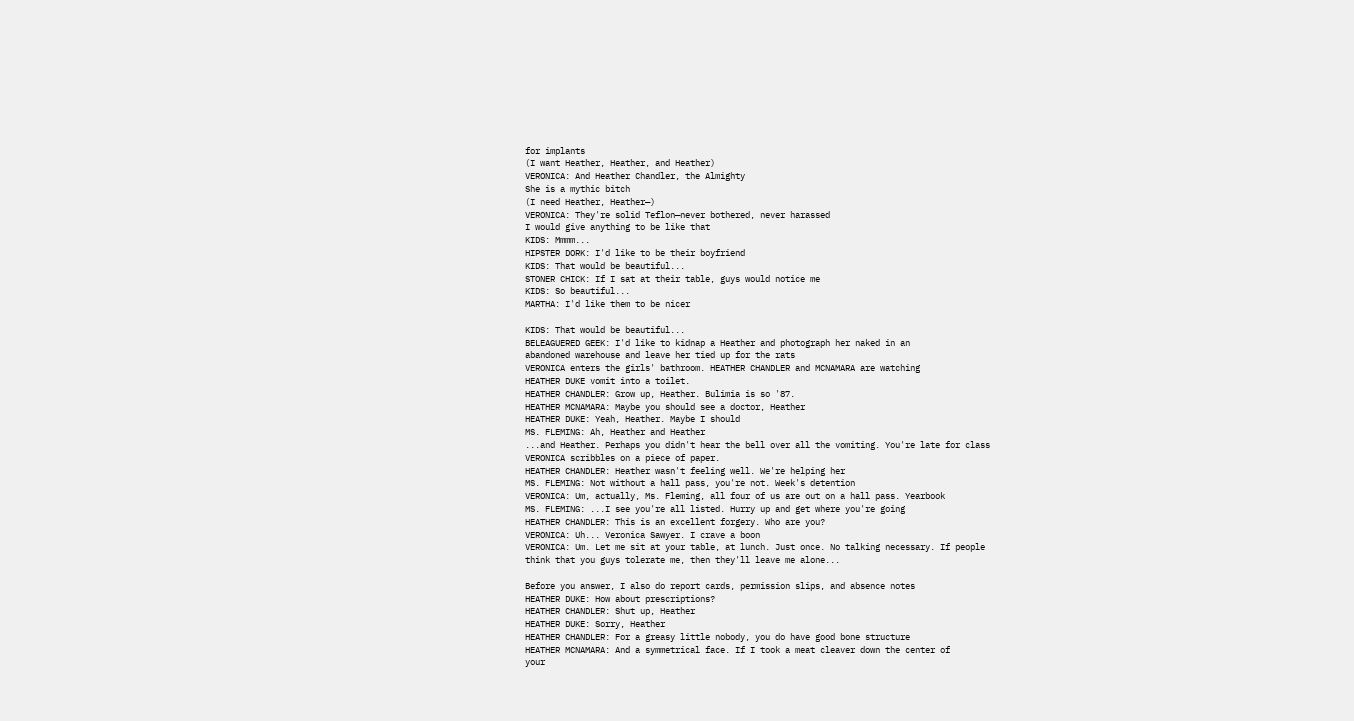for implants
(I want Heather, Heather, and Heather)
VERONICA: And Heather Chandler, the Almighty
She is a mythic bitch
(I need Heather, Heather—)
VERONICA: They're solid Teflon—never bothered, never harassed
I would give anything to be like that
KIDS: Mmmm...
HIPSTER DORK: I'd like to be their boyfriend
KIDS: That would be beautiful...
STONER CHICK: If I sat at their table, guys would notice me
KIDS: So beautiful...
MARTHA: I'd like them to be nicer

KIDS: That would be beautiful...
BELEAGUERED GEEK: I'd like to kidnap a Heather and photograph her naked in an
abandoned warehouse and leave her tied up for the rats
VERONICA enters the girls' bathroom. HEATHER CHANDLER and MCNAMARA are watching
HEATHER DUKE vomit into a toilet.
HEATHER CHANDLER: Grow up, Heather. Bulimia is so '87.
HEATHER MCNAMARA: Maybe you should see a doctor, Heather
HEATHER DUKE: Yeah, Heather. Maybe I should
MS. FLEMING: Ah, Heather and Heather
...and Heather. Perhaps you didn't hear the bell over all the vomiting. You're late for class
VERONICA scribbles on a piece of paper.
HEATHER CHANDLER: Heather wasn't feeling well. We're helping her
MS. FLEMING: Not without a hall pass, you're not. Week's detention
VERONICA: Um, actually, Ms. Fleming, all four of us are out on a hall pass. Yearbook
MS. FLEMING: ...I see you're all listed. Hurry up and get where you're going
HEATHER CHANDLER: This is an excellent forgery. Who are you?
VERONICA: Uh... Veronica Sawyer. I crave a boon
VERONICA: Um. Let me sit at your table, at lunch. Just once. No talking necessary. If people
think that you guys tolerate me, then they'll leave me alone...

Before you answer, I also do report cards, permission slips, and absence notes
HEATHER DUKE: How about prescriptions?
HEATHER CHANDLER: Shut up, Heather
HEATHER DUKE: Sorry, Heather
HEATHER CHANDLER: For a greasy little nobody, you do have good bone structure
HEATHER MCNAMARA: And a symmetrical face. If I took a meat cleaver down the center of
your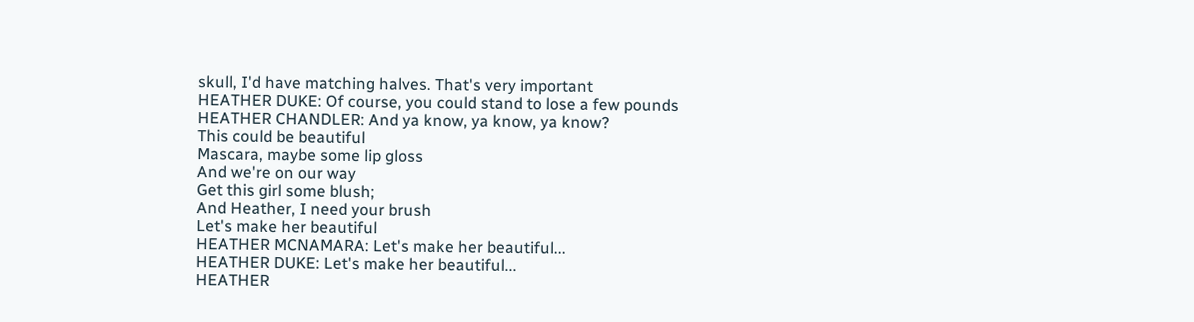skull, I'd have matching halves. That's very important
HEATHER DUKE: Of course, you could stand to lose a few pounds
HEATHER CHANDLER: And ya know, ya know, ya know?
This could be beautiful
Mascara, maybe some lip gloss
And we're on our way
Get this girl some blush;
And Heather, I need your brush
Let's make her beautiful
HEATHER MCNAMARA: Let's make her beautiful...
HEATHER DUKE: Let's make her beautiful...
HEATHER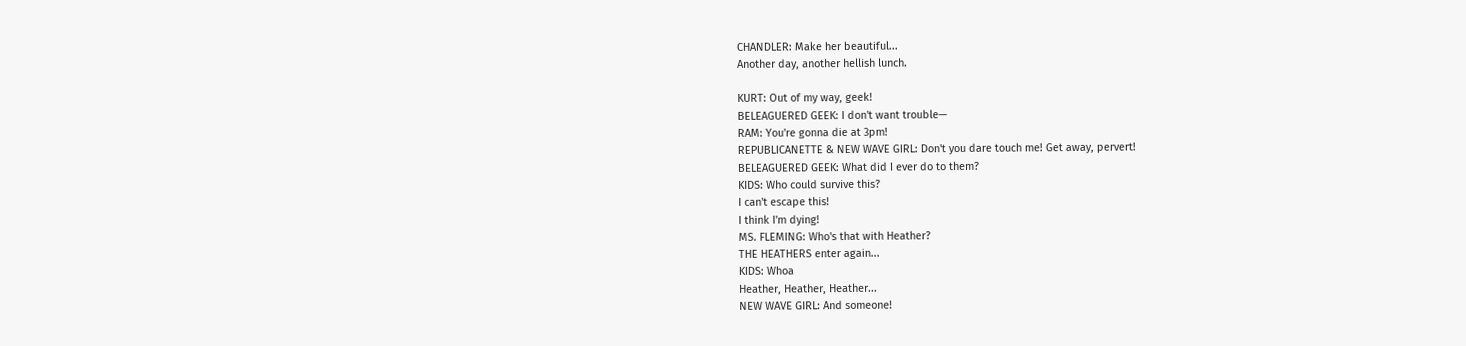CHANDLER: Make her beautiful...
Another day, another hellish lunch.

KURT: Out of my way, geek!
BELEAGUERED GEEK: I don't want trouble—
RAM: You're gonna die at 3pm!
REPUBLICANETTE & NEW WAVE GIRL: Don't you dare touch me! Get away, pervert!
BELEAGUERED GEEK: What did I ever do to them?
KIDS: Who could survive this?
I can't escape this!
I think I'm dying!
MS. FLEMING: Who's that with Heather?
THE HEATHERS enter again...
KIDS: Whoa
Heather, Heather, Heather...
NEW WAVE GIRL: And someone!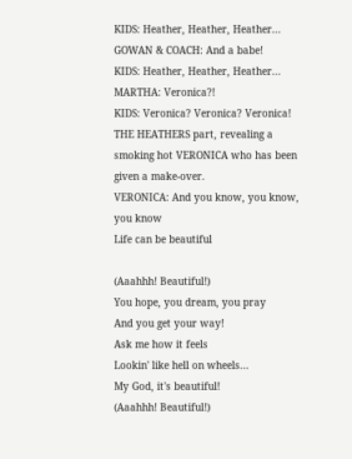KIDS: Heather, Heather, Heather...
GOWAN & COACH: And a babe!
KIDS: Heather, Heather, Heather...
MARTHA: Veronica?!
KIDS: Veronica? Veronica? Veronica!
THE HEATHERS part, revealing a smoking hot VERONICA who has been given a make-over.
VERONICA: And you know, you know, you know
Life can be beautiful

(Aaahhh! Beautiful!)
You hope, you dream, you pray
And you get your way!
Ask me how it feels
Lookin' like hell on wheels...
My God, it's beautiful!
(Aaahhh! Beautiful!)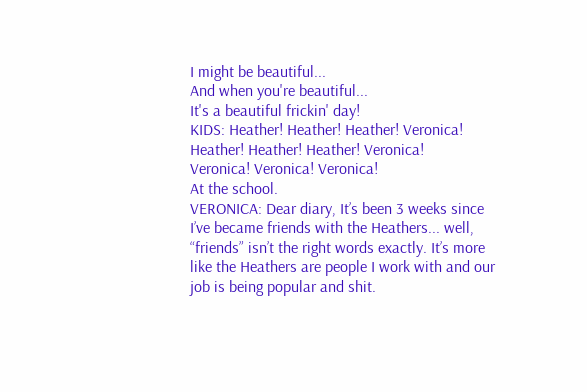I might be beautiful...
And when you're beautiful...
It's a beautiful frickin' day!
KIDS: Heather! Heather! Heather! Veronica!
Heather! Heather! Heather! Veronica!
Veronica! Veronica! Veronica!
At the school.
VERONICA: Dear diary, It’s been 3 weeks since I’ve became friends with the Heathers... well,
“friends” isn’t the right words exactly. It’s more like the Heathers are people I work with and our
job is being popular and shit.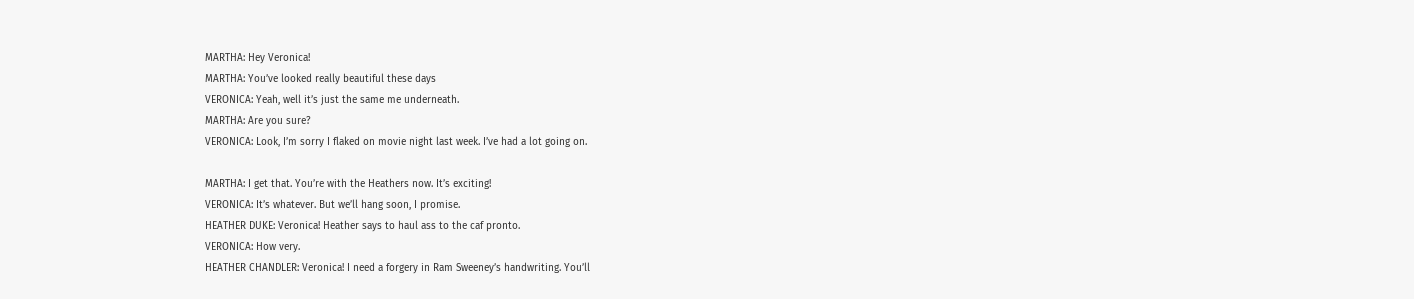MARTHA: Hey Veronica!
MARTHA: You’ve looked really beautiful these days
VERONICA: Yeah, well it’s just the same me underneath.
MARTHA: Are you sure?
VERONICA: Look, I’m sorry I flaked on movie night last week. I’ve had a lot going on.

MARTHA: I get that. You’re with the Heathers now. It’s exciting!
VERONICA: It’s whatever. But we’ll hang soon, I promise.
HEATHER DUKE: Veronica! Heather says to haul ass to the caf pronto.
VERONICA: How very.
HEATHER CHANDLER: Veronica! I need a forgery in Ram Sweeney’s handwriting. You’ll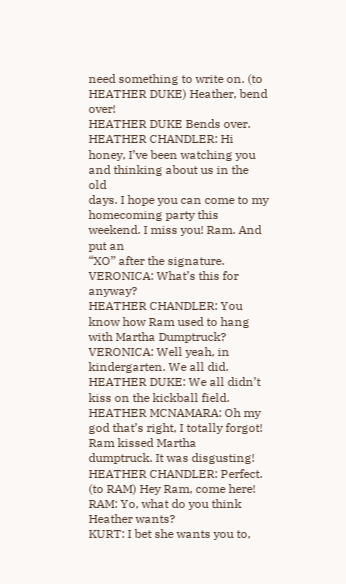need something to write on. (to HEATHER DUKE) Heather, bend over!
HEATHER DUKE Bends over.
HEATHER CHANDLER: Hi honey, I’ve been watching you and thinking about us in the old
days. I hope you can come to my homecoming party this weekend. I miss you! Ram. And put an
“XO” after the signature.
VERONICA: What’s this for anyway?
HEATHER CHANDLER: You know how Ram used to hang with Martha Dumptruck?
VERONICA: Well yeah, in kindergarten. We all did.
HEATHER DUKE: We all didn’t kiss on the kickball field.
HEATHER MCNAMARA: Oh my god that’s right, I totally forgot! Ram kissed Martha
dumptruck. It was disgusting!
HEATHER CHANDLER: Perfect. (to RAM) Hey Ram, come here!
RAM: Yo, what do you think Heather wants?
KURT: I bet she wants you to,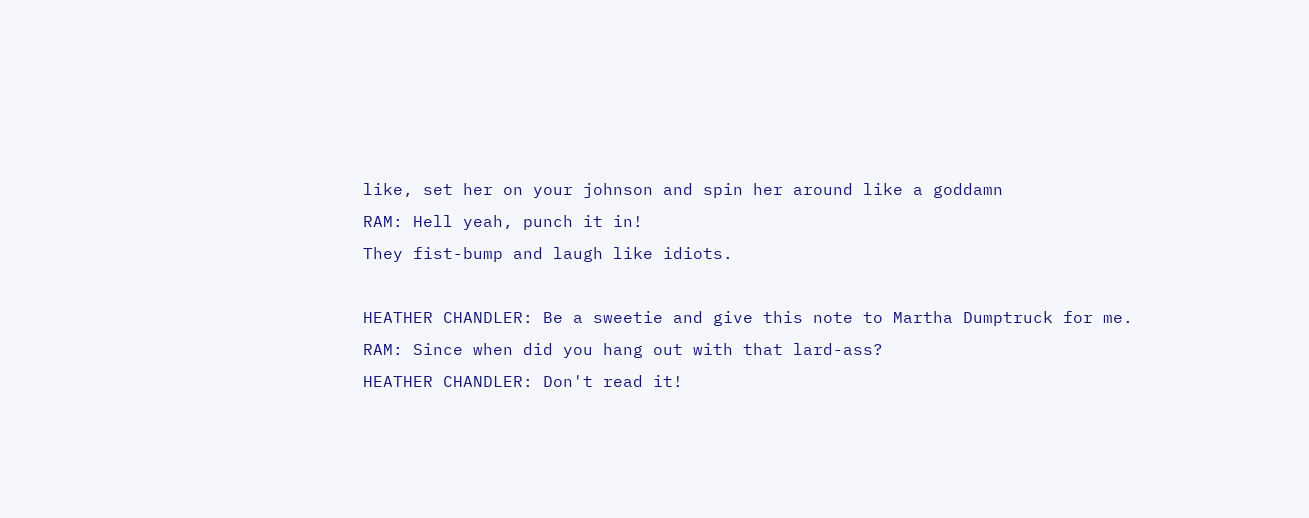like, set her on your johnson and spin her around like a goddamn
RAM: Hell yeah, punch it in!
They fist-bump and laugh like idiots.

HEATHER CHANDLER: Be a sweetie and give this note to Martha Dumptruck for me.
RAM: Since when did you hang out with that lard-ass?
HEATHER CHANDLER: Don't read it!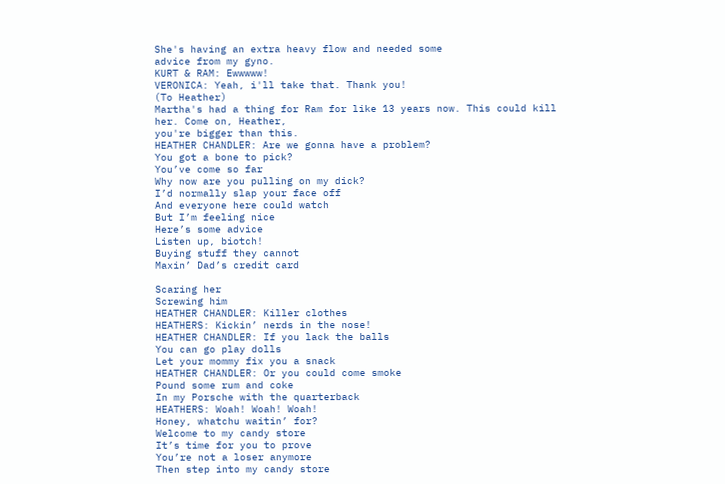She's having an extra heavy flow and needed some
advice from my gyno.
KURT & RAM: Ewwwww!
VERONICA: Yeah, i'll take that. Thank you!
(To Heather)
Martha's had a thing for Ram for like 13 years now. This could kill her. Come on, Heather,
you're bigger than this.
HEATHER CHANDLER: Are we gonna have a problem?
You got a bone to pick?
You’ve come so far
Why now are you pulling on my dick?
I’d normally slap your face off
And everyone here could watch
But I’m feeling nice
Here’s some advice
Listen up, biotch!
Buying stuff they cannot
Maxin’ Dad’s credit card

Scaring her
Screwing him
HEATHER CHANDLER: Killer clothes
HEATHERS: Kickin’ nerds in the nose!
HEATHER CHANDLER: If you lack the balls
You can go play dolls
Let your mommy fix you a snack
HEATHER CHANDLER: Or you could come smoke
Pound some rum and coke
In my Porsche with the quarterback
HEATHERS: Woah! Woah! Woah!
Honey, whatchu waitin’ for?
Welcome to my candy store
It’s time for you to prove
You’re not a loser anymore
Then step into my candy store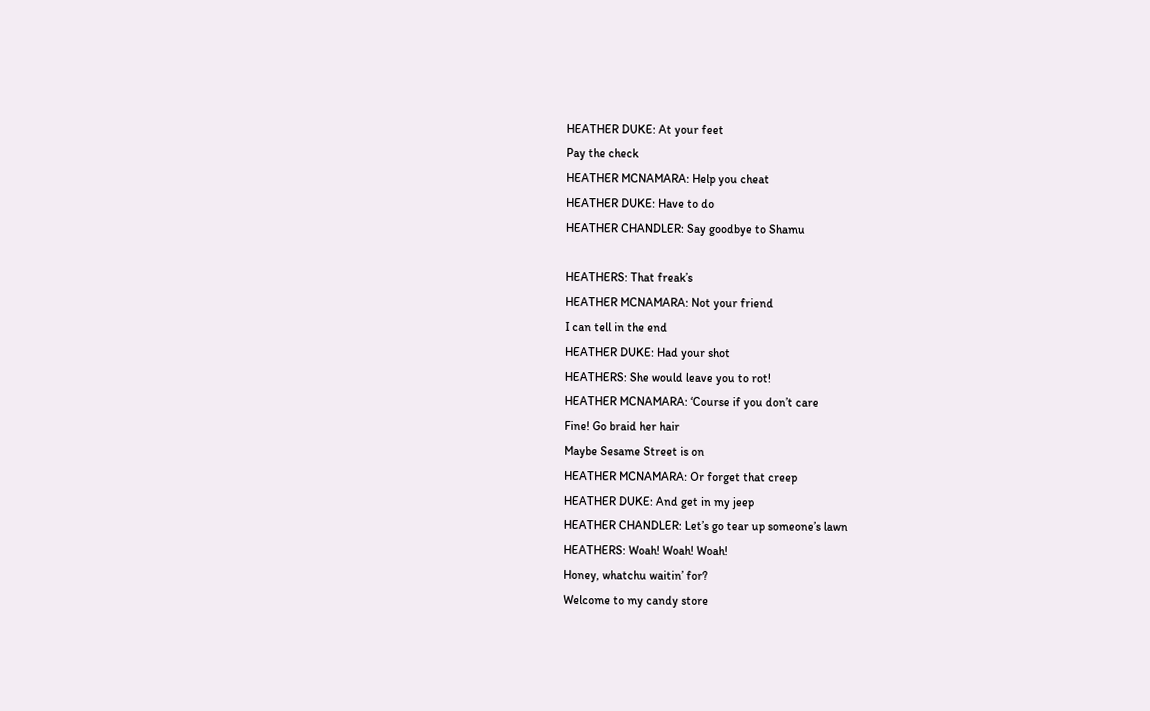HEATHER DUKE: At your feet
Pay the check
HEATHER MCNAMARA: Help you cheat
HEATHER DUKE: Have to do
HEATHER CHANDLER: Say goodbye to Shamu

HEATHERS: That freak’s
HEATHER MCNAMARA: Not your friend
I can tell in the end
HEATHER DUKE: Had your shot
HEATHERS: She would leave you to rot!
HEATHER MCNAMARA: ‘Course if you don’t care
Fine! Go braid her hair
Maybe Sesame Street is on
HEATHER MCNAMARA: Or forget that creep
HEATHER DUKE: And get in my jeep
HEATHER CHANDLER: Let’s go tear up someone’s lawn
HEATHERS: Woah! Woah! Woah!
Honey, whatchu waitin’ for?
Welcome to my candy store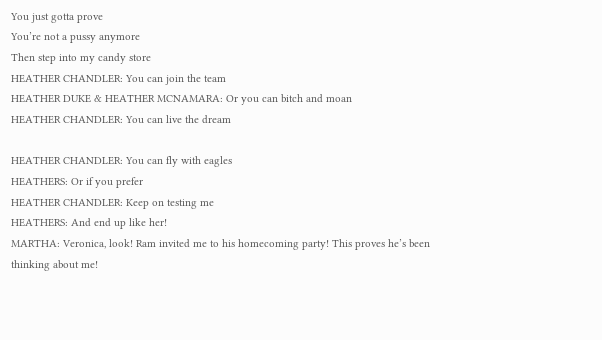You just gotta prove
You’re not a pussy anymore
Then step into my candy store
HEATHER CHANDLER: You can join the team
HEATHER DUKE & HEATHER MCNAMARA: Or you can bitch and moan
HEATHER CHANDLER: You can live the dream

HEATHER CHANDLER: You can fly with eagles
HEATHERS: Or if you prefer
HEATHER CHANDLER: Keep on testing me
HEATHERS: And end up like her!
MARTHA: Veronica, look! Ram invited me to his homecoming party! This proves he’s been
thinking about me!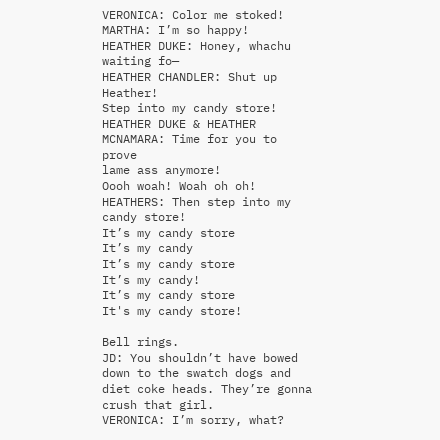VERONICA: Color me stoked!
MARTHA: I’m so happy!
HEATHER DUKE: Honey, whachu waiting fo—
HEATHER CHANDLER: Shut up Heather!
Step into my candy store!
HEATHER DUKE & HEATHER MCNAMARA: Time for you to prove
lame ass anymore!
Oooh woah! Woah oh oh!
HEATHERS: Then step into my candy store!
It’s my candy store
It’s my candy
It’s my candy store
It’s my candy!
It’s my candy store
It's my candy store!

Bell rings.
JD: You shouldn’t have bowed down to the swatch dogs and diet coke heads. They’re gonna
crush that girl.
VERONICA: I’m sorry, what?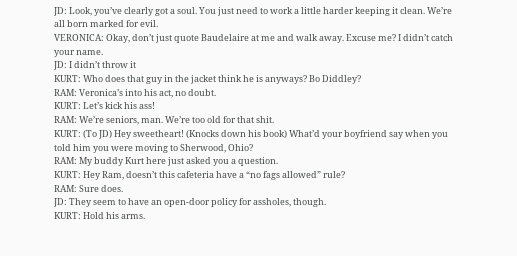JD: Look, you’ve clearly got a soul. You just need to work a little harder keeping it clean. We’re
all born marked for evil.
VERONICA: Okay, don’t just quote Baudelaire at me and walk away. Excuse me? I didn’t catch
your name.
JD: I didn’t throw it
KURT: Who does that guy in the jacket think he is anyways? Bo Diddley?
RAM: Veronica’s into his act, no doubt.
KURT: Let’s kick his ass!
RAM: We’re seniors, man. We’re too old for that shit.
KURT: (To JD) Hey sweetheart! (Knocks down his book) What’d your boyfriend say when you
told him you were moving to Sherwood, Ohio?
RAM: My buddy Kurt here just asked you a question.
KURT: Hey Ram, doesn’t this cafeteria have a “no fags allowed” rule?
RAM: Sure does.
JD: They seem to have an open-door policy for assholes, though.
KURT: Hold his arms.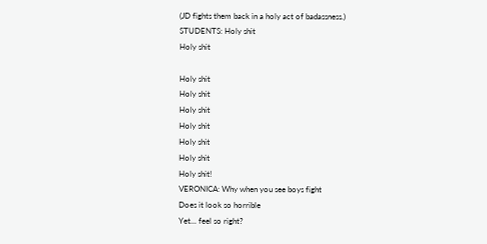(JD fights them back in a holy act of badassness.)
STUDENTS: Holy shit
Holy shit

Holy shit
Holy shit
Holy shit
Holy shit
Holy shit
Holy shit
Holy shit!
VERONICA: Why when you see boys fight
Does it look so horrible
Yet... feel so right?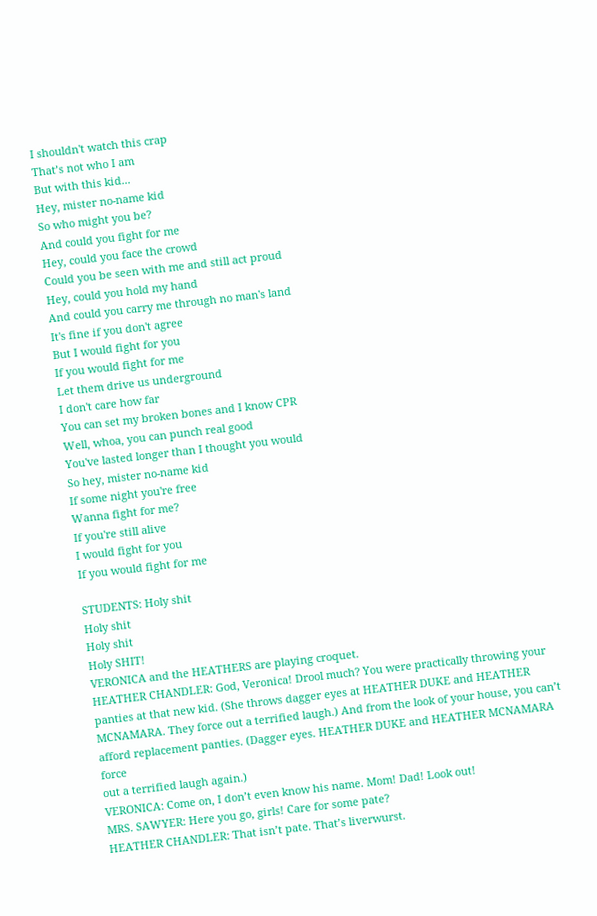I shouldn't watch this crap
That’s not who I am
But with this kid...
Hey, mister no-name kid
So who might you be?
And could you fight for me
Hey, could you face the crowd
Could you be seen with me and still act proud
Hey, could you hold my hand
And could you carry me through no man's land
It's fine if you don't agree
But I would fight for you
If you would fight for me
Let them drive us underground
I don't care how far
You can set my broken bones and I know CPR
Well, whoa, you can punch real good
You've lasted longer than I thought you would
So hey, mister no-name kid
If some night you're free
Wanna fight for me?
If you're still alive
I would fight for you
If you would fight for me

STUDENTS: Holy shit
Holy shit
Holy shit
Holy SHIT!
VERONICA and the HEATHERS are playing croquet.
HEATHER CHANDLER: God, Veronica! Drool much? You were practically throwing your
panties at that new kid. (She throws dagger eyes at HEATHER DUKE and HEATHER
MCNAMARA. They force out a terrified laugh.) And from the look of your house, you can’t
afford replacement panties. (Dagger eyes. HEATHER DUKE and HEATHER MCNAMARA force
out a terrified laugh again.)
VERONICA: Come on, I don’t even know his name. Mom! Dad! Look out!
MRS. SAWYER: Here you go, girls! Care for some pate?
HEATHER CHANDLER: That isn’t pate. That’s liverwurst.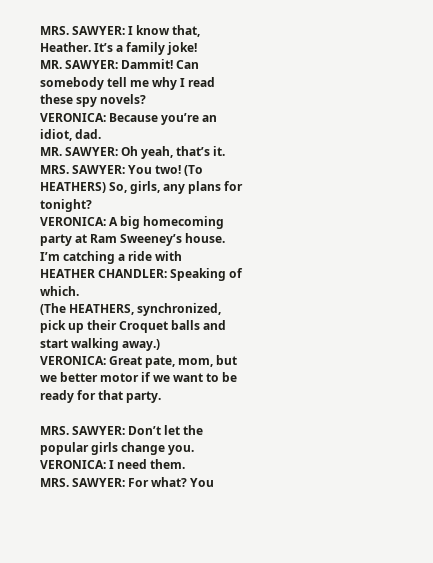MRS. SAWYER: I know that, Heather. It’s a family joke!
MR. SAWYER: Dammit! Can somebody tell me why I read these spy novels?
VERONICA: Because you’re an idiot, dad.
MR. SAWYER: Oh yeah, that’s it.
MRS. SAWYER: You two! (To HEATHERS) So, girls, any plans for tonight?
VERONICA: A big homecoming party at Ram Sweeney’s house. I’m catching a ride with
HEATHER CHANDLER: Speaking of which.
(The HEATHERS, synchronized, pick up their Croquet balls and start walking away.)
VERONICA: Great pate, mom, but we better motor if we want to be ready for that party.

MRS. SAWYER: Don’t let the popular girls change you.
VERONICA: I need them.
MRS. SAWYER: For what? You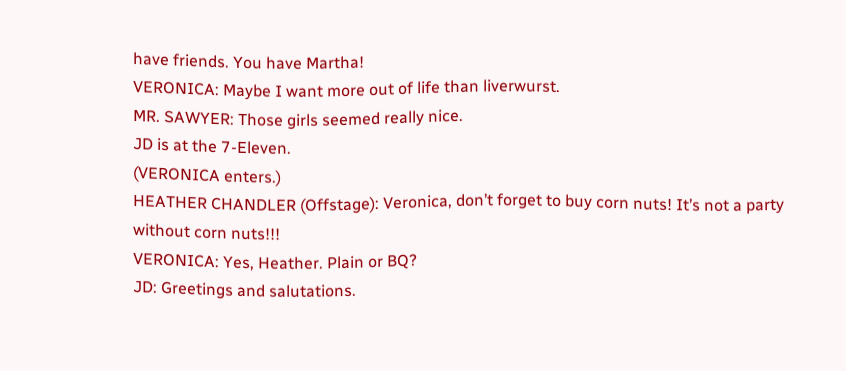have friends. You have Martha!
VERONICA: Maybe I want more out of life than liverwurst.
MR. SAWYER: Those girls seemed really nice.
JD is at the 7-Eleven.
(VERONICA enters.)
HEATHER CHANDLER (Offstage): Veronica, don’t forget to buy corn nuts! It’s not a party
without corn nuts!!!
VERONICA: Yes, Heather. Plain or BQ?
JD: Greetings and salutations.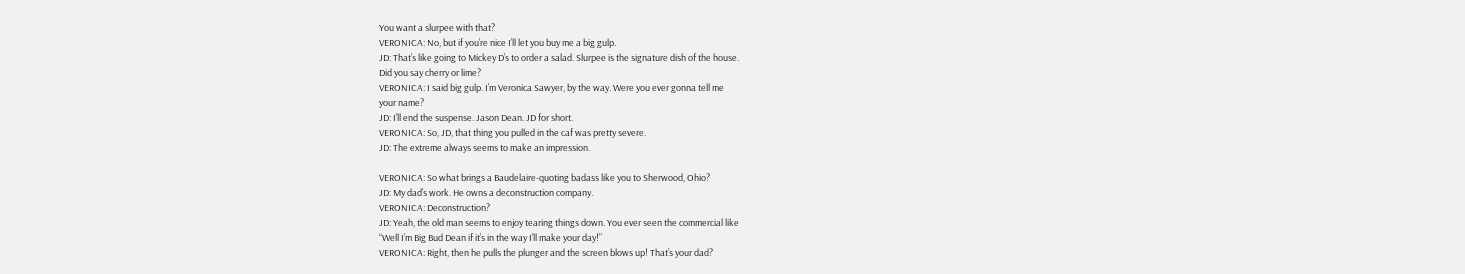You want a slurpee with that?
VERONICA: No, but if you’re nice I’ll let you buy me a big gulp.
JD: That’s like going to Mickey D’s to order a salad. Slurpee is the signature dish of the house.
Did you say cherry or lime?
VERONICA: I said big gulp. I’m Veronica Sawyer, by the way. Were you ever gonna tell me
your name?
JD: I’ll end the suspense. Jason Dean. JD for short.
VERONICA: So, JD, that thing you pulled in the caf was pretty severe.
JD: The extreme always seems to make an impression.

VERONICA: So what brings a Baudelaire-quoting badass like you to Sherwood, Ohio?
JD: My dad’s work. He owns a deconstruction company.
VERONICA: Deconstruction?
JD: Yeah, the old man seems to enjoy tearing things down. You ever seen the commercial like
“Well I’m Big Bud Dean if it’s in the way I’ll make your day!”
VERONICA: Right, then he pulls the plunger and the screen blows up! That’s your dad?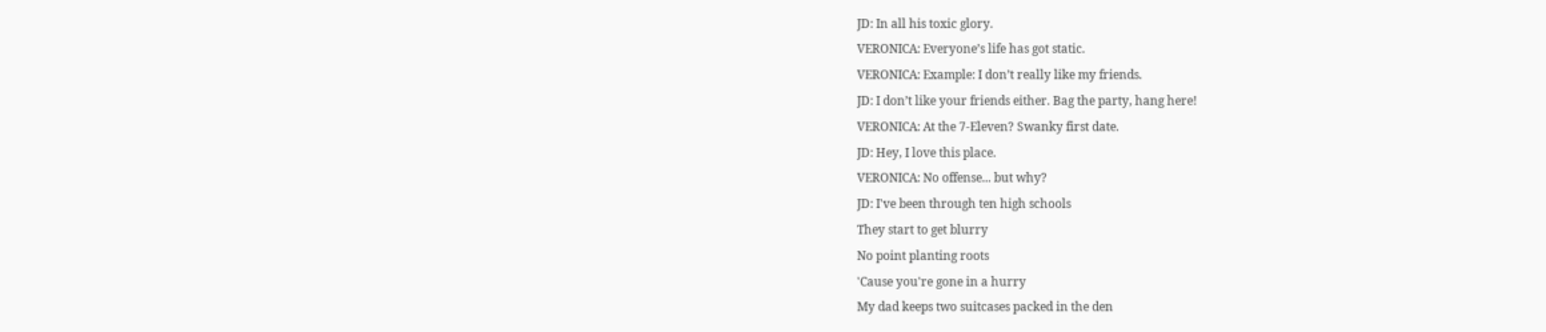JD: In all his toxic glory.
VERONICA: Everyone’s life has got static.
VERONICA: Example: I don’t really like my friends.
JD: I don’t like your friends either. Bag the party, hang here!
VERONICA: At the 7-Eleven? Swanky first date.
JD: Hey, I love this place.
VERONICA: No offense... but why?
JD: I've been through ten high schools
They start to get blurry
No point planting roots
'Cause you're gone in a hurry
My dad keeps two suitcases packed in the den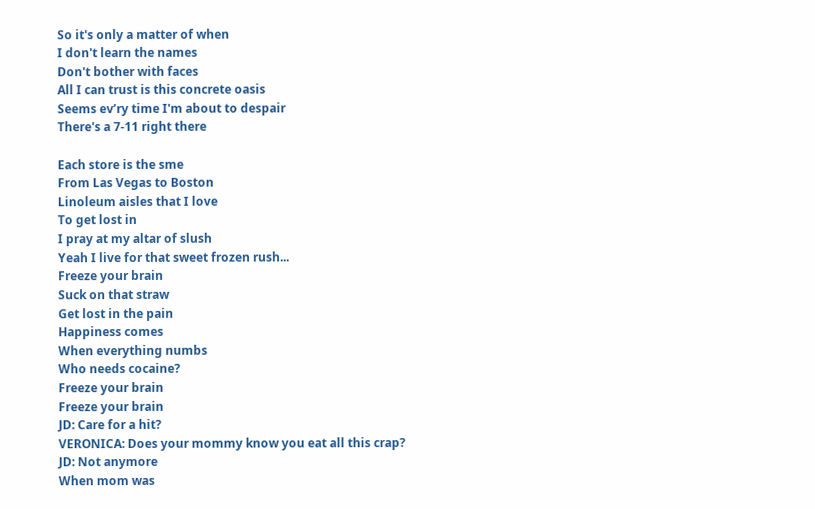So it's only a matter of when
I don't learn the names
Don't bother with faces
All I can trust is this concrete oasis
Seems ev’ry time I'm about to despair
There's a 7-11 right there

Each store is the sme
From Las Vegas to Boston
Linoleum aisles that I love
To get lost in
I pray at my altar of slush
Yeah I live for that sweet frozen rush...
Freeze your brain
Suck on that straw
Get lost in the pain
Happiness comes
When everything numbs
Who needs cocaine?
Freeze your brain
Freeze your brain
JD: Care for a hit?
VERONICA: Does your mommy know you eat all this crap?
JD: Not anymore
When mom was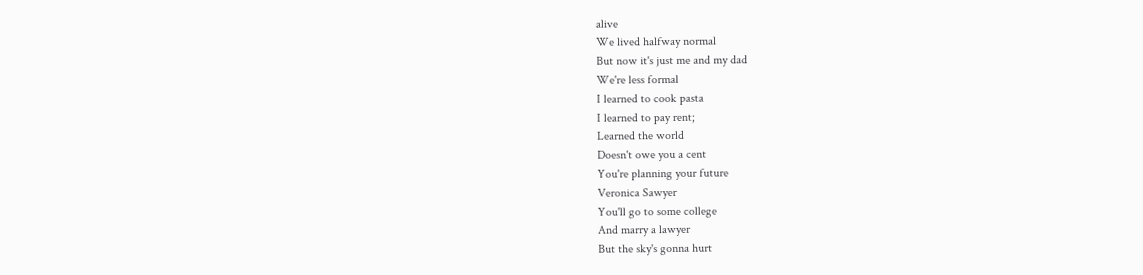alive
We lived halfway normal
But now it's just me and my dad
We're less formal
I learned to cook pasta
I learned to pay rent;
Learned the world
Doesn't owe you a cent
You're planning your future
Veronica Sawyer
You'll go to some college
And marry a lawyer
But the sky's gonna hurt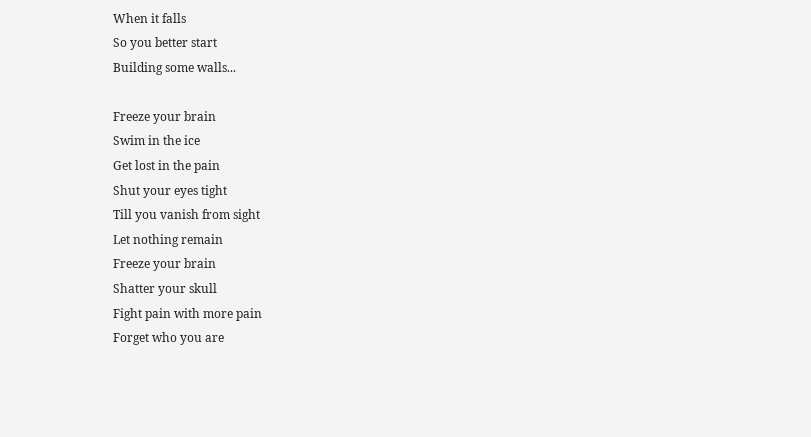When it falls
So you better start
Building some walls...

Freeze your brain
Swim in the ice
Get lost in the pain
Shut your eyes tight
Till you vanish from sight
Let nothing remain
Freeze your brain
Shatter your skull
Fight pain with more pain
Forget who you are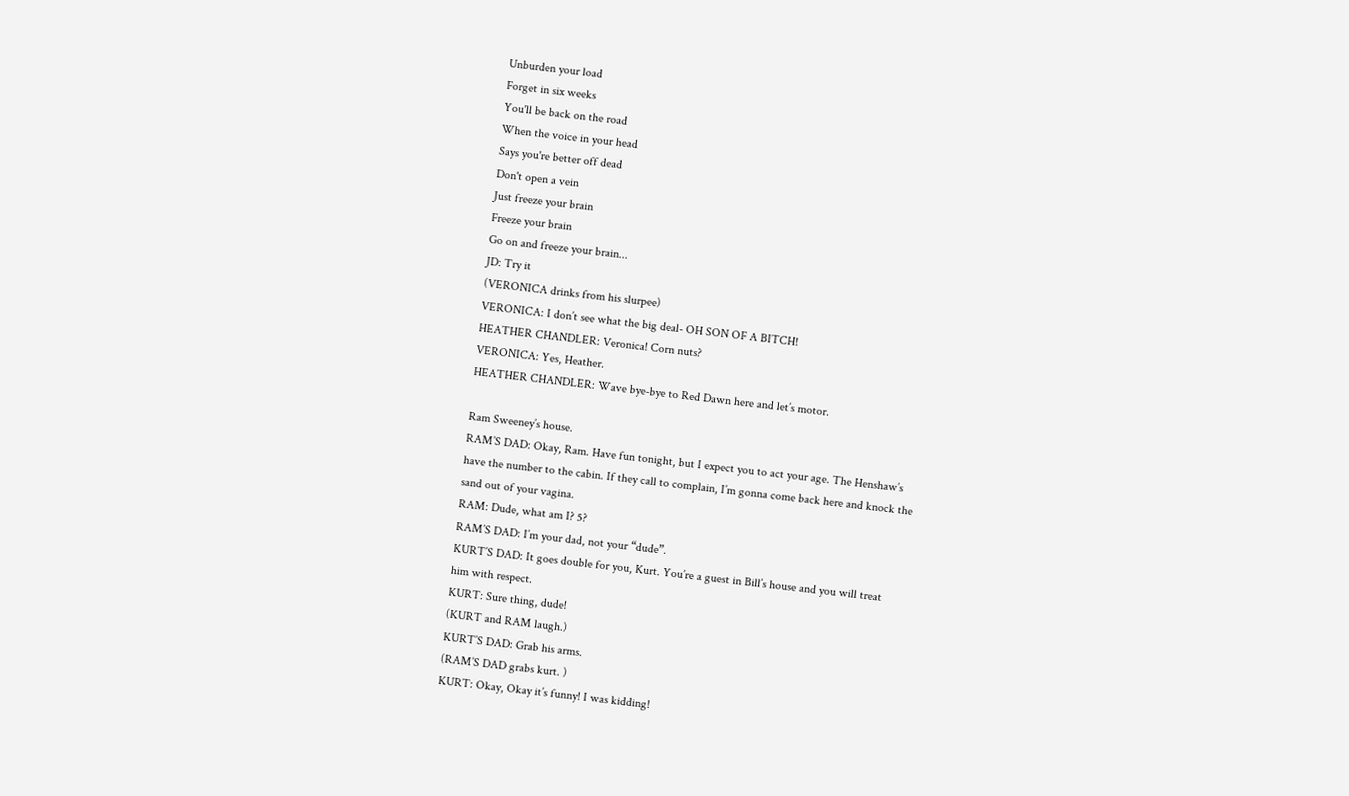Unburden your load
Forget in six weeks
You'll be back on the road
When the voice in your head
Says you're better off dead
Don't open a vein
Just freeze your brain
Freeze your brain
Go on and freeze your brain...
JD: Try it
(VERONICA drinks from his slurpee)
VERONICA: I don’t see what the big deal- OH SON OF A BITCH!
HEATHER CHANDLER: Veronica! Corn nuts?
VERONICA: Yes, Heather.
HEATHER CHANDLER: Wave bye-bye to Red Dawn here and let’s motor.

Ram Sweeney’s house.
RAM’S DAD: Okay, Ram. Have fun tonight, but I expect you to act your age. The Henshaw’s
have the number to the cabin. If they call to complain, I’m gonna come back here and knock the
sand out of your vagina.
RAM: Dude, what am I? 5?
RAM’S DAD: I’m your dad, not your “dude”.
KURT’S DAD: It goes double for you, Kurt. You’re a guest in Bill’s house and you will treat
him with respect.
KURT: Sure thing, dude!
(KURT and RAM laugh.)
KURT’S DAD: Grab his arms.
(RAM’S DAD grabs kurt. )
KURT: Okay, Okay it’s funny! I was kidding!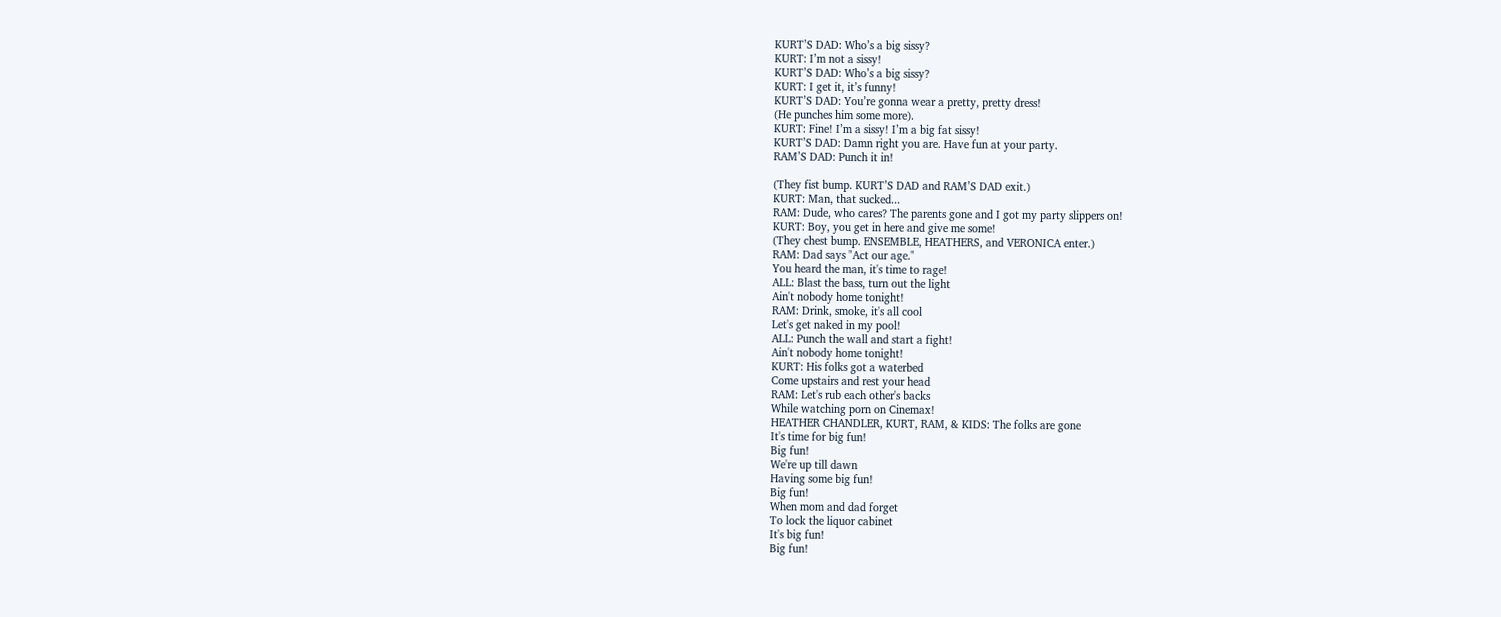KURT’S DAD: Who’s a big sissy?
KURT: I’m not a sissy!
KURT’S DAD: Who’s a big sissy?
KURT: I get it, it’s funny!
KURT’S DAD: You’re gonna wear a pretty, pretty dress!
(He punches him some more).
KURT: Fine! I’m a sissy! I’m a big fat sissy!
KURT’S DAD: Damn right you are. Have fun at your party.
RAM’S DAD: Punch it in!

(They fist bump. KURT’S DAD and RAM’S DAD exit.)
KURT: Man, that sucked...
RAM: Dude, who cares? The parents gone and I got my party slippers on!
KURT: Boy, you get in here and give me some!
(They chest bump. ENSEMBLE, HEATHERS, and VERONICA enter.)
RAM: Dad says "Act our age."
You heard the man, it's time to rage!
ALL: Blast the bass, turn out the light
Ain't nobody home tonight!
RAM: Drink, smoke, it's all cool
Let's get naked in my pool!
ALL: Punch the wall and start a fight!
Ain't nobody home tonight!
KURT: His folks got a waterbed
Come upstairs and rest your head
RAM: Let's rub each other's backs
While watching porn on Cinemax!
HEATHER CHANDLER, KURT, RAM, & KIDS: The folks are gone
It's time for big fun!
Big fun!
We're up till dawn
Having some big fun!
Big fun!
When mom and dad forget
To lock the liquor cabinet
It's big fun!
Big fun!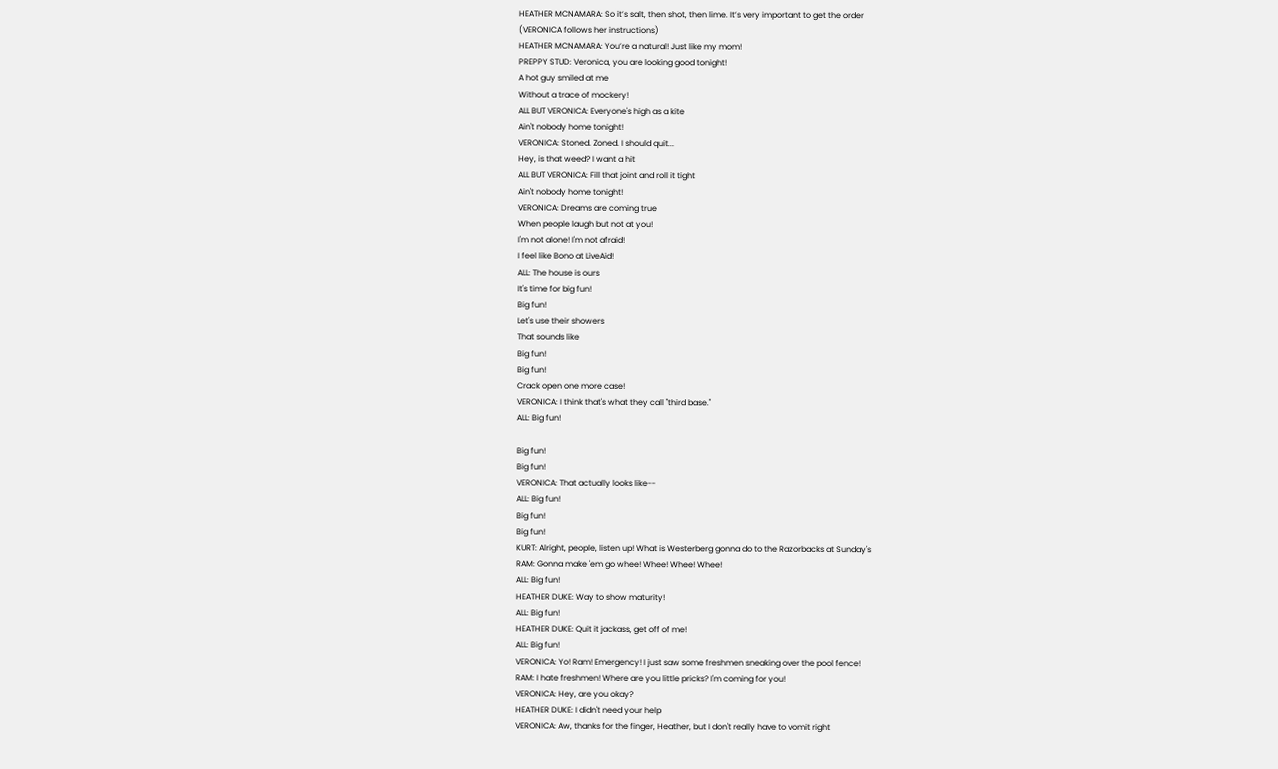HEATHER MCNAMARA: So it’s salt, then shot, then lime. It’s very important to get the order
(VERONICA follows her instructions)
HEATHER MCNAMARA: You’re a natural! Just like my mom!
PREPPY STUD: Veronica, you are looking good tonight!
A hot guy smiled at me
Without a trace of mockery!
ALL BUT VERONICA: Everyone's high as a kite
Ain't nobody home tonight!
VERONICA: Stoned. Zoned. I should quit...
Hey, is that weed? I want a hit
ALL BUT VERONICA: Fill that joint and roll it tight
Ain't nobody home tonight!
VERONICA: Dreams are coming true
When people laugh but not at you!
I'm not alone! I'm not afraid!
I feel like Bono at LiveAid!
ALL: The house is ours
It's time for big fun!
Big fun!
Let's use their showers
That sounds like
Big fun!
Big fun!
Crack open one more case!
VERONICA: I think that's what they call "third base."
ALL: Big fun!

Big fun!
Big fun!
VERONICA: That actually looks like--
ALL: Big fun!
Big fun!
Big fun!
KURT: Alright, people, listen up! What is Westerberg gonna do to the Razorbacks at Sunday's
RAM: Gonna make 'em go whee! Whee! Whee! Whee!
ALL: Big fun!
HEATHER DUKE: Way to show maturity!
ALL: Big fun!
HEATHER DUKE: Quit it jackass, get off of me!
ALL: Big fun!
VERONICA: Yo! Ram! Emergency! I just saw some freshmen sneaking over the pool fence!
RAM: I hate freshmen! Where are you little pricks? I'm coming for you!
VERONICA: Hey, are you okay?
HEATHER DUKE: I didn't need your help
VERONICA: Aw, thanks for the finger, Heather, but I don't really have to vomit right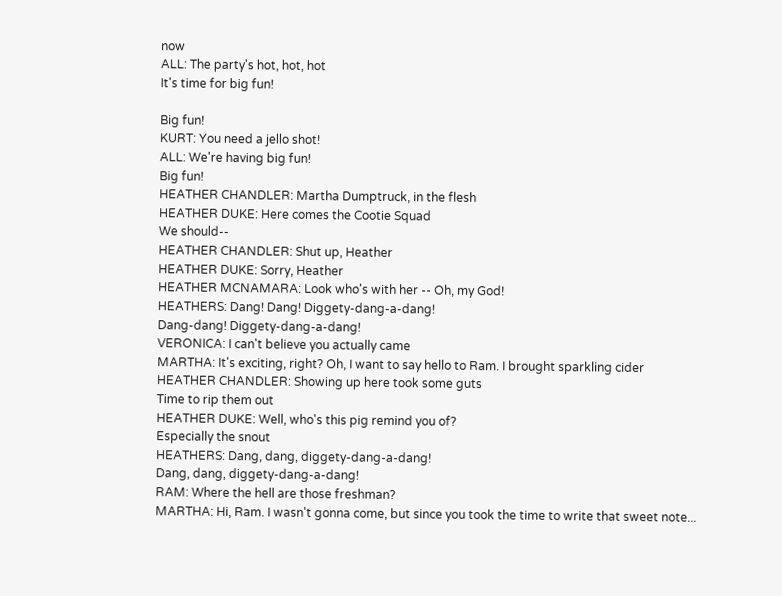now
ALL: The party's hot, hot, hot
It's time for big fun!

Big fun!
KURT: You need a jello shot!
ALL: We're having big fun!
Big fun!
HEATHER CHANDLER: Martha Dumptruck, in the flesh
HEATHER DUKE: Here comes the Cootie Squad
We should--
HEATHER CHANDLER: Shut up, Heather
HEATHER DUKE: Sorry, Heather
HEATHER MCNAMARA: Look who's with her -- Oh, my God!
HEATHERS: Dang! Dang! Diggety-dang-a-dang!
Dang-dang! Diggety-dang-a-dang!
VERONICA: I can't believe you actually came
MARTHA: It's exciting, right? Oh, I want to say hello to Ram. I brought sparkling cider
HEATHER CHANDLER: Showing up here took some guts
Time to rip them out
HEATHER DUKE: Well, who's this pig remind you of?
Especially the snout
HEATHERS: Dang, dang, diggety-dang-a-dang!
Dang, dang, diggety-dang-a-dang!
RAM: Where the hell are those freshman?
MARTHA: Hi, Ram. I wasn't gonna come, but since you took the time to write that sweet note...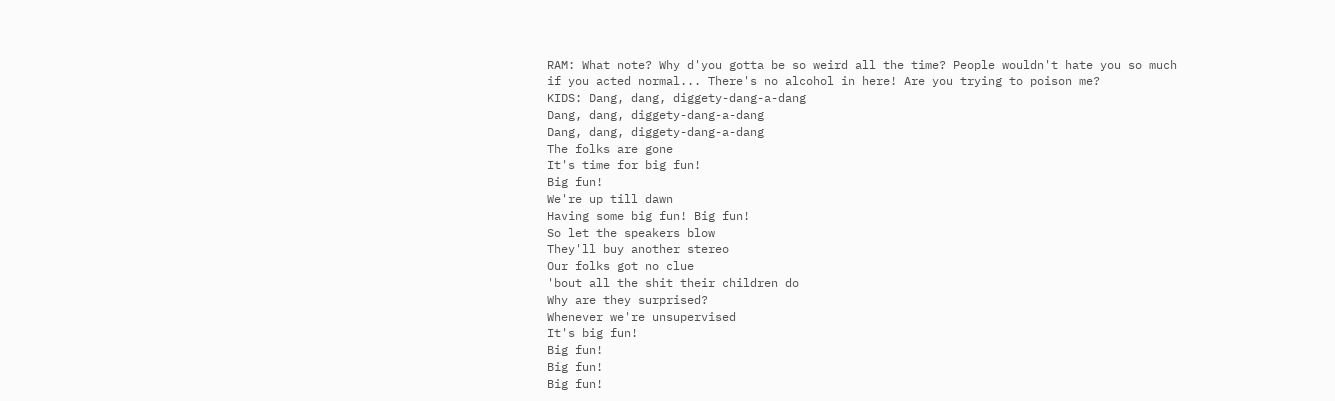RAM: What note? Why d'you gotta be so weird all the time? People wouldn't hate you so much
if you acted normal... There's no alcohol in here! Are you trying to poison me?
KIDS: Dang, dang, diggety-dang-a-dang
Dang, dang, diggety-dang-a-dang
Dang, dang, diggety-dang-a-dang
The folks are gone
It's time for big fun!
Big fun!
We're up till dawn
Having some big fun! Big fun!
So let the speakers blow
They'll buy another stereo
Our folks got no clue
'bout all the shit their children do
Why are they surprised?
Whenever we're unsupervised
It's big fun!
Big fun!
Big fun!
Big fun!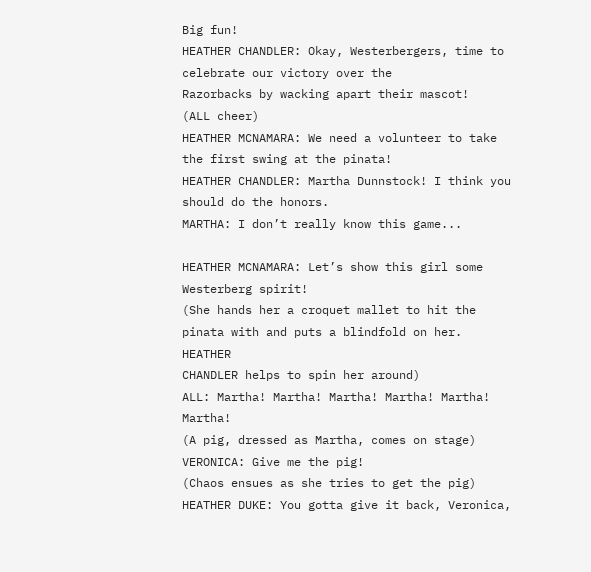Big fun!
HEATHER CHANDLER: Okay, Westerbergers, time to celebrate our victory over the
Razorbacks by wacking apart their mascot!
(ALL cheer)
HEATHER MCNAMARA: We need a volunteer to take the first swing at the pinata!
HEATHER CHANDLER: Martha Dunnstock! I think you should do the honors.
MARTHA: I don’t really know this game...

HEATHER MCNAMARA: Let’s show this girl some Westerberg spirit!
(She hands her a croquet mallet to hit the pinata with and puts a blindfold on her. HEATHER
CHANDLER helps to spin her around)
ALL: Martha! Martha! Martha! Martha! Martha! Martha!
(A pig, dressed as Martha, comes on stage)
VERONICA: Give me the pig!
(Chaos ensues as she tries to get the pig)
HEATHER DUKE: You gotta give it back, Veronica,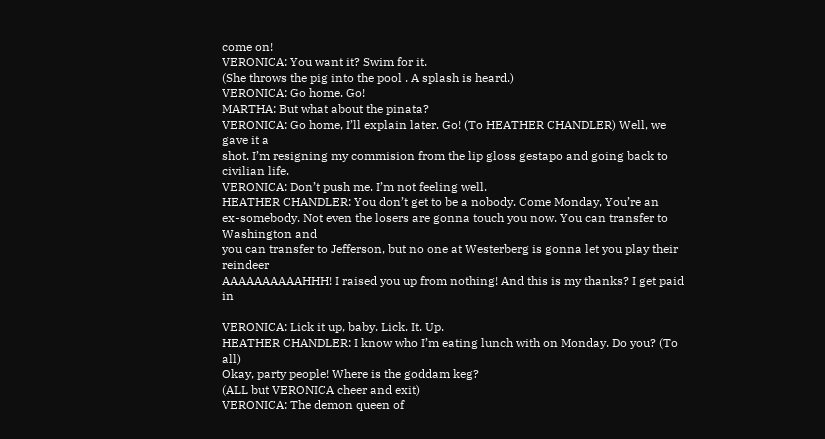come on!
VERONICA: You want it? Swim for it.
(She throws the pig into the pool . A splash is heard.)
VERONICA: Go home. Go!
MARTHA: But what about the pinata?
VERONICA: Go home, I’ll explain later. Go! (To HEATHER CHANDLER) Well, we gave it a
shot. I’m resigning my commision from the lip gloss gestapo and going back to civilian life.
VERONICA: Don’t push me. I’m not feeling well.
HEATHER CHANDLER: You don’t get to be a nobody. Come Monday, You’re an
ex-somebody. Not even the losers are gonna touch you now. You can transfer to Washington and
you can transfer to Jefferson, but no one at Westerberg is gonna let you play their reindeer
AAAAAAAAAAHHH! I raised you up from nothing! And this is my thanks? I get paid in

VERONICA: Lick it up, baby. Lick. It. Up.
HEATHER CHANDLER: I know who I’m eating lunch with on Monday. Do you? (To all)
Okay, party people! Where is the goddam keg?
(ALL but VERONICA cheer and exit)
VERONICA: The demon queen of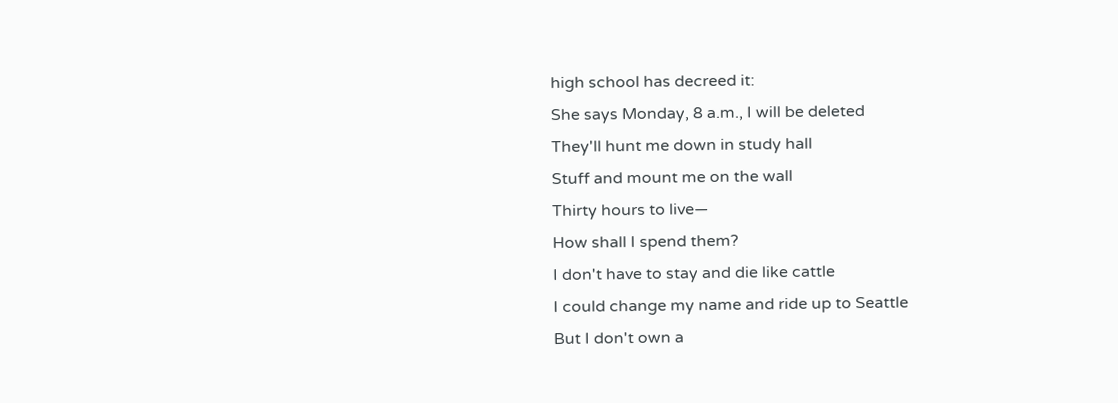high school has decreed it:
She says Monday, 8 a.m., I will be deleted
They'll hunt me down in study hall
Stuff and mount me on the wall
Thirty hours to live—
How shall I spend them?
I don't have to stay and die like cattle
I could change my name and ride up to Seattle
But I don't own a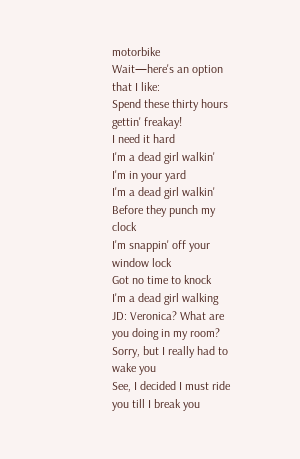motorbike
Wait—here's an option that I like:
Spend these thirty hours gettin' freakay!
I need it hard
I'm a dead girl walkin'
I'm in your yard
I'm a dead girl walkin'
Before they punch my clock
I'm snappin' off your window lock
Got no time to knock
I'm a dead girl walking
JD: Veronica? What are you doing in my room?
Sorry, but I really had to wake you
See, I decided I must ride you till I break you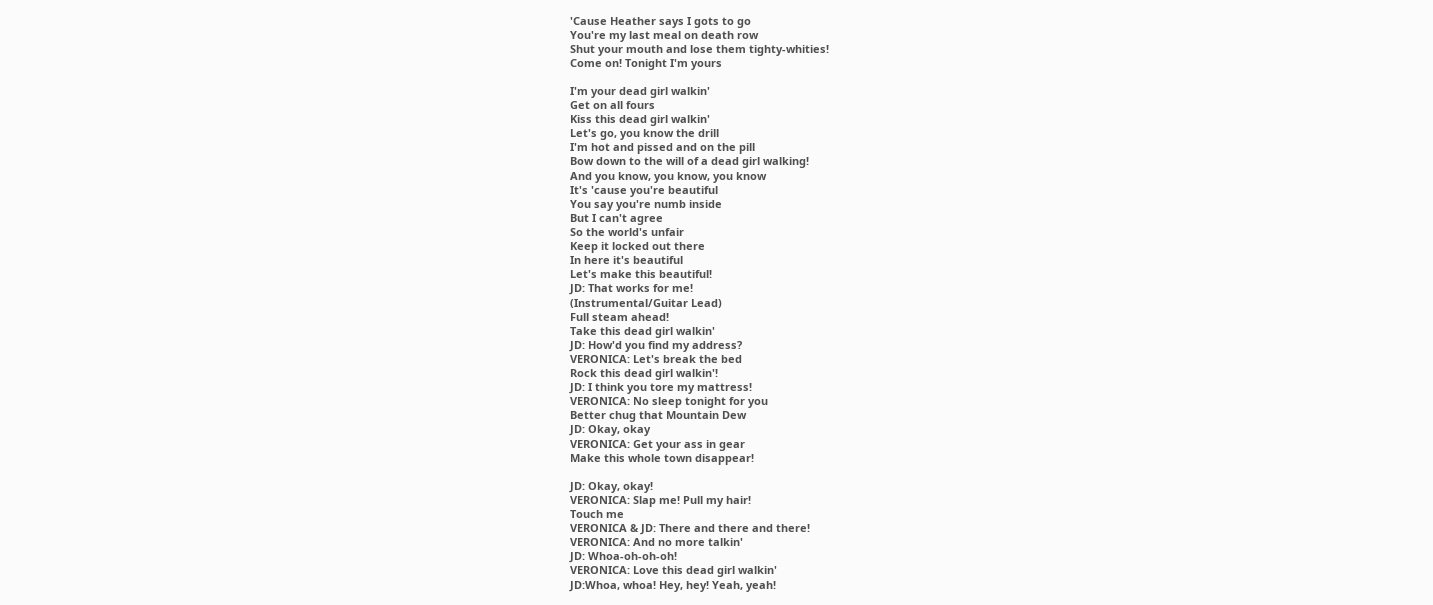'Cause Heather says I gots to go
You're my last meal on death row
Shut your mouth and lose them tighty-whities!
Come on! Tonight I'm yours

I'm your dead girl walkin'
Get on all fours
Kiss this dead girl walkin'
Let's go, you know the drill
I'm hot and pissed and on the pill
Bow down to the will of a dead girl walking!
And you know, you know, you know
It's 'cause you're beautiful
You say you're numb inside
But I can't agree
So the world's unfair
Keep it locked out there
In here it's beautiful
Let's make this beautiful!
JD: That works for me!
(Instrumental/Guitar Lead)
Full steam ahead!
Take this dead girl walkin'
JD: How'd you find my address?
VERONICA: Let's break the bed
Rock this dead girl walkin'!
JD: I think you tore my mattress!
VERONICA: No sleep tonight for you
Better chug that Mountain Dew
JD: Okay, okay
VERONICA: Get your ass in gear
Make this whole town disappear!

JD: Okay, okay!
VERONICA: Slap me! Pull my hair!
Touch me
VERONICA & JD: There and there and there!
VERONICA: And no more talkin'
JD: Whoa-oh-oh-oh!
VERONICA: Love this dead girl walkin'
JD:Whoa, whoa! Hey, hey! Yeah, yeah!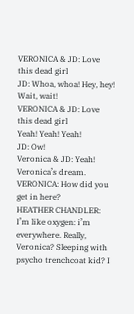VERONICA & JD: Love this dead girl
JD: Whoa, whoa! Hey, hey! Wait, wait!
VERONICA & JD: Love this dead girl
Yeah! Yeah! Yeah!
JD: Ow!
Veronica & JD: Yeah!
Veronica’s dream.
VERONICA: How did you get in here?
HEATHER CHANDLER: I’m like oxygen: i’m everywhere. Really, Veronica? Sleeping with
psycho trenchcoat kid? I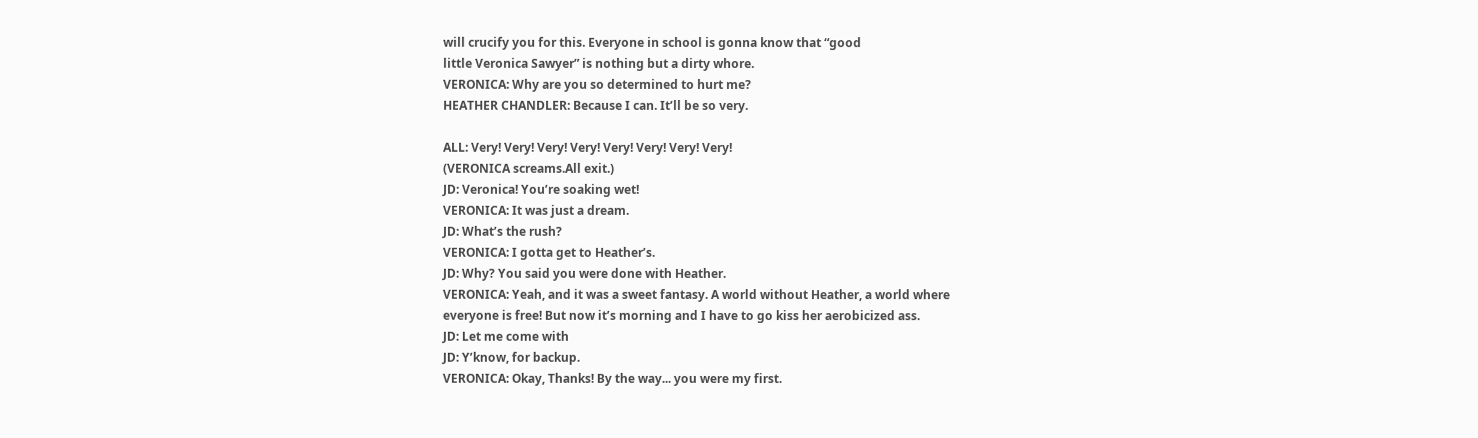will crucify you for this. Everyone in school is gonna know that “good
little Veronica Sawyer” is nothing but a dirty whore.
VERONICA: Why are you so determined to hurt me?
HEATHER CHANDLER: Because I can. It’ll be so very.

ALL: Very! Very! Very! Very! Very! Very! Very! Very!
(VERONICA screams.All exit.)
JD: Veronica! You’re soaking wet!
VERONICA: It was just a dream.
JD: What’s the rush?
VERONICA: I gotta get to Heather’s.
JD: Why? You said you were done with Heather.
VERONICA: Yeah, and it was a sweet fantasy. A world without Heather, a world where
everyone is free! But now it’s morning and I have to go kiss her aerobicized ass.
JD: Let me come with
JD: Y’know, for backup.
VERONICA: Okay, Thanks! By the way... you were my first.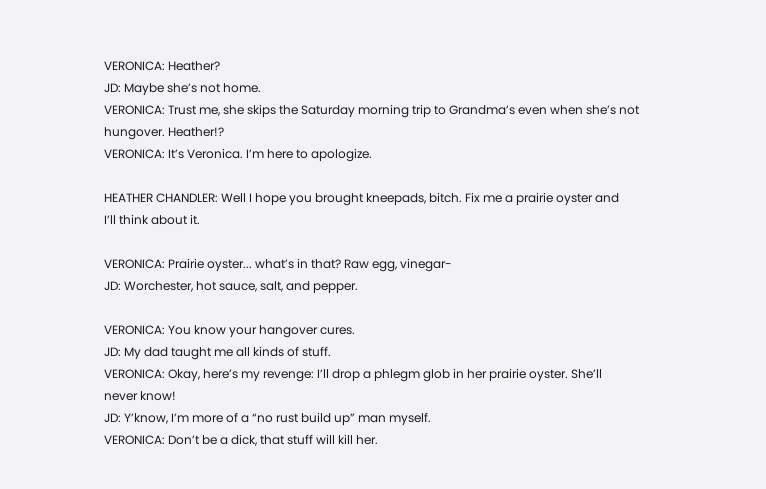VERONICA: Heather?
JD: Maybe she’s not home.
VERONICA: Trust me, she skips the Saturday morning trip to Grandma’s even when she’s not
hungover. Heather!?
VERONICA: It’s Veronica. I’m here to apologize.

HEATHER CHANDLER: Well I hope you brought kneepads, bitch. Fix me a prairie oyster and
I’ll think about it.

VERONICA: Prairie oyster... what’s in that? Raw egg, vinegar-
JD: Worchester, hot sauce, salt, and pepper.

VERONICA: You know your hangover cures.
JD: My dad taught me all kinds of stuff.
VERONICA: Okay, here’s my revenge: I’ll drop a phlegm glob in her prairie oyster. She’ll
never know!
JD: Y’know, I’m more of a “no rust build up” man myself.
VERONICA: Don’t be a dick, that stuff will kill her.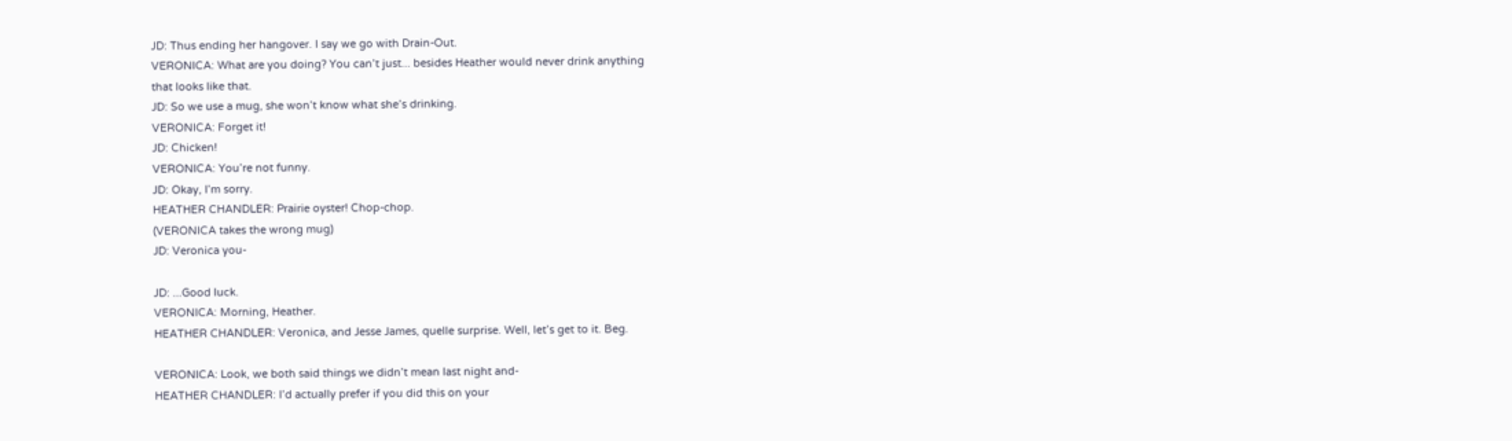JD: Thus ending her hangover. I say we go with Drain-Out.
VERONICA: What are you doing? You can’t just... besides Heather would never drink anything
that looks like that.
JD: So we use a mug, she won’t know what she’s drinking.
VERONICA: Forget it!
JD: Chicken!
VERONICA: You’re not funny.
JD: Okay, I’m sorry.
HEATHER CHANDLER: Prairie oyster! Chop-chop.
(VERONICA takes the wrong mug)
JD: Veronica you-

JD: ...Good luck.
VERONICA: Morning, Heather.
HEATHER CHANDLER: Veronica, and Jesse James, quelle surprise. Well, let’s get to it. Beg.

VERONICA: Look, we both said things we didn’t mean last night and-
HEATHER CHANDLER: I’d actually prefer if you did this on your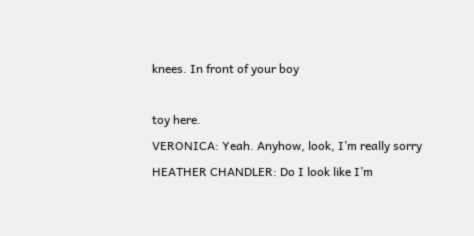knees. In front of your boy

toy here.
VERONICA: Yeah. Anyhow, look, I’m really sorry
HEATHER CHANDLER: Do I look like I’m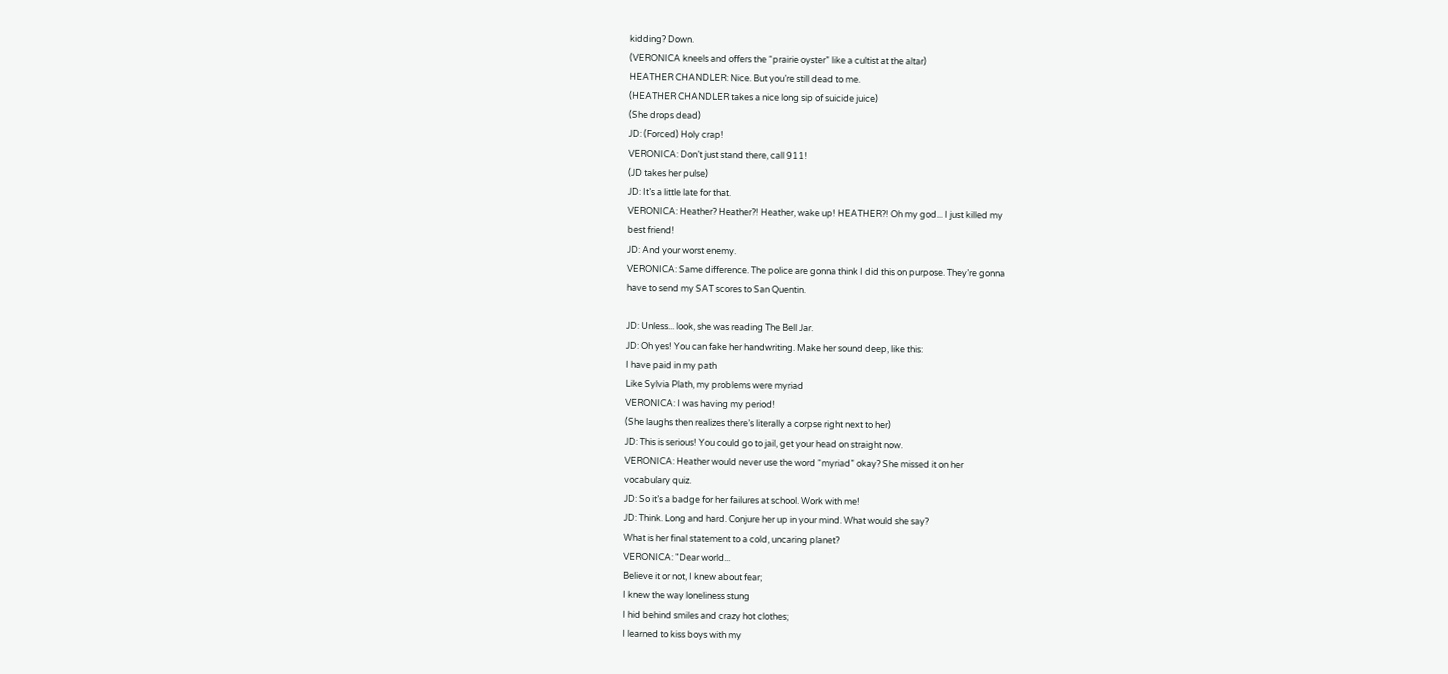kidding? Down.
(VERONICA kneels and offers the “prairie oyster” like a cultist at the altar)
HEATHER CHANDLER: Nice. But you’re still dead to me.
(HEATHER CHANDLER takes a nice long sip of suicide juice)
(She drops dead)
JD: (Forced) Holy crap!
VERONICA: Don’t just stand there, call 911!
(JD takes her pulse)
JD: It’s a little late for that.
VERONICA: Heather? Heather?! Heather, wake up! HEATHER?! Oh my god... I just killed my
best friend!
JD: And your worst enemy.
VERONICA: Same difference. The police are gonna think I did this on purpose. They’re gonna
have to send my SAT scores to San Quentin.

JD: Unless... look, she was reading The Bell Jar.
JD: Oh yes! You can fake her handwriting. Make her sound deep, like this:
I have paid in my path
Like Sylvia Plath, my problems were myriad
VERONICA: I was having my period!
(She laughs then realizes there’s literally a corpse right next to her)
JD: This is serious! You could go to jail, get your head on straight now.
VERONICA: Heather would never use the word “myriad” okay? She missed it on her
vocabulary quiz.
JD: So it’s a badge for her failures at school. Work with me!
JD: Think. Long and hard. Conjure her up in your mind. What would she say?
What is her final statement to a cold, uncaring planet?
VERONICA: "Dear world...
Believe it or not, I knew about fear;
I knew the way loneliness stung
I hid behind smiles and crazy hot clothes;
I learned to kiss boys with my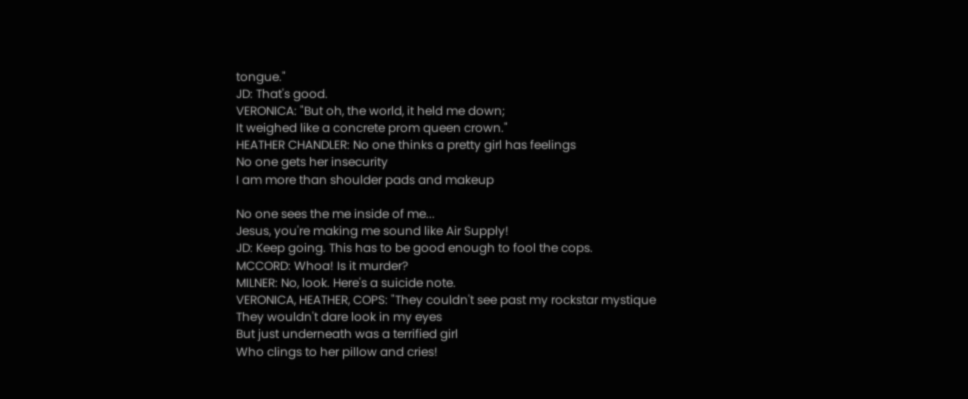tongue."
JD: That's good.
VERONICA: "But oh, the world, it held me down;
It weighed like a concrete prom queen crown."
HEATHER CHANDLER: No one thinks a pretty girl has feelings
No one gets her insecurity
I am more than shoulder pads and makeup

No one sees the me inside of me...
Jesus, you're making me sound like Air Supply!
JD: Keep going. This has to be good enough to fool the cops.
MCCORD: Whoa! Is it murder?
MILNER: No, look. Here's a suicide note.
VERONICA, HEATHER, COPS: "They couldn't see past my rockstar mystique
They wouldn't dare look in my eyes
But just underneath was a terrified girl
Who clings to her pillow and cries!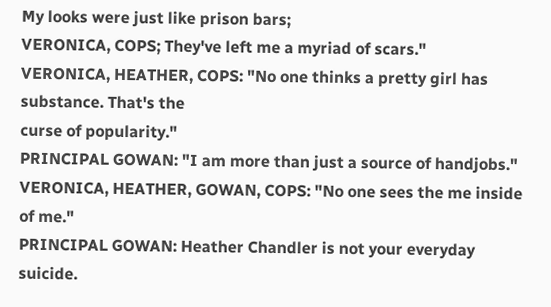My looks were just like prison bars;
VERONICA, COPS; They've left me a myriad of scars."
VERONICA, HEATHER, COPS: "No one thinks a pretty girl has substance. That's the
curse of popularity."
PRINCIPAL GOWAN: "I am more than just a source of handjobs."
VERONICA, HEATHER, GOWAN, COPS: "No one sees the me inside of me."
PRINCIPAL GOWAN: Heather Chandler is not your everyday suicide.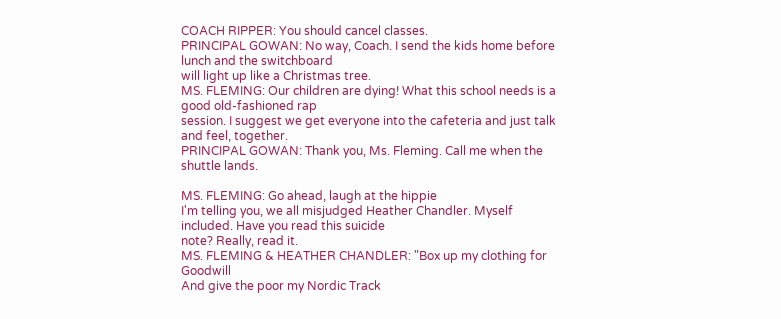COACH RIPPER: You should cancel classes.
PRINCIPAL GOWAN: No way, Coach. I send the kids home before lunch and the switchboard
will light up like a Christmas tree.
MS. FLEMING: Our children are dying! What this school needs is a good old-fashioned rap
session. I suggest we get everyone into the cafeteria and just talk and feel, together.
PRINCIPAL GOWAN: Thank you, Ms. Fleming. Call me when the shuttle lands.

MS. FLEMING: Go ahead, laugh at the hippie
I'm telling you, we all misjudged Heather Chandler. Myself included. Have you read this suicide
note? Really, read it.
MS. FLEMING & HEATHER CHANDLER: "Box up my clothing for Goodwill
And give the poor my Nordic Track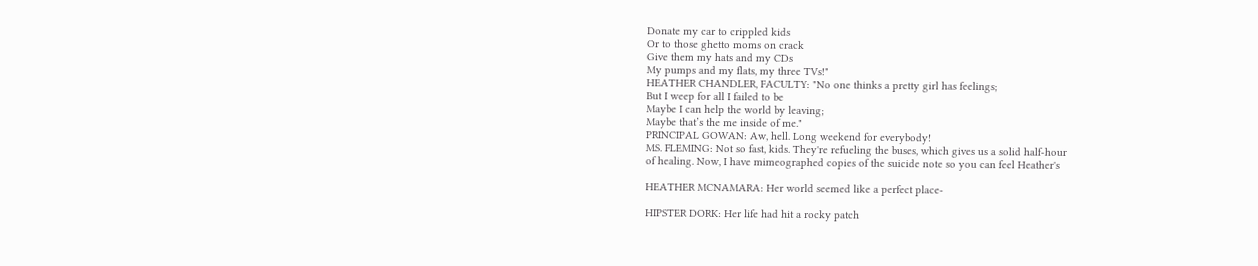Donate my car to crippled kids
Or to those ghetto moms on crack
Give them my hats and my CDs
My pumps and my flats, my three TVs!"
HEATHER CHANDLER, FACULTY: "No one thinks a pretty girl has feelings;
But I weep for all I failed to be
Maybe I can help the world by leaving;
Maybe that’s the me inside of me."
PRINCIPAL GOWAN: Aw, hell. Long weekend for everybody!
MS. FLEMING: Not so fast, kids. They're refueling the buses, which gives us a solid half-hour
of healing. Now, I have mimeographed copies of the suicide note so you can feel Heather's

HEATHER MCNAMARA: Her world seemed like a perfect place-

HIPSTER DORK: Her life had hit a rocky patch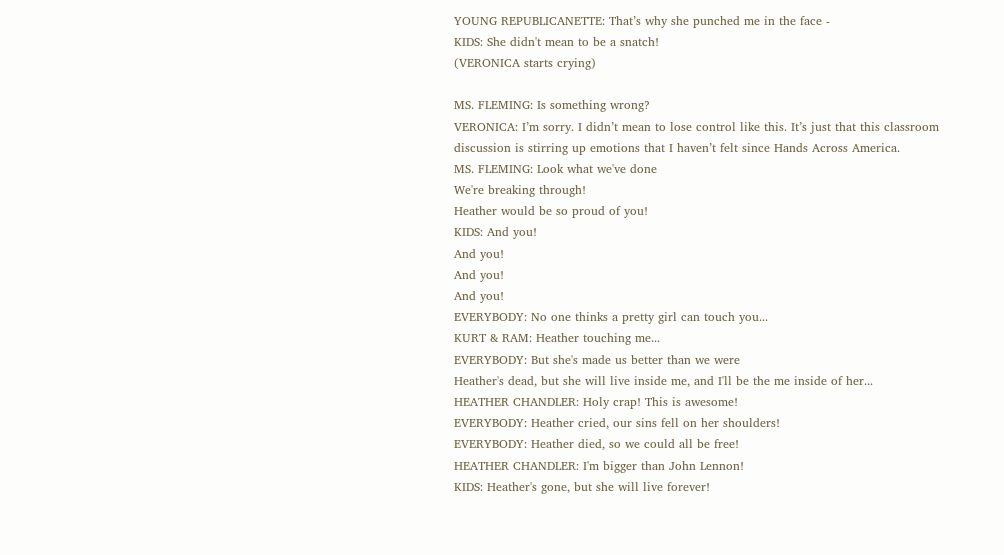YOUNG REPUBLICANETTE: That’s why she punched me in the face -
KIDS: She didn't mean to be a snatch!
(VERONICA starts crying)

MS. FLEMING: Is something wrong?
VERONICA: I’m sorry. I didn’t mean to lose control like this. It’s just that this classroom
discussion is stirring up emotions that I haven’t felt since Hands Across America.
MS. FLEMING: Look what we've done
We're breaking through!
Heather would be so proud of you!
KIDS: And you!
And you!
And you!
And you!
EVERYBODY: No one thinks a pretty girl can touch you...
KURT & RAM: Heather touching me...
EVERYBODY: But she's made us better than we were
Heather's dead, but she will live inside me, and I'll be the me inside of her...
HEATHER CHANDLER: Holy crap! This is awesome!
EVERYBODY: Heather cried, our sins fell on her shoulders!
EVERYBODY: Heather died, so we could all be free!
HEATHER CHANDLER: I'm bigger than John Lennon!
KIDS: Heather's gone, but she will live forever!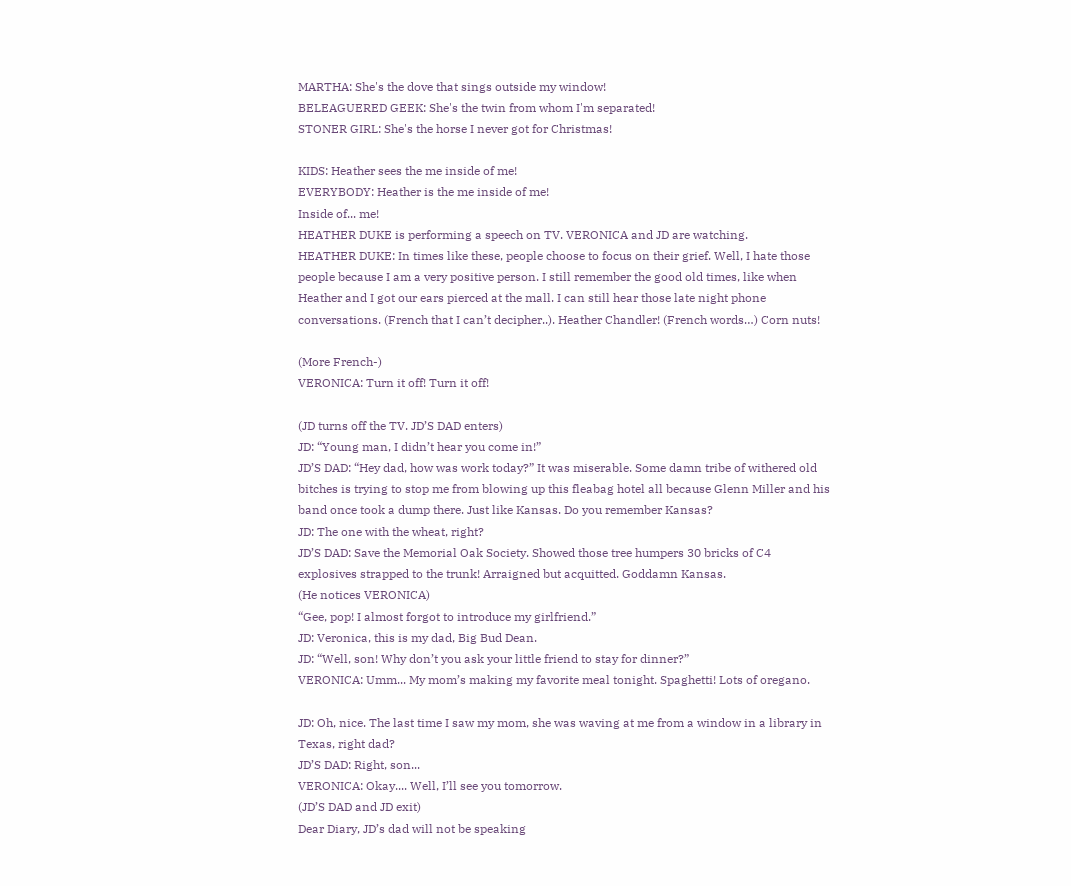MARTHA: She's the dove that sings outside my window!
BELEAGUERED GEEK: She's the twin from whom I'm separated!
STONER GIRL: She's the horse I never got for Christmas!

KIDS: Heather sees the me inside of me!
EVERYBODY: Heather is the me inside of me!
Inside of... me!
HEATHER DUKE is performing a speech on TV. VERONICA and JD are watching.
HEATHER DUKE: In times like these, people choose to focus on their grief. Well, I hate those
people because I am a very positive person. I still remember the good old times, like when
Heather and I got our ears pierced at the mall. I can still hear those late night phone
conversations. (French that I can’t decipher..). Heather Chandler! (French words…) Corn nuts!

(More French-)
VERONICA: Turn it off! Turn it off!

(JD turns off the TV. JD’S DAD enters)
JD: “Young man, I didn’t hear you come in!”
JD’S DAD: “Hey dad, how was work today?” It was miserable. Some damn tribe of withered old
bitches is trying to stop me from blowing up this fleabag hotel all because Glenn Miller and his
band once took a dump there. Just like Kansas. Do you remember Kansas?
JD: The one with the wheat, right?
JD’S DAD: Save the Memorial Oak Society. Showed those tree humpers 30 bricks of C4
explosives strapped to the trunk! Arraigned but acquitted. Goddamn Kansas.
(He notices VERONICA)
“Gee, pop! I almost forgot to introduce my girlfriend.”
JD: Veronica, this is my dad, Big Bud Dean.
JD: “Well, son! Why don’t you ask your little friend to stay for dinner?”
VERONICA: Umm... My mom’s making my favorite meal tonight. Spaghetti! Lots of oregano.

JD: Oh, nice. The last time I saw my mom, she was waving at me from a window in a library in
Texas, right dad?
JD’S DAD: Right, son...
VERONICA: Okay.... Well, I’ll see you tomorrow.
(JD’S DAD and JD exit)
Dear Diary, JD’s dad will not be speaking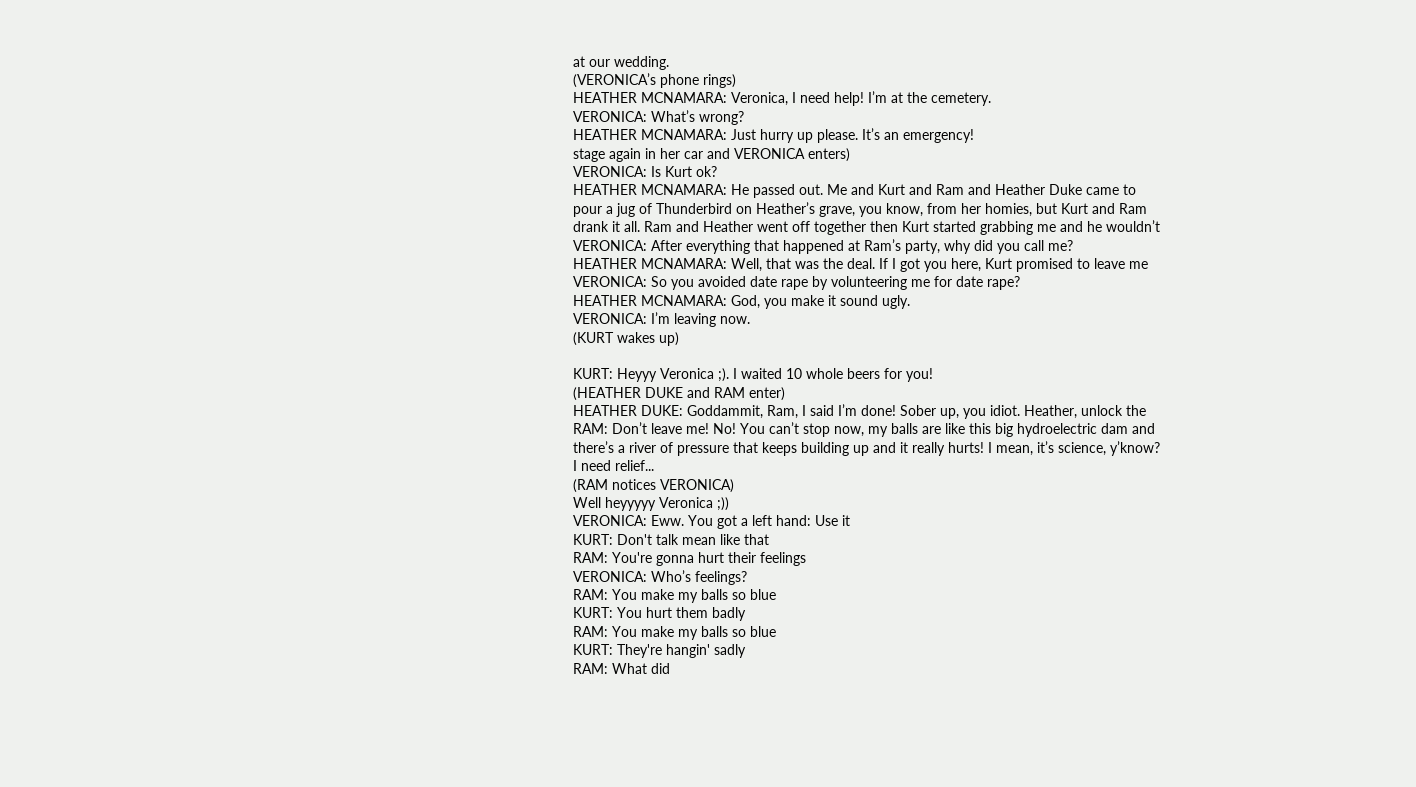at our wedding.
(VERONICA’s phone rings)
HEATHER MCNAMARA: Veronica, I need help! I’m at the cemetery.
VERONICA: What’s wrong?
HEATHER MCNAMARA: Just hurry up please. It’s an emergency!
stage again in her car and VERONICA enters)
VERONICA: Is Kurt ok?
HEATHER MCNAMARA: He passed out. Me and Kurt and Ram and Heather Duke came to
pour a jug of Thunderbird on Heather’s grave, you know, from her homies, but Kurt and Ram
drank it all. Ram and Heather went off together then Kurt started grabbing me and he wouldn’t
VERONICA: After everything that happened at Ram’s party, why did you call me?
HEATHER MCNAMARA: Well, that was the deal. If I got you here, Kurt promised to leave me
VERONICA: So you avoided date rape by volunteering me for date rape?
HEATHER MCNAMARA: God, you make it sound ugly.
VERONICA: I’m leaving now.
(KURT wakes up)

KURT: Heyyy Veronica ;). I waited 10 whole beers for you!
(HEATHER DUKE and RAM enter)
HEATHER DUKE: Goddammit, Ram, I said I’m done! Sober up, you idiot. Heather, unlock the
RAM: Don’t leave me! No! You can’t stop now, my balls are like this big hydroelectric dam and
there’s a river of pressure that keeps building up and it really hurts! I mean, it’s science, y’know?
I need relief...
(RAM notices VERONICA)
Well heyyyyy Veronica ;))
VERONICA: Eww. You got a left hand: Use it
KURT: Don't talk mean like that
RAM: You're gonna hurt their feelings
VERONICA: Who’s feelings?
RAM: You make my balls so blue
KURT: You hurt them badly
RAM: You make my balls so blue
KURT: They're hangin' sadly
RAM: What did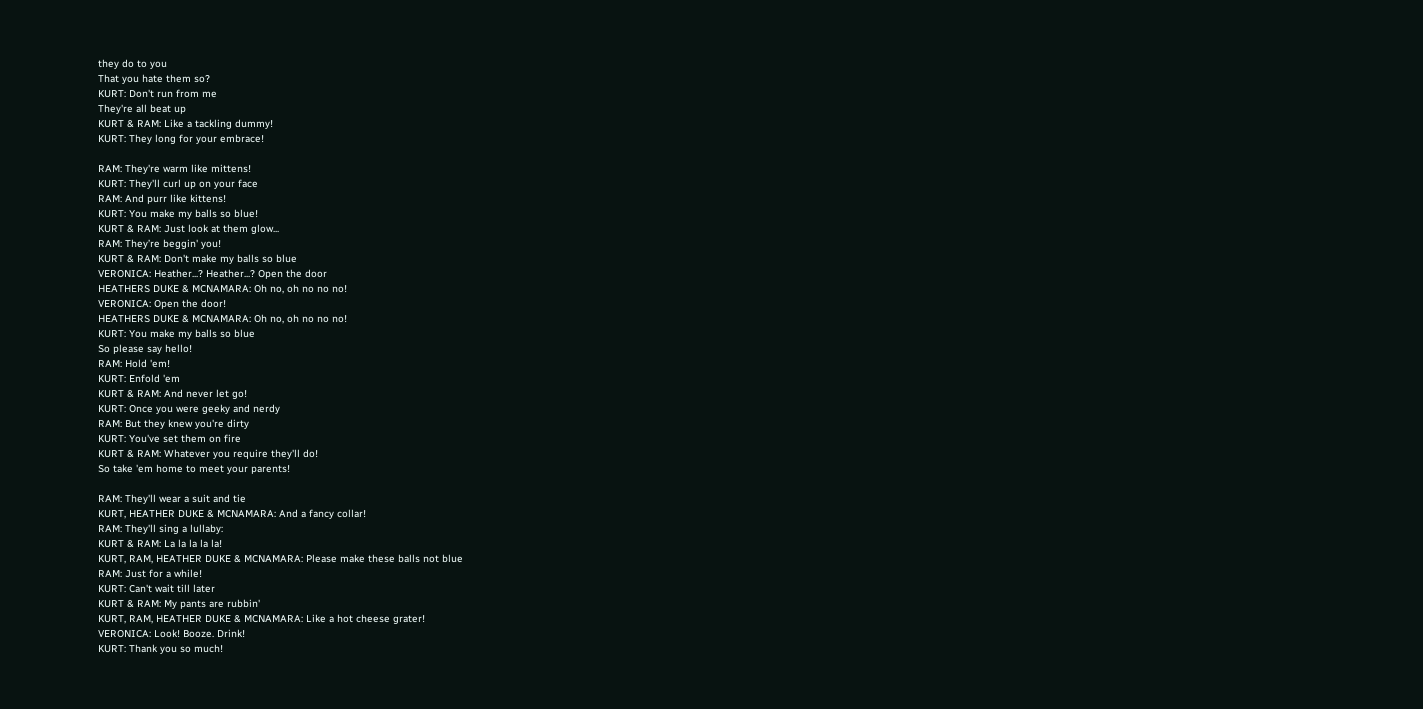they do to you
That you hate them so?
KURT: Don't run from me
They're all beat up
KURT & RAM: Like a tackling dummy!
KURT: They long for your embrace!

RAM: They're warm like mittens!
KURT: They'll curl up on your face
RAM: And purr like kittens!
KURT: You make my balls so blue!
KURT & RAM: Just look at them glow...
RAM: They’re beggin' you!
KURT & RAM: Don't make my balls so blue
VERONICA: Heather...? Heather...? Open the door
HEATHERS DUKE & MCNAMARA: Oh no, oh no no no!
VERONICA: Open the door!
HEATHERS DUKE & MCNAMARA: Oh no, oh no no no!
KURT: You make my balls so blue
So please say hello!
RAM: Hold 'em!
KURT: Enfold 'em
KURT & RAM: And never let go!
KURT: Once you were geeky and nerdy
RAM: But they knew you're dirty
KURT: You've set them on fire
KURT & RAM: Whatever you require they'll do!
So take 'em home to meet your parents!

RAM: They'll wear a suit and tie
KURT, HEATHER DUKE & MCNAMARA: And a fancy collar!
RAM: They'll sing a lullaby:
KURT & RAM: La la la la la!
KURT, RAM, HEATHER DUKE & MCNAMARA: Please make these balls not blue
RAM: Just for a while!
KURT: Can't wait till later
KURT & RAM: My pants are rubbin'
KURT, RAM, HEATHER DUKE & MCNAMARA: Like a hot cheese grater!
VERONICA: Look! Booze. Drink!
KURT: Thank you so much!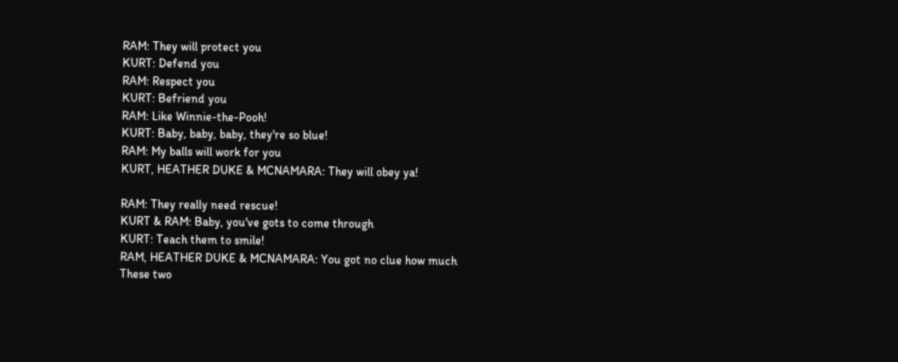RAM: They will protect you
KURT: Defend you
RAM: Respect you
KURT: Befriend you
RAM: Like Winnie-the-Pooh!
KURT: Baby, baby, baby, they're so blue!
RAM: My balls will work for you
KURT, HEATHER DUKE & MCNAMARA: They will obey ya!

RAM: They really need rescue!
KURT & RAM: Baby, you've gots to come through
KURT: Teach them to smile!
RAM, HEATHER DUKE & MCNAMARA: You got no clue how much
These two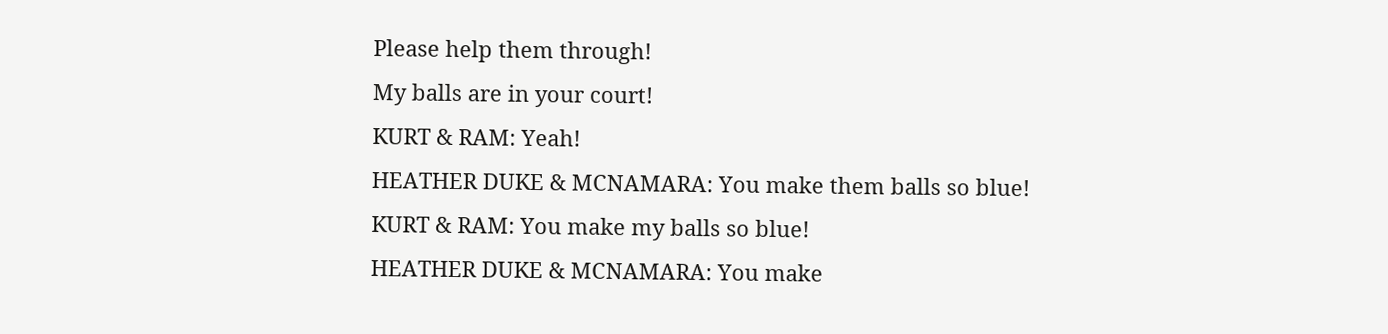Please help them through!
My balls are in your court!
KURT & RAM: Yeah!
HEATHER DUKE & MCNAMARA: You make them balls so blue!
KURT & RAM: You make my balls so blue!
HEATHER DUKE & MCNAMARA: You make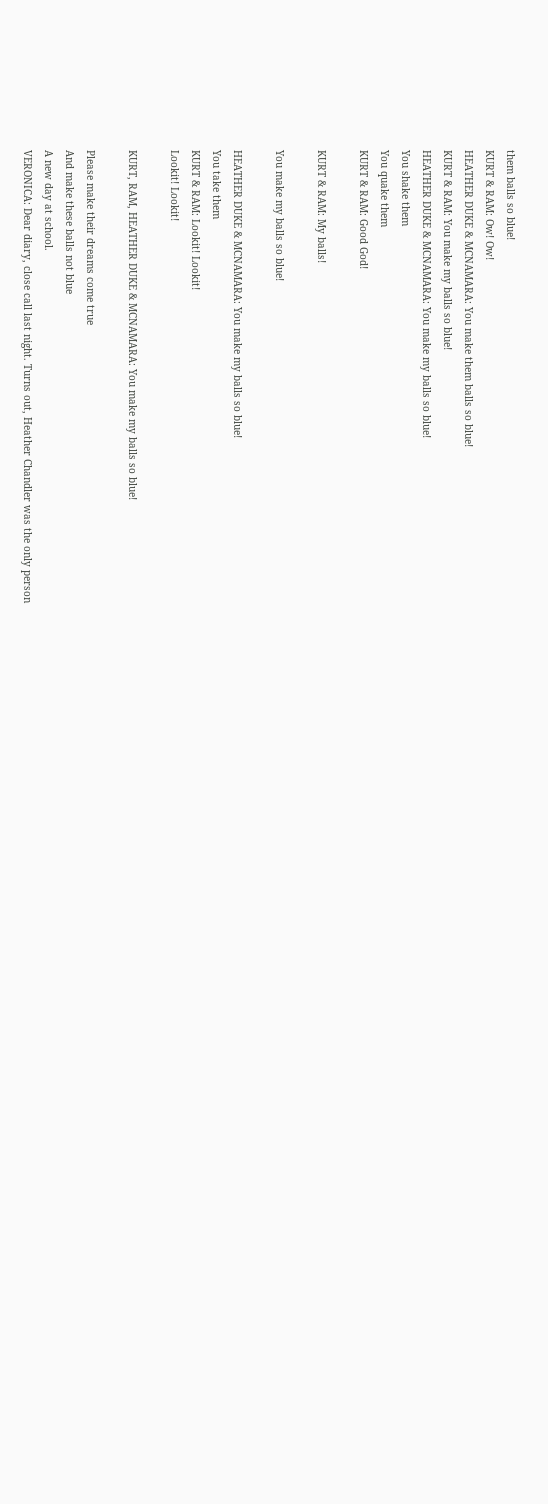them balls so blue!
KURT & RAM: Ow! Ow!
HEATHER DUKE & MCNAMARA: You make them balls so blue!
KURT & RAM: You make my balls so blue!
HEATHER DUKE & MCNAMARA: You make my balls so blue!
You shake them
You quake them
KURT & RAM: Good God!

KURT & RAM: My balls!

You make my balls so blue!

HEATHER DUKE & MCNAMARA: You make my balls so blue!
You take them
KURT & RAM: Lookit! Lookit!
Lookit! Lookit!

KURT, RAM, HEATHER DUKE & MCNAMARA: You make my balls so blue!

Please make their dreams come true
And make these balls not blue
A new day at school.
VERONICA: Dear diary, close call last night. Turns out, Heather Chandler was the only person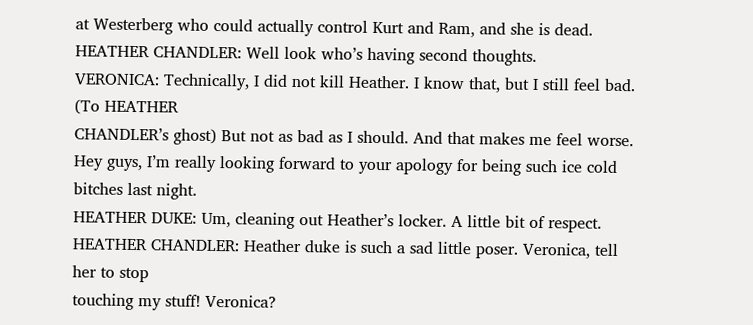at Westerberg who could actually control Kurt and Ram, and she is dead.
HEATHER CHANDLER: Well look who’s having second thoughts.
VERONICA: Technically, I did not kill Heather. I know that, but I still feel bad. (To HEATHER
CHANDLER’s ghost) But not as bad as I should. And that makes me feel worse.
Hey guys, I’m really looking forward to your apology for being such ice cold bitches last night.
HEATHER DUKE: Um, cleaning out Heather’s locker. A little bit of respect.
HEATHER CHANDLER: Heather duke is such a sad little poser. Veronica, tell her to stop
touching my stuff! Veronica?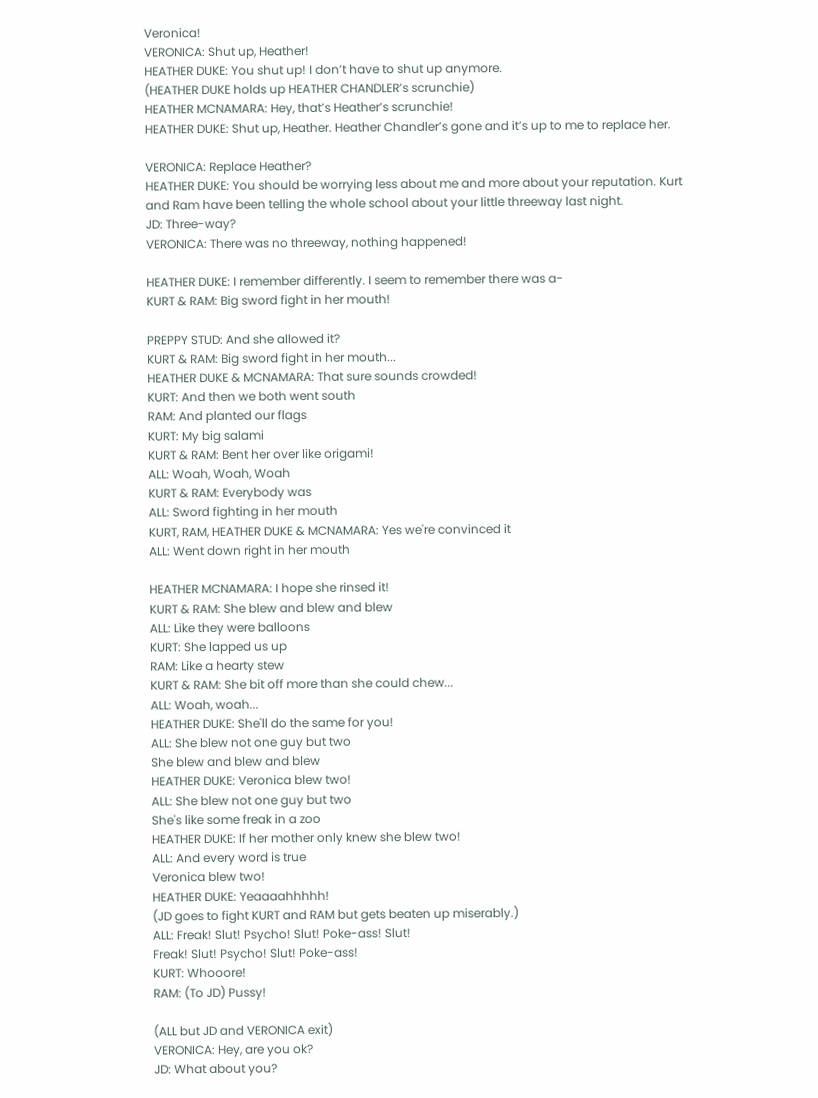Veronica!
VERONICA: Shut up, Heather!
HEATHER DUKE: You shut up! I don’t have to shut up anymore.
(HEATHER DUKE holds up HEATHER CHANDLER’s scrunchie)
HEATHER MCNAMARA: Hey, that’s Heather’s scrunchie!
HEATHER DUKE: Shut up, Heather. Heather Chandler’s gone and it’s up to me to replace her.

VERONICA: Replace Heather?
HEATHER DUKE: You should be worrying less about me and more about your reputation. Kurt
and Ram have been telling the whole school about your little threeway last night.
JD: Three-way?
VERONICA: There was no threeway, nothing happened!

HEATHER DUKE: I remember differently. I seem to remember there was a-
KURT & RAM: Big sword fight in her mouth!

PREPPY STUD: And she allowed it?
KURT & RAM: Big sword fight in her mouth...
HEATHER DUKE & MCNAMARA: That sure sounds crowded!
KURT: And then we both went south
RAM: And planted our flags
KURT: My big salami
KURT & RAM: Bent her over like origami!
ALL: Woah, Woah, Woah
KURT & RAM: Everybody was
ALL: Sword fighting in her mouth
KURT, RAM, HEATHER DUKE & MCNAMARA: Yes we're convinced it
ALL: Went down right in her mouth

HEATHER MCNAMARA: I hope she rinsed it!
KURT & RAM: She blew and blew and blew
ALL: Like they were balloons
KURT: She lapped us up
RAM: Like a hearty stew
KURT & RAM: She bit off more than she could chew...
ALL: Woah, woah...
HEATHER DUKE: She'll do the same for you!
ALL: She blew not one guy but two
She blew and blew and blew
HEATHER DUKE: Veronica blew two!
ALL: She blew not one guy but two
She's like some freak in a zoo
HEATHER DUKE: If her mother only knew she blew two!
ALL: And every word is true
Veronica blew two!
HEATHER DUKE: Yeaaaahhhhh!
(JD goes to fight KURT and RAM but gets beaten up miserably.)
ALL: Freak! Slut! Psycho! Slut! Poke-ass! Slut!
Freak! Slut! Psycho! Slut! Poke-ass!
KURT: Whooore!
RAM: (To JD) Pussy!

(ALL but JD and VERONICA exit)
VERONICA: Hey, are you ok?
JD: What about you?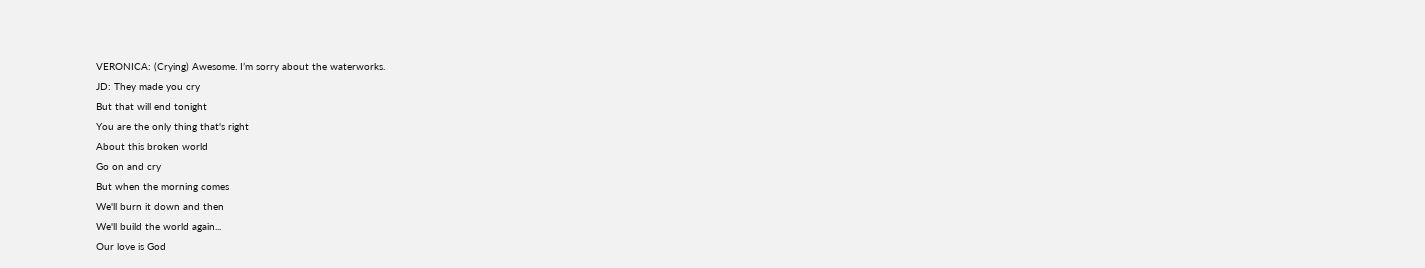VERONICA: (Crying) Awesome. I’m sorry about the waterworks.
JD: They made you cry
But that will end tonight
You are the only thing that's right
About this broken world
Go on and cry
But when the morning comes
We'll burn it down and then
We'll build the world again...
Our love is God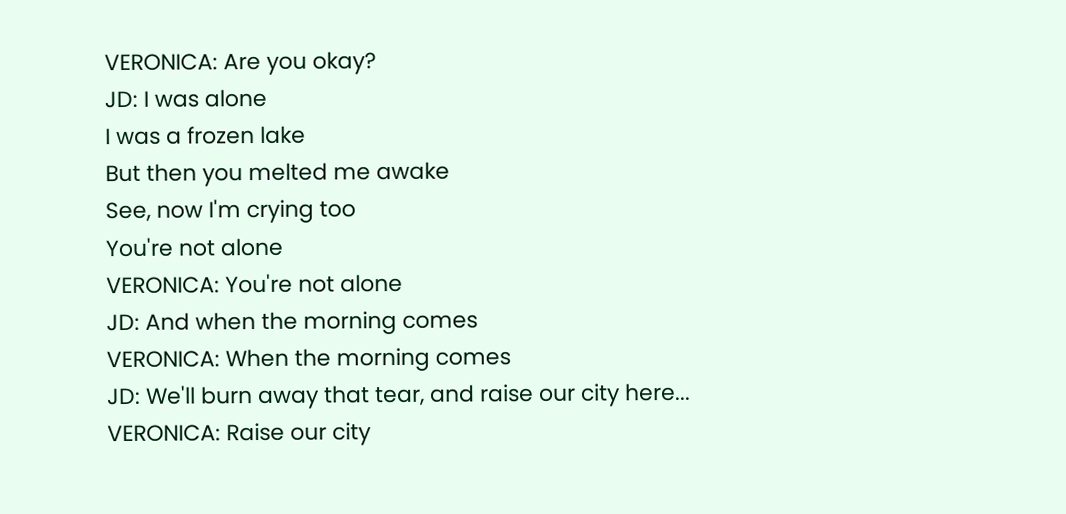VERONICA: Are you okay?
JD: I was alone
I was a frozen lake
But then you melted me awake
See, now I'm crying too
You're not alone
VERONICA: You're not alone
JD: And when the morning comes
VERONICA: When the morning comes
JD: We'll burn away that tear, and raise our city here...
VERONICA: Raise our city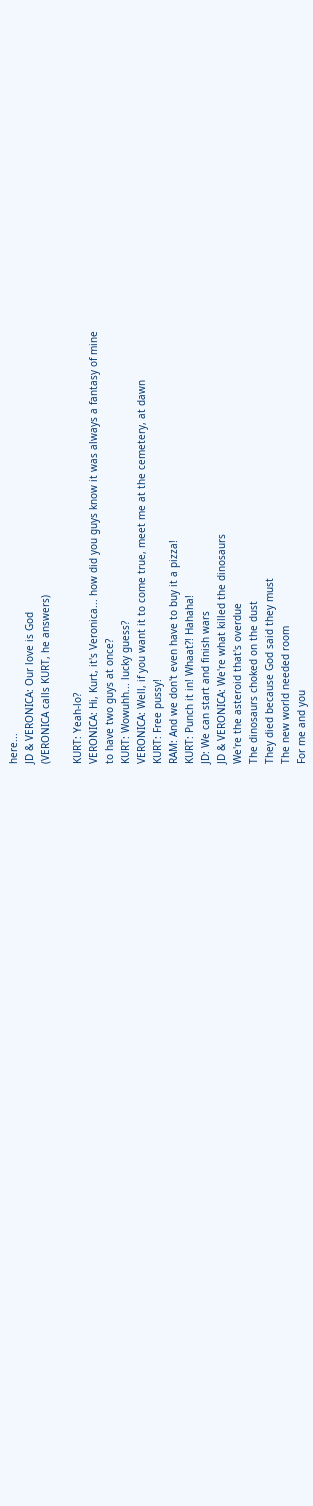here...
JD & VERONICA: Our love is God
(VERONICA calls KURT, he answers)

KURT: Yeah-lo?
VERONICA: Hi, Kurt, it's Veronica... how did you guys know it was always a fantasy of mine
to have two guys at once?
KURT: Wowuhh... lucky guess?
VERONICA: Well, if you want it to come true, meet me at the cemetery, at dawn
KURT: Free pussy!
RAM: And we don't even have to buy it a pizza!
KURT: Punch it in! Whaat?! Hahaha!
JD: We can start and finish wars
JD & VERONICA: We're what killed the dinosaurs
We're the asteroid that's overdue
The dinosaurs choked on the dust
They died because God said they must
The new world needed room
For me and you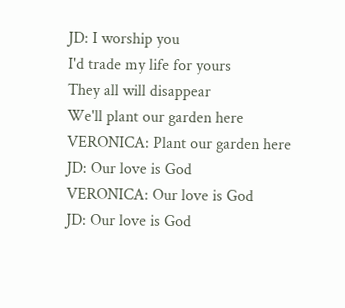JD: I worship you
I'd trade my life for yours
They all will disappear
We'll plant our garden here
VERONICA: Plant our garden here
JD: Our love is God
VERONICA: Our love is God
JD: Our love is God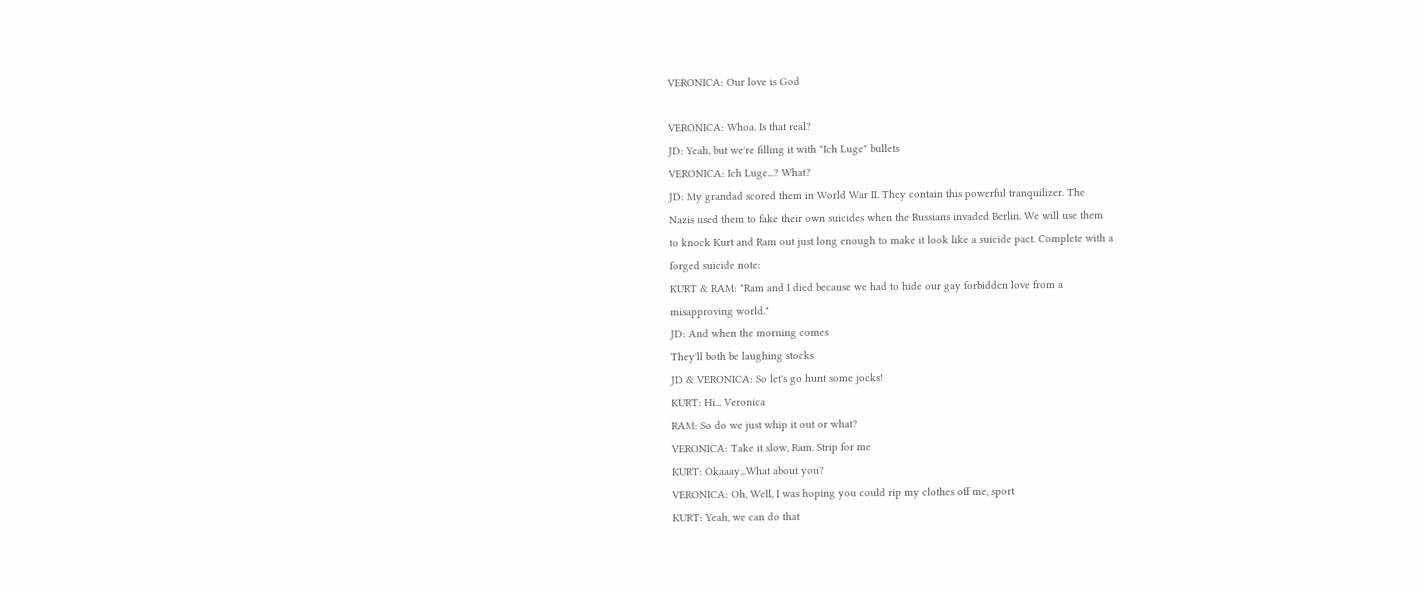VERONICA: Our love is God

VERONICA: Whoa. Is that real?
JD: Yeah, but we're filling it with "Ich Luge" bullets
VERONICA: Ich Luge...? What?
JD: My grandad scored them in World War II. They contain this powerful tranquilizer. The
Nazis used them to fake their own suicides when the Russians invaded Berlin. We will use them
to knock Kurt and Ram out just long enough to make it look like a suicide pact. Complete with a
forged suicide note:
KURT & RAM: "Ram and I died because we had to hide our gay forbidden love from a
misapproving world."
JD: And when the morning comes
They'll both be laughing stocks
JD & VERONICA: So let's go hunt some jocks!
KURT: Hi... Veronica
RAM: So do we just whip it out or what?
VERONICA: Take it slow, Ram. Strip for me
KURT: Okaaay...What about you?
VERONICA: Oh, Well, I was hoping you could rip my clothes off me, sport
KURT: Yeah, we can do that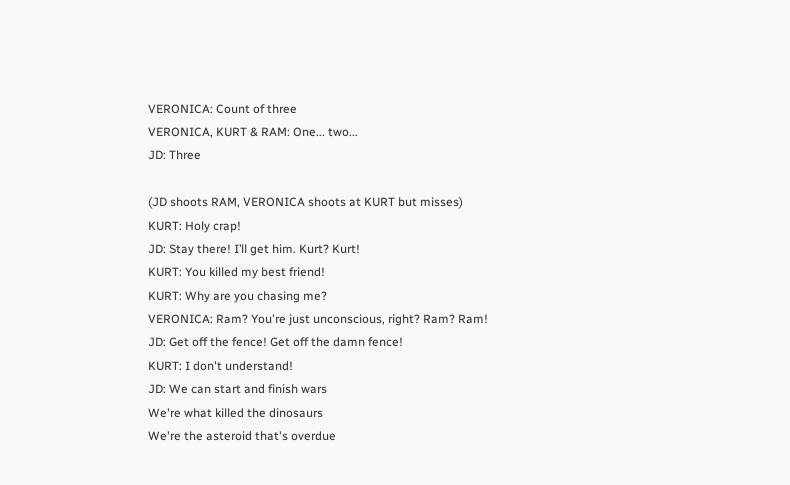VERONICA: Count of three
VERONICA, KURT & RAM: One... two...
JD: Three

(JD shoots RAM, VERONICA shoots at KURT but misses)
KURT: Holy crap!
JD: Stay there! I’ll get him. Kurt? Kurt!
KURT: You killed my best friend!
KURT: Why are you chasing me?
VERONICA: Ram? You're just unconscious, right? Ram? Ram!
JD: Get off the fence! Get off the damn fence!
KURT: I don't understand!
JD: We can start and finish wars
We're what killed the dinosaurs
We're the asteroid that's overdue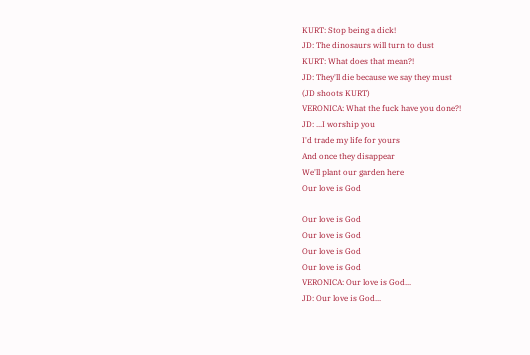KURT: Stop being a dick!
JD: The dinosaurs will turn to dust
KURT: What does that mean?!
JD: They'll die because we say they must
(JD shoots KURT)
VERONICA: What the fuck have you done?!
JD: ...I worship you
I'd trade my life for yours
And once they disappear
We'll plant our garden here
Our love is God

Our love is God
Our love is God
Our love is God
Our love is God
VERONICA: Our love is God...
JD: Our love is God...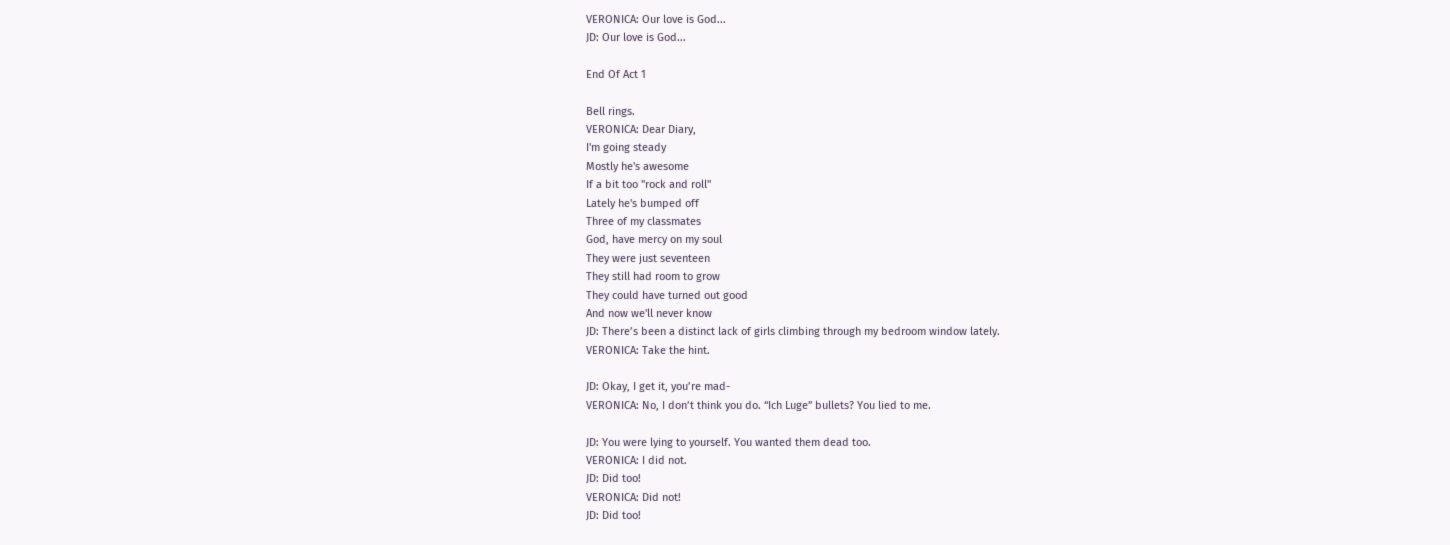VERONICA: Our love is God...
JD: Our love is God...

End Of Act 1

Bell rings.
VERONICA: Dear Diary,
I'm going steady
Mostly he's awesome
If a bit too "rock and roll"
Lately he's bumped off
Three of my classmates
God, have mercy on my soul
They were just seventeen
They still had room to grow
They could have turned out good
And now we'll never know
JD: There’s been a distinct lack of girls climbing through my bedroom window lately.
VERONICA: Take the hint.

JD: Okay, I get it, you’re mad-
VERONICA: No, I don’t think you do. “Ich Luge” bullets? You lied to me.

JD: You were lying to yourself. You wanted them dead too.
VERONICA: I did not.
JD: Did too!
VERONICA: Did not!
JD: Did too!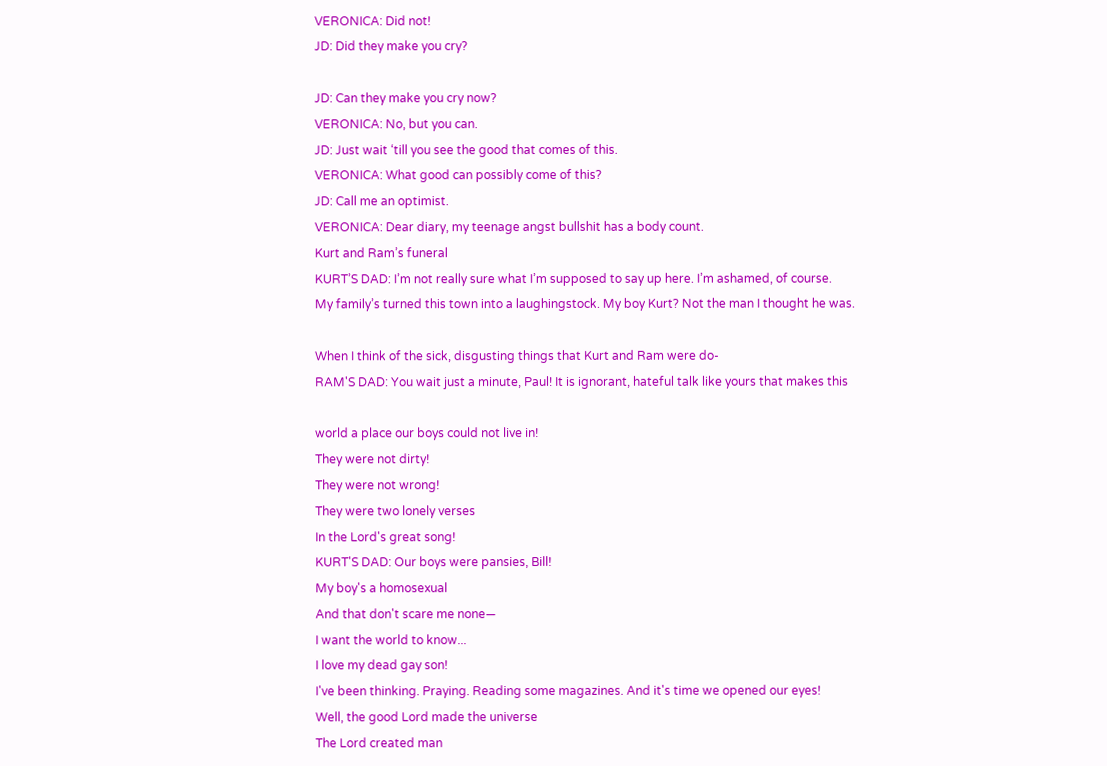VERONICA: Did not!
JD: Did they make you cry?

JD: Can they make you cry now?
VERONICA: No, but you can.
JD: Just wait ‘till you see the good that comes of this.
VERONICA: What good can possibly come of this?
JD: Call me an optimist.
VERONICA: Dear diary, my teenage angst bullshit has a body count.
Kurt and Ram’s funeral
KURT’S DAD: I’m not really sure what I’m supposed to say up here. I’m ashamed, of course.
My family’s turned this town into a laughingstock. My boy Kurt? Not the man I thought he was.

When I think of the sick, disgusting things that Kurt and Ram were do-
RAM'S DAD: You wait just a minute, Paul! It is ignorant, hateful talk like yours that makes this

world a place our boys could not live in!
They were not dirty!
They were not wrong!
They were two lonely verses
In the Lord's great song!
KURT'S DAD: Our boys were pansies, Bill!
My boy's a homosexual
And that don't scare me none—
I want the world to know...
I love my dead gay son!
I've been thinking. Praying. Reading some magazines. And it's time we opened our eyes!
Well, the good Lord made the universe
The Lord created man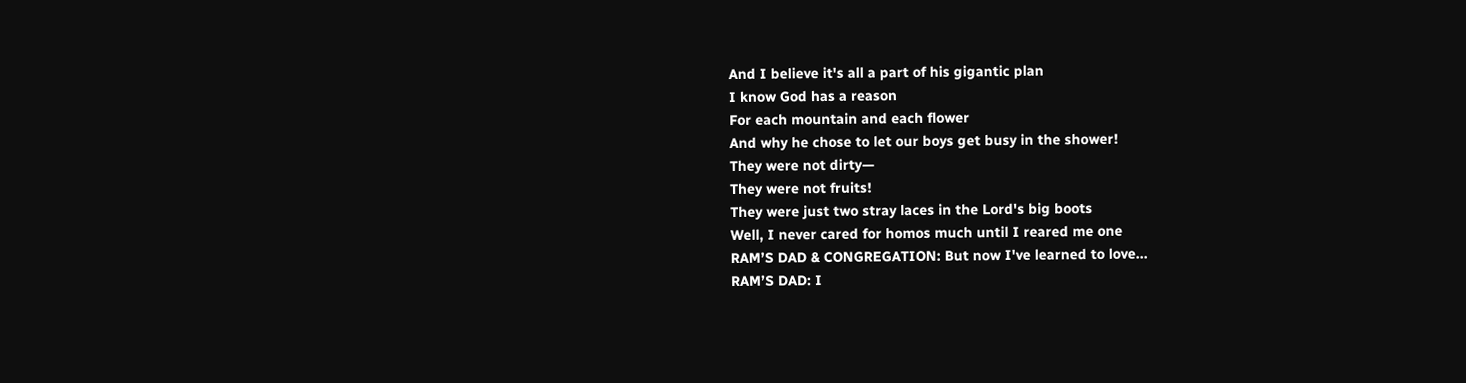And I believe it's all a part of his gigantic plan
I know God has a reason
For each mountain and each flower
And why he chose to let our boys get busy in the shower!
They were not dirty—
They were not fruits!
They were just two stray laces in the Lord's big boots
Well, I never cared for homos much until I reared me one
RAM’S DAD & CONGREGATION: But now I've learned to love...
RAM’S DAD: I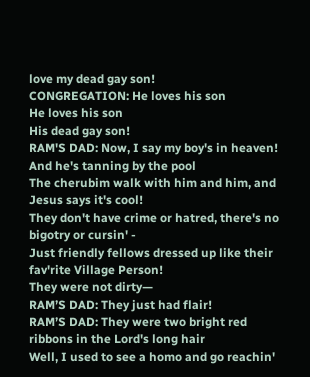love my dead gay son!
CONGREGATION: He loves his son
He loves his son
His dead gay son!
RAM'S DAD: Now, I say my boy's in heaven!
And he's tanning by the pool
The cherubim walk with him and him, and Jesus says it's cool!
They don't have crime or hatred, there's no bigotry or cursin' -
Just friendly fellows dressed up like their fav'rite Village Person!
They were not dirty—
RAM’S DAD: They just had flair!
RAM’S DAD: They were two bright red ribbons in the Lord's long hair
Well, I used to see a homo and go reachin'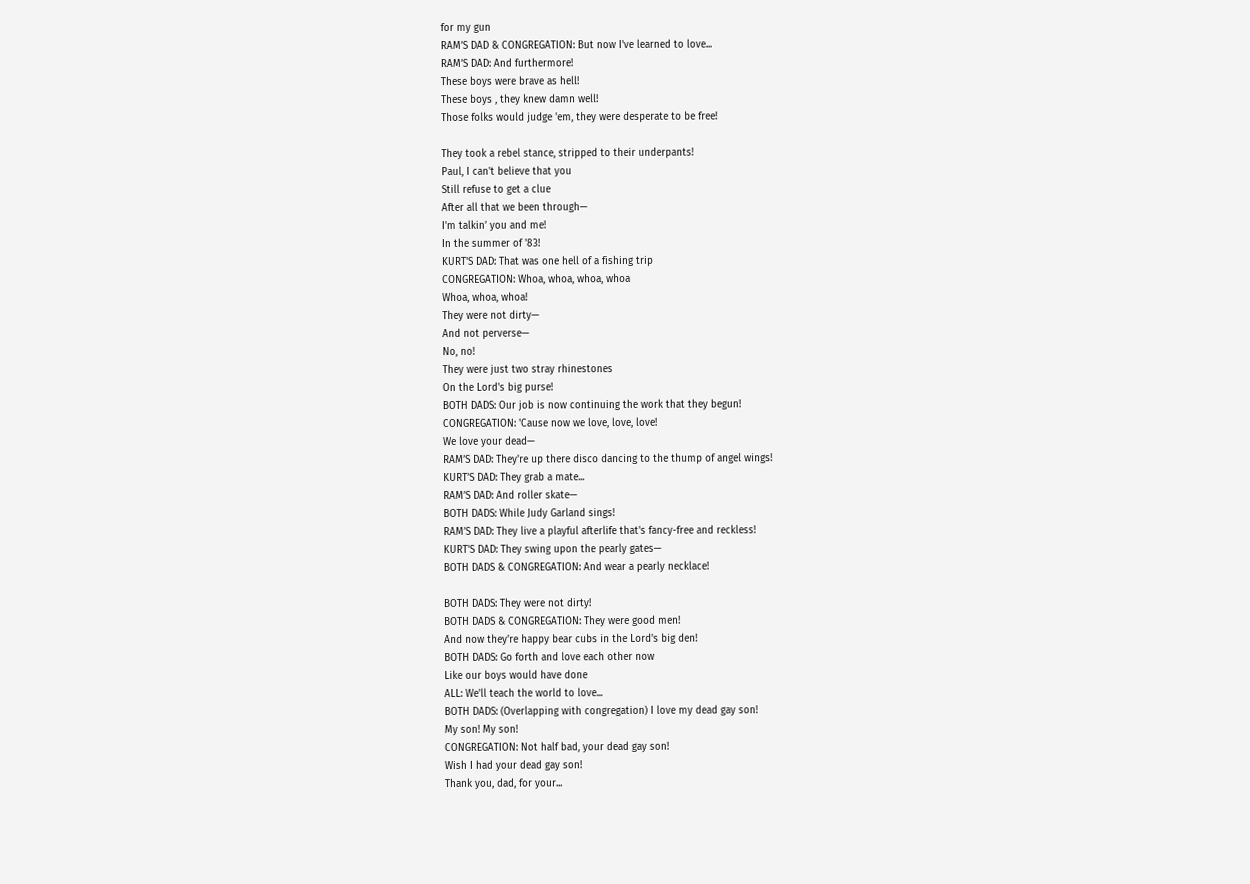for my gun
RAM’S DAD & CONGREGATION: But now I've learned to love...
RAM’S DAD: And furthermore!
These boys were brave as hell!
These boys , they knew damn well!
Those folks would judge 'em, they were desperate to be free!

They took a rebel stance, stripped to their underpants!
Paul, I can't believe that you
Still refuse to get a clue
After all that we been through—
I'm talkin’ you and me!
In the summer of '83!
KURT'S DAD: That was one hell of a fishing trip
CONGREGATION: Whoa, whoa, whoa, whoa
Whoa, whoa, whoa!
They were not dirty—
And not perverse—
No, no!
They were just two stray rhinestones
On the Lord's big purse!
BOTH DADS: Our job is now continuing the work that they begun!
CONGREGATION: 'Cause now we love, love, love!
We love your dead—
RAM’S DAD: They're up there disco dancing to the thump of angel wings!
KURT’S DAD: They grab a mate...
RAM’S DAD: And roller skate—
BOTH DADS: While Judy Garland sings!
RAM’S DAD: They live a playful afterlife that's fancy-free and reckless!
KURT'S DAD: They swing upon the pearly gates—
BOTH DADS & CONGREGATION: And wear a pearly necklace!

BOTH DADS: They were not dirty!
BOTH DADS & CONGREGATION: They were good men!
And now they're happy bear cubs in the Lord's big den!
BOTH DADS: Go forth and love each other now
Like our boys would have done
ALL: We'll teach the world to love...
BOTH DADS: (Overlapping with congregation) I love my dead gay son!
My son! My son!
CONGREGATION: Not half bad, your dead gay son!
Wish I had your dead gay son!
Thank you, dad, for your...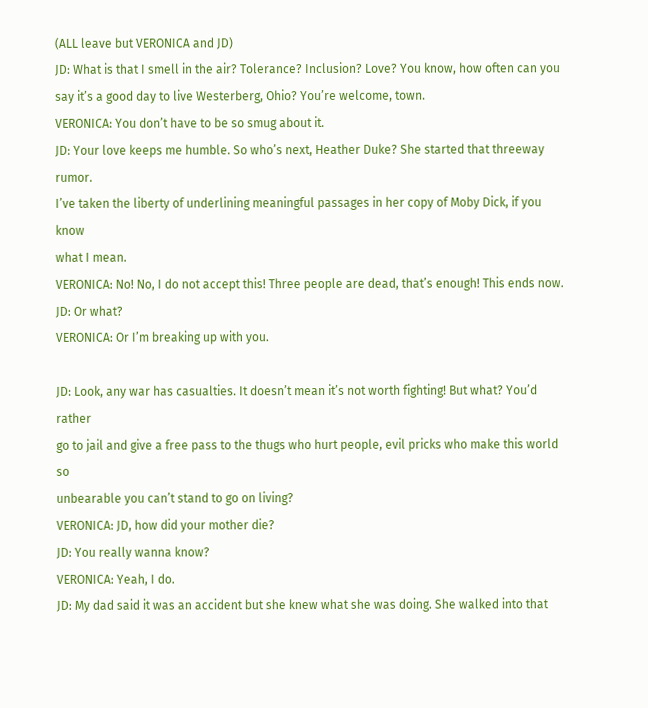(ALL leave but VERONICA and JD)
JD: What is that I smell in the air? Tolerance? Inclusion? Love? You know, how often can you
say it’s a good day to live Westerberg, Ohio? You’re welcome, town.
VERONICA: You don’t have to be so smug about it.
JD: Your love keeps me humble. So who’s next, Heather Duke? She started that threeway rumor.
I’ve taken the liberty of underlining meaningful passages in her copy of Moby Dick, if you know
what I mean.
VERONICA: No! No, I do not accept this! Three people are dead, that’s enough! This ends now.
JD: Or what?
VERONICA: Or I’m breaking up with you.

JD: Look, any war has casualties. It doesn’t mean it’s not worth fighting! But what? You’d rather
go to jail and give a free pass to the thugs who hurt people, evil pricks who make this world so
unbearable you can’t stand to go on living?
VERONICA: JD, how did your mother die?
JD: You really wanna know?
VERONICA: Yeah, I do.
JD: My dad said it was an accident but she knew what she was doing. She walked into that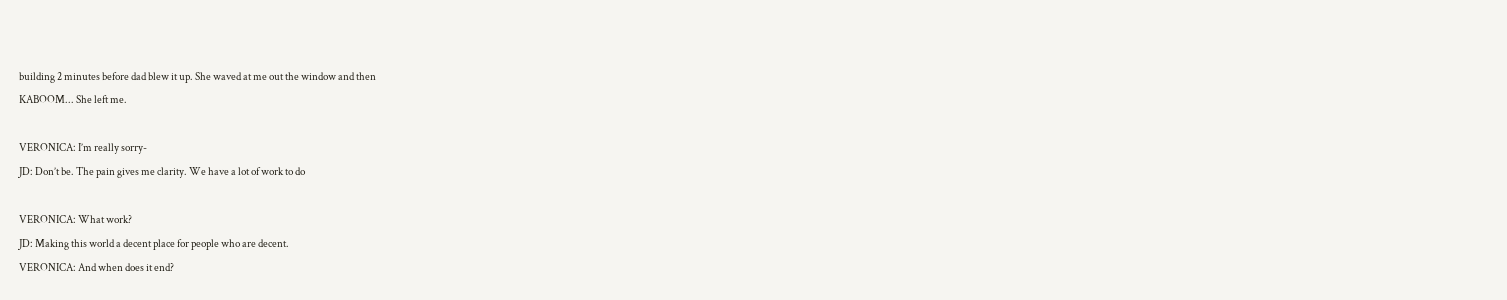building 2 minutes before dad blew it up. She waved at me out the window and then
KABOOM... She left me.

VERONICA: I’m really sorry-
JD: Don’t be. The pain gives me clarity. We have a lot of work to do

VERONICA: What work?
JD: Making this world a decent place for people who are decent.
VERONICA: And when does it end?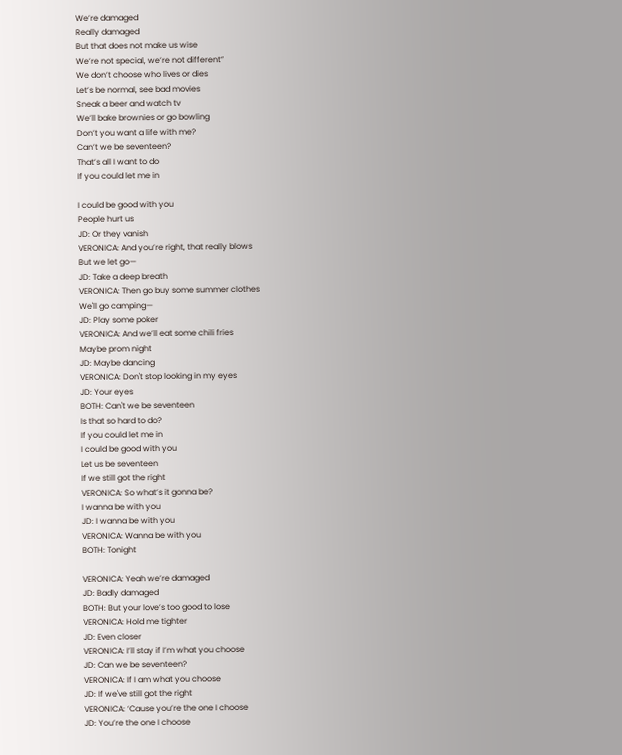We’re damaged
Really damaged
But that does not make us wise
We’re not special, we’re not different”
We don’t choose who lives or dies
Let’s be normal, see bad movies
Sneak a beer and watch tv
We’ll bake brownies or go bowling
Don’t you want a life with me?
Can’t we be seventeen?
That’s all I want to do
If you could let me in

I could be good with you
People hurt us
JD: Or they vanish
VERONICA: And you’re right, that really blows
But we let go—
JD: Take a deep breath
VERONICA: Then go buy some summer clothes
We'll go camping—
JD: Play some poker
VERONICA: And we’ll eat some chili fries
Maybe prom night
JD: Maybe dancing
VERONICA: Don't stop looking in my eyes
JD: Your eyes
BOTH: Can't we be seventeen
Is that so hard to do?
If you could let me in
I could be good with you
Let us be seventeen
If we still got the right
VERONICA: So what’s it gonna be?
I wanna be with you
JD: I wanna be with you
VERONICA: Wanna be with you
BOTH: Tonight

VERONICA: Yeah we’re damaged
JD: Badly damaged
BOTH: But your love’s too good to lose
VERONICA: Hold me tighter
JD: Even closer
VERONICA: I’ll stay if I’m what you choose
JD: Can we be seventeen?
VERONICA: If I am what you choose
JD: If we've still got the right
VERONICA: ‘Cause you’re the one I choose
JD: You’re the one I choose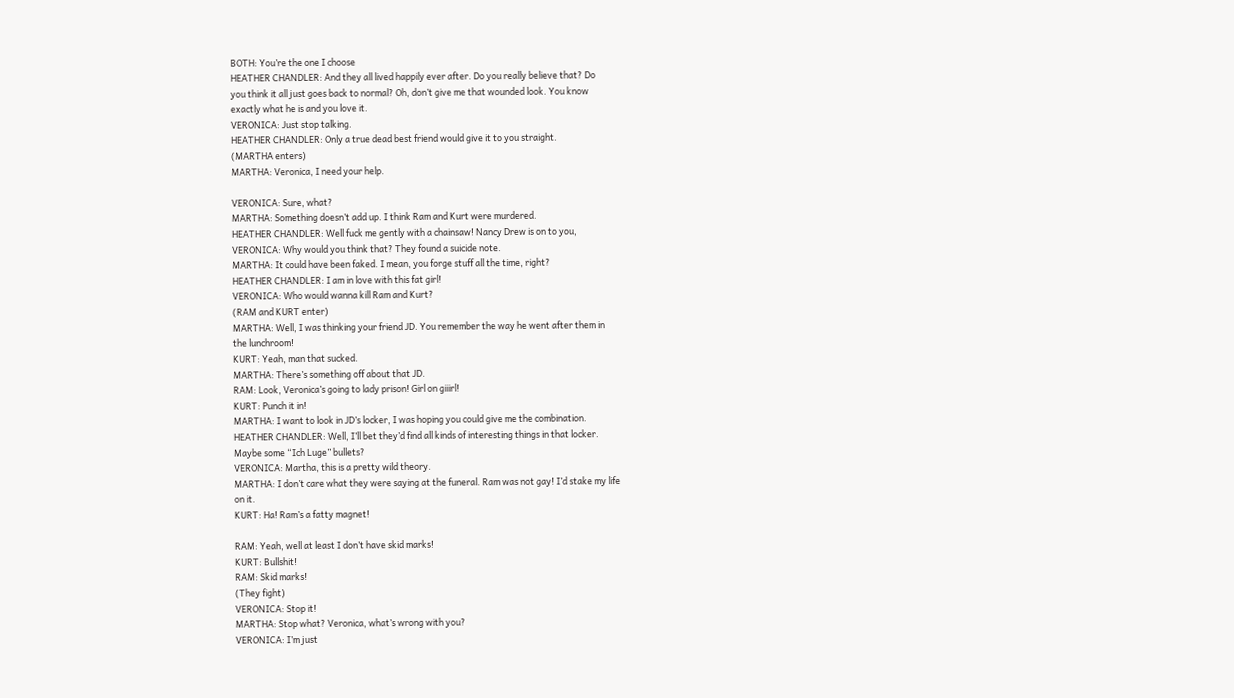BOTH: You’re the one I choose
HEATHER CHANDLER: And they all lived happily ever after. Do you really believe that? Do
you think it all just goes back to normal? Oh, don’t give me that wounded look. You know
exactly what he is and you love it.
VERONICA: Just stop talking.
HEATHER CHANDLER: Only a true dead best friend would give it to you straight.
(MARTHA enters)
MARTHA: Veronica, I need your help.

VERONICA: Sure, what?
MARTHA: Something doesn’t add up. I think Ram and Kurt were murdered.
HEATHER CHANDLER: Well fuck me gently with a chainsaw! Nancy Drew is on to you,
VERONICA: Why would you think that? They found a suicide note.
MARTHA: It could have been faked. I mean, you forge stuff all the time, right?
HEATHER CHANDLER: I am in love with this fat girl!
VERONICA: Who would wanna kill Ram and Kurt?
(RAM and KURT enter)
MARTHA: Well, I was thinking your friend JD. You remember the way he went after them in
the lunchroom!
KURT: Yeah, man that sucked.
MARTHA: There’s something off about that JD.
RAM: Look, Veronica’s going to lady prison! Girl on giiirl!
KURT: Punch it in!
MARTHA: I want to look in JD’s locker, I was hoping you could give me the combination.
HEATHER CHANDLER: Well, I’ll bet they’d find all kinds of interesting things in that locker.
Maybe some “Ich Luge” bullets?
VERONICA: Martha, this is a pretty wild theory.
MARTHA: I don’t care what they were saying at the funeral. Ram was not gay! I’d stake my life
on it.
KURT: Ha! Ram’s a fatty magnet!

RAM: Yeah, well at least I don’t have skid marks!
KURT: Bullshit!
RAM: Skid marks!
(They fight)
VERONICA: Stop it!
MARTHA: Stop what? Veronica, what’s wrong with you?
VERONICA: I’m just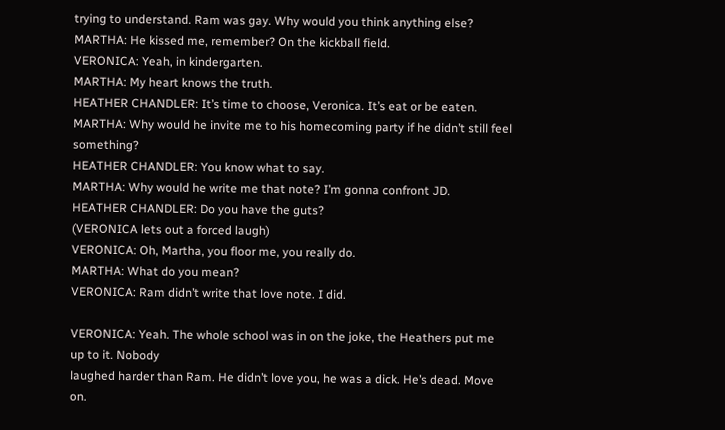trying to understand. Ram was gay. Why would you think anything else?
MARTHA: He kissed me, remember? On the kickball field.
VERONICA: Yeah, in kindergarten.
MARTHA: My heart knows the truth.
HEATHER CHANDLER: It’s time to choose, Veronica. It’s eat or be eaten.
MARTHA: Why would he invite me to his homecoming party if he didn’t still feel something?
HEATHER CHANDLER: You know what to say.
MARTHA: Why would he write me that note? I’m gonna confront JD.
HEATHER CHANDLER: Do you have the guts?
(VERONICA lets out a forced laugh)
VERONICA: Oh, Martha, you floor me, you really do.
MARTHA: What do you mean?
VERONICA: Ram didn’t write that love note. I did.

VERONICA: Yeah. The whole school was in on the joke, the Heathers put me up to it. Nobody
laughed harder than Ram. He didn’t love you, he was a dick. He’s dead. Move on.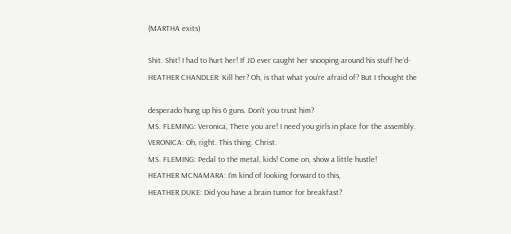(MARTHA exits)

Shit. Shit! I had to hurt her! If JD ever caught her snooping around his stuff he’d-
HEATHER CHANDLER: Kill her? Oh, is that what you’re afraid of? But I thought the

desperado hung up his 6 guns. Don’t you trust him?
MS. FLEMING: Veronica, There you are! I need you girls in place for the assembly.
VERONICA: Oh, right. This thing. Christ.
MS. FLEMING: Pedal to the metal, kids! Come on, show a little hustle!
HEATHER MCNAMARA: I’m kind of looking forward to this,
HEATHER DUKE: Did you have a brain tumor for breakfast?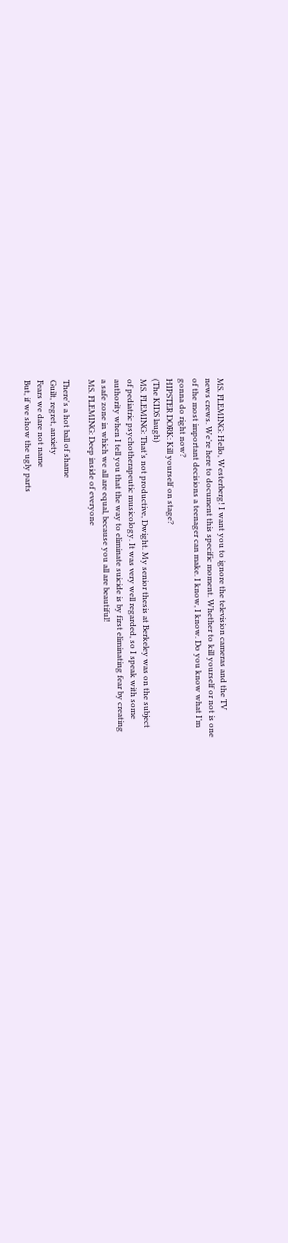MS. FLEMING: Hello, Westerberg! I want you to ignore the television cameras and the TV
news crews. We’re here to document this specific moment. Whether to kill yourself or not is one
of the most important decisions a teenager can make. I know, I know. Do you know what I’m
gonna do right now?
HIPSTER DORK: Kill yourself on stage?
(The KIDS laugh)
MS. FLEMING: That’s not productive, Dwight. My senior thesis at Berkeley was on the subject
of pediatric psychotherapeutic musicology. It was very well regarded, so I speak with some
authority when I tell you that the way to eliminate suicide is by first eliminating fear by creating
a safe zone in which we all are equal, because you all are beautiful!
MS. FLEMING: Deep inside of everyone

There's a hot ball of shame
Guilt, regret, anxiety
Fears we dare not name
But, if we show the ugly parts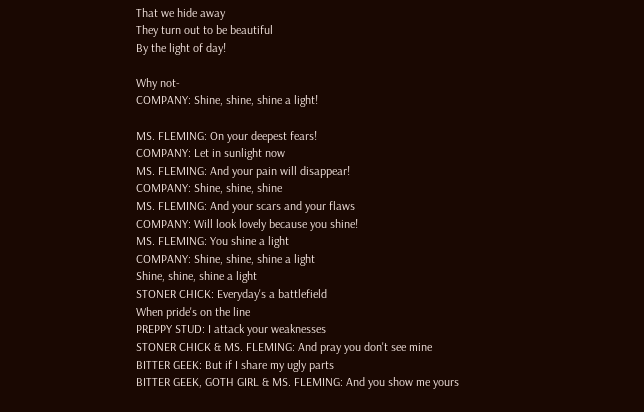That we hide away
They turn out to be beautiful
By the light of day!

Why not-
COMPANY: Shine, shine, shine a light!

MS. FLEMING: On your deepest fears!
COMPANY: Let in sunlight now
MS. FLEMING: And your pain will disappear!
COMPANY: Shine, shine, shine
MS. FLEMING: And your scars and your flaws
COMPANY: Will look lovely because you shine!
MS. FLEMING: You shine a light
COMPANY: Shine, shine, shine a light
Shine, shine, shine a light
STONER CHICK: Everyday's a battlefield
When pride's on the line
PREPPY STUD: I attack your weaknesses
STONER CHICK & MS. FLEMING: And pray you don't see mine
BITTER GEEK: But if I share my ugly parts
BITTER GEEK, GOTH GIRL & MS. FLEMING: And you show me yours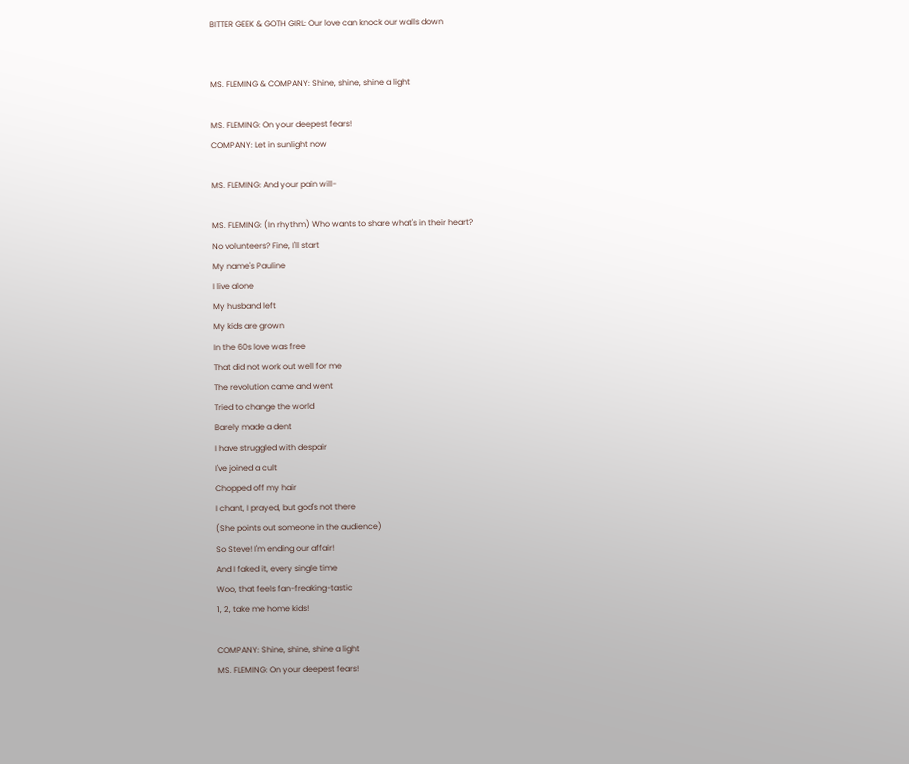BITTER GEEK & GOTH GIRL: Our love can knock our walls down


MS. FLEMING & COMPANY: Shine, shine, shine a light

MS. FLEMING: On your deepest fears!
COMPANY: Let in sunlight now

MS. FLEMING: And your pain will-

MS. FLEMING: (In rhythm) Who wants to share what's in their heart?
No volunteers? Fine, I'll start
My name's Pauline
I live alone
My husband left
My kids are grown
In the 60s love was free
That did not work out well for me
The revolution came and went
Tried to change the world
Barely made a dent
I have struggled with despair
I've joined a cult
Chopped off my hair
I chant, I prayed, but god's not there
(She points out someone in the audience)
So Steve! I'm ending our affair!
And I faked it, every single time
Woo, that feels fan-freaking-tastic
1, 2, take me home kids!

COMPANY: Shine, shine, shine a light
MS. FLEMING: On your deepest fears!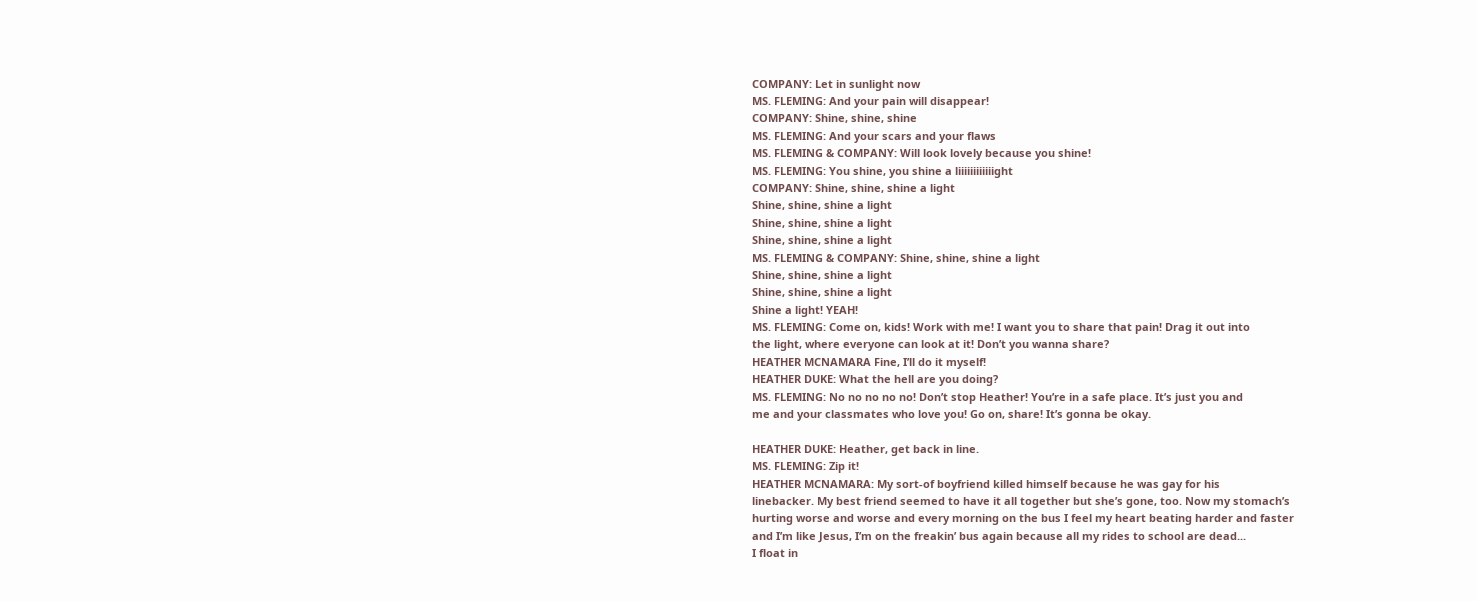COMPANY: Let in sunlight now
MS. FLEMING: And your pain will disappear!
COMPANY: Shine, shine, shine
MS. FLEMING: And your scars and your flaws
MS. FLEMING & COMPANY: Will look lovely because you shine!
MS. FLEMING: You shine, you shine a liiiiiiiiiiiight
COMPANY: Shine, shine, shine a light
Shine, shine, shine a light
Shine, shine, shine a light
Shine, shine, shine a light
MS. FLEMING & COMPANY: Shine, shine, shine a light
Shine, shine, shine a light
Shine, shine, shine a light
Shine a light! YEAH!
MS. FLEMING: Come on, kids! Work with me! I want you to share that pain! Drag it out into
the light, where everyone can look at it! Don’t you wanna share?
HEATHER MCNAMARA Fine, I’ll do it myself!
HEATHER DUKE: What the hell are you doing?
MS. FLEMING: No no no no no! Don’t stop Heather! You’re in a safe place. It’s just you and
me and your classmates who love you! Go on, share! It’s gonna be okay.

HEATHER DUKE: Heather, get back in line.
MS. FLEMING: Zip it!
HEATHER MCNAMARA: My sort-of boyfriend killed himself because he was gay for his
linebacker. My best friend seemed to have it all together but she’s gone, too. Now my stomach’s
hurting worse and worse and every morning on the bus I feel my heart beating harder and faster
and I’m like Jesus, I’m on the freakin’ bus again because all my rides to school are dead...
I float in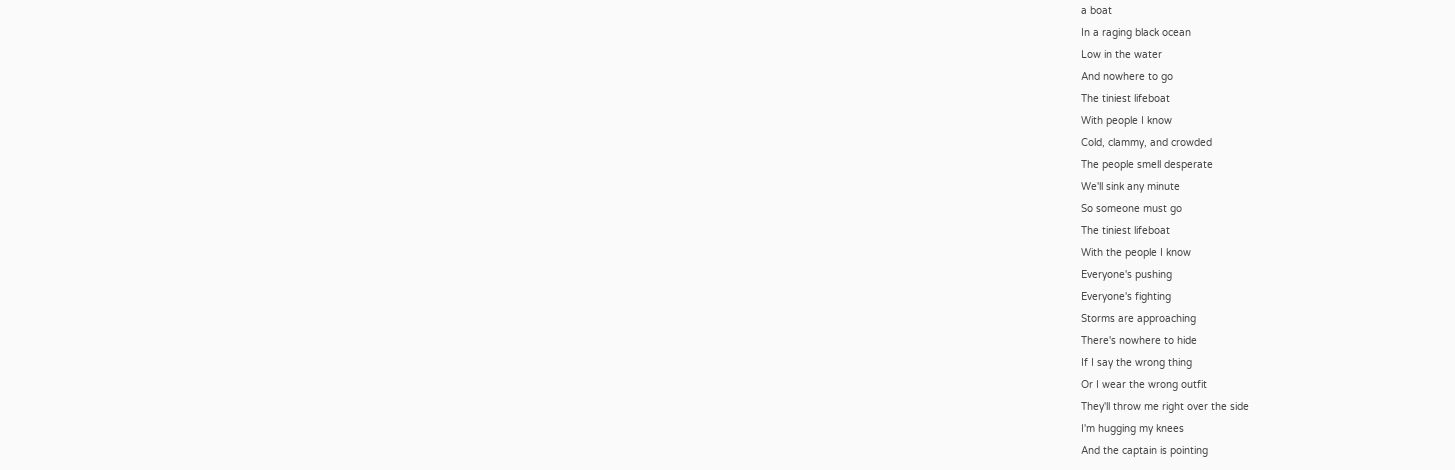a boat
In a raging black ocean
Low in the water
And nowhere to go
The tiniest lifeboat
With people I know
Cold, clammy, and crowded
The people smell desperate
We'll sink any minute
So someone must go
The tiniest lifeboat
With the people I know
Everyone's pushing
Everyone's fighting
Storms are approaching
There's nowhere to hide
If I say the wrong thing
Or I wear the wrong outfit
They'll throw me right over the side
I'm hugging my knees
And the captain is pointing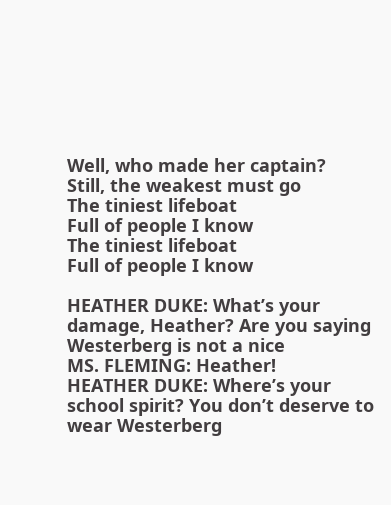Well, who made her captain?
Still, the weakest must go
The tiniest lifeboat
Full of people I know
The tiniest lifeboat
Full of people I know

HEATHER DUKE: What’s your damage, Heather? Are you saying Westerberg is not a nice
MS. FLEMING: Heather!
HEATHER DUKE: Where’s your school spirit? You don’t deserve to wear Westerberg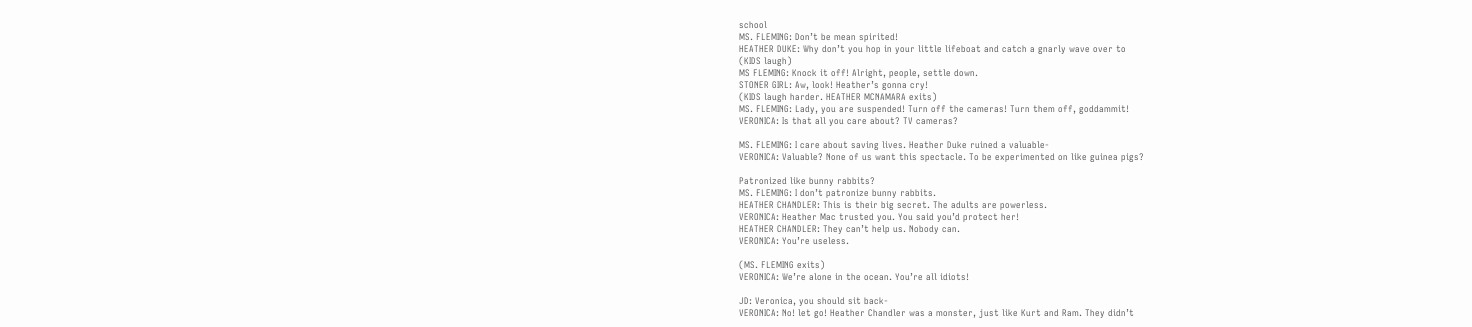school
MS. FLEMING: Don’t be mean spirited!
HEATHER DUKE: Why don’t you hop in your little lifeboat and catch a gnarly wave over to
(KIDS laugh)
MS FLEMING: Knock it off! Alright, people, settle down.
STONER GIRL: Aw, look! Heather’s gonna cry!
(KIDS laugh harder. HEATHER MCNAMARA exits)
MS. FLEMING: Lady, you are suspended! Turn off the cameras! Turn them off, goddammit!
VERONICA: Is that all you care about? TV cameras?

MS. FLEMING: I care about saving lives. Heather Duke ruined a valuable-
VERONICA: Valuable? None of us want this spectacle. To be experimented on like guinea pigs?

Patronized like bunny rabbits?
MS. FLEMING: I don’t patronize bunny rabbits.
HEATHER CHANDLER: This is their big secret. The adults are powerless.
VERONICA: Heather Mac trusted you. You said you’d protect her!
HEATHER CHANDLER: They can’t help us. Nobody can.
VERONICA: You’re useless.

(MS. FLEMING exits)
VERONICA: We’re alone in the ocean. You’re all idiots!

JD: Veronica, you should sit back-
VERONICA: No! let go! Heather Chandler was a monster, just like Kurt and Ram. They didn’t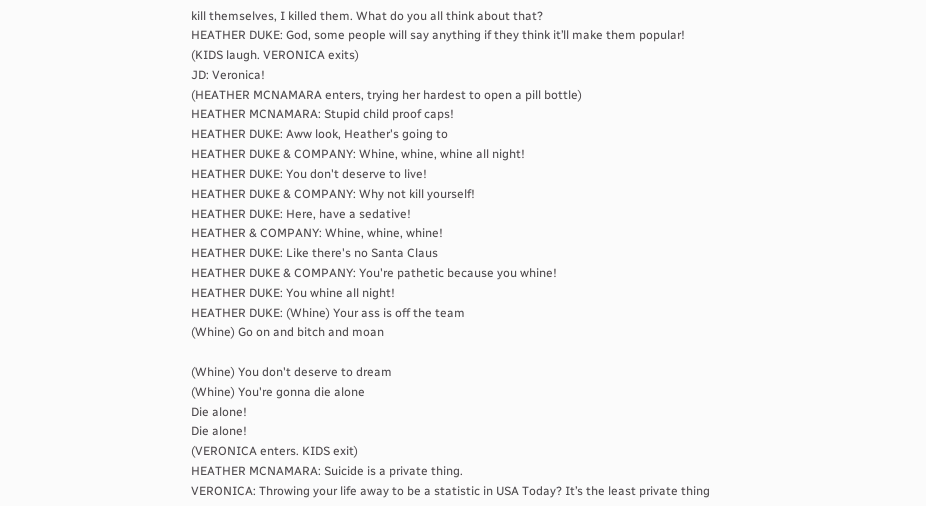kill themselves, I killed them. What do you all think about that?
HEATHER DUKE: God, some people will say anything if they think it’ll make them popular!
(KIDS laugh. VERONICA exits)
JD: Veronica!
(HEATHER MCNAMARA enters, trying her hardest to open a pill bottle)
HEATHER MCNAMARA: Stupid child proof caps!
HEATHER DUKE: Aww look, Heather's going to
HEATHER DUKE & COMPANY: Whine, whine, whine all night!
HEATHER DUKE: You don't deserve to live!
HEATHER DUKE & COMPANY: Why not kill yourself!
HEATHER DUKE: Here, have a sedative!
HEATHER & COMPANY: Whine, whine, whine!
HEATHER DUKE: Like there's no Santa Claus
HEATHER DUKE & COMPANY: You're pathetic because you whine!
HEATHER DUKE: You whine all night!
HEATHER DUKE: (Whine) Your ass is off the team
(Whine) Go on and bitch and moan

(Whine) You don't deserve to dream
(Whine) You're gonna die alone
Die alone!
Die alone!
(VERONICA enters. KIDS exit)
HEATHER MCNAMARA: Suicide is a private thing.
VERONICA: Throwing your life away to be a statistic in USA Today? It’s the least private thing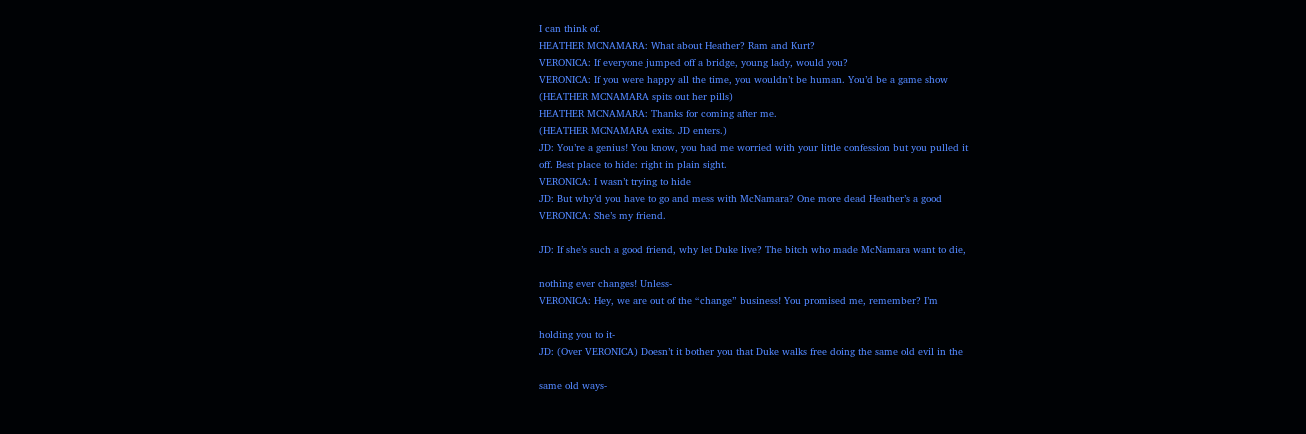I can think of.
HEATHER MCNAMARA: What about Heather? Ram and Kurt?
VERONICA: If everyone jumped off a bridge, young lady, would you?
VERONICA: If you were happy all the time, you wouldn’t be human. You’d be a game show
(HEATHER MCNAMARA spits out her pills)
HEATHER MCNAMARA: Thanks for coming after me.
(HEATHER MCNAMARA exits. JD enters.)
JD: You’re a genius! You know, you had me worried with your little confession but you pulled it
off. Best place to hide: right in plain sight.
VERONICA: I wasn’t trying to hide
JD: But why’d you have to go and mess with McNamara? One more dead Heather’s a good
VERONICA: She’s my friend.

JD: If she’s such a good friend, why let Duke live? The bitch who made McNamara want to die,

nothing ever changes! Unless-
VERONICA: Hey, we are out of the “change” business! You promised me, remember? I’m

holding you to it-
JD: (Over VERONICA) Doesn’t it bother you that Duke walks free doing the same old evil in the

same old ways-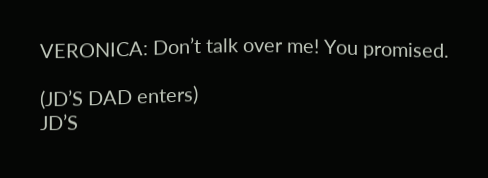VERONICA: Don’t talk over me! You promised.

(JD’S DAD enters)
JD’S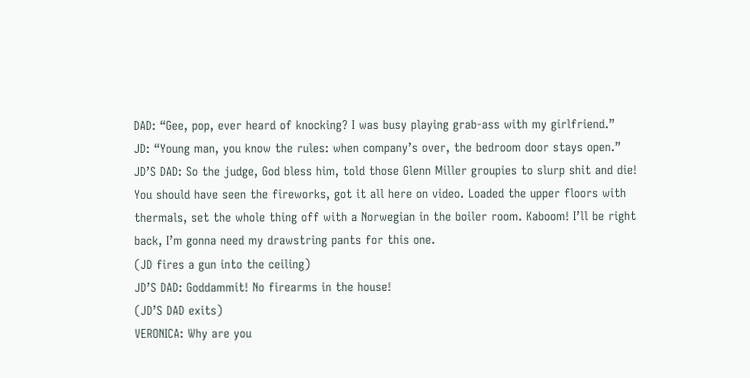DAD: “Gee, pop, ever heard of knocking? I was busy playing grab-ass with my girlfriend.”
JD: “Young man, you know the rules: when company’s over, the bedroom door stays open.”
JD’S DAD: So the judge, God bless him, told those Glenn Miller groupies to slurp shit and die!
You should have seen the fireworks, got it all here on video. Loaded the upper floors with
thermals, set the whole thing off with a Norwegian in the boiler room. Kaboom! I’ll be right
back, I’m gonna need my drawstring pants for this one.
(JD fires a gun into the ceiling)
JD’S DAD: Goddammit! No firearms in the house!
(JD’S DAD exits)
VERONICA: Why are you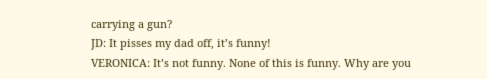carrying a gun?
JD: It pisses my dad off, it’s funny!
VERONICA: It’s not funny. None of this is funny. Why are you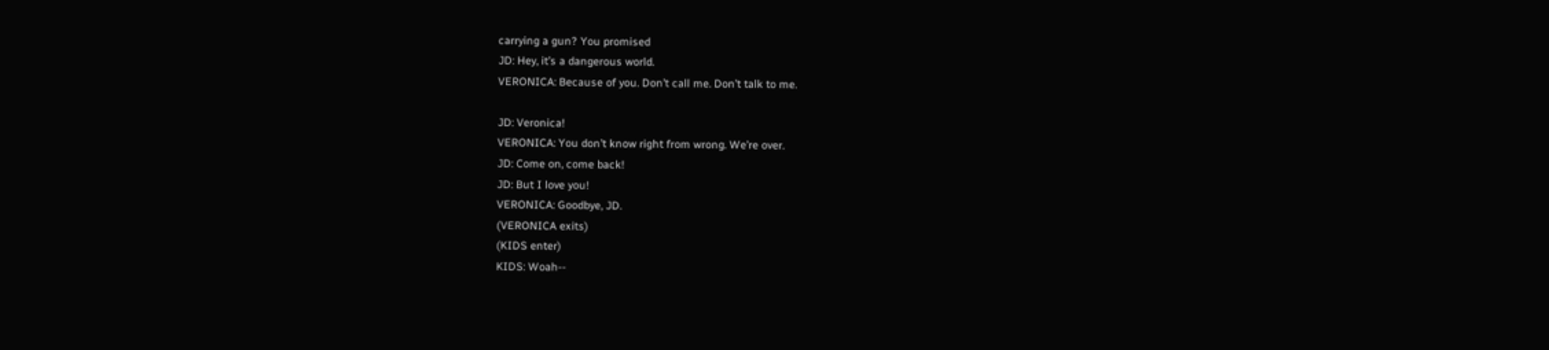carrying a gun? You promised
JD: Hey, it’s a dangerous world.
VERONICA: Because of you. Don’t call me. Don’t talk to me.

JD: Veronica!
VERONICA: You don’t know right from wrong. We’re over.
JD: Come on, come back!
JD: But I love you!
VERONICA: Goodbye, JD.
(VERONICA exits)
(KIDS enter)
KIDS: Woah--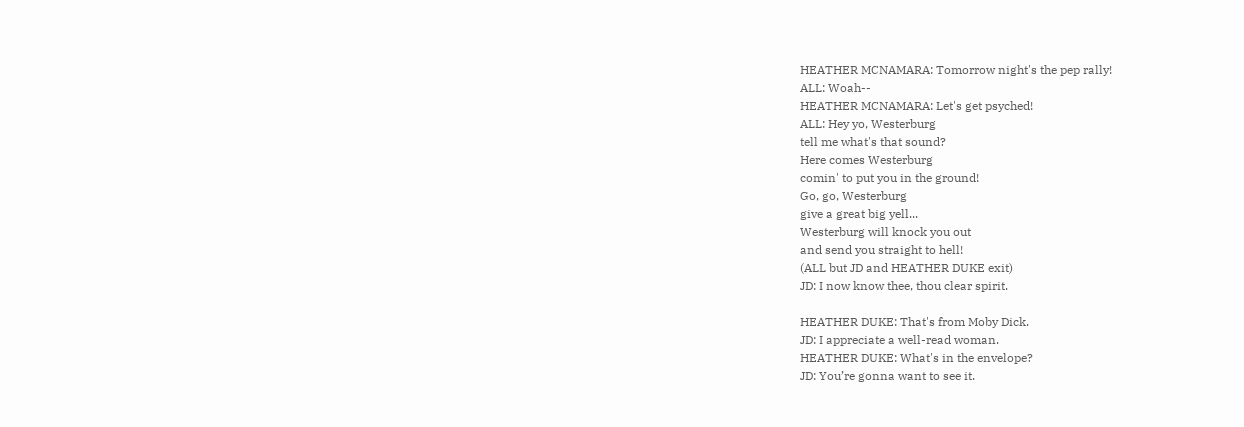HEATHER MCNAMARA: Tomorrow night's the pep rally!
ALL: Woah--
HEATHER MCNAMARA: Let's get psyched!
ALL: Hey yo, Westerburg
tell me what's that sound?
Here comes Westerburg
comin' to put you in the ground!
Go, go, Westerburg
give a great big yell...
Westerburg will knock you out
and send you straight to hell!
(ALL but JD and HEATHER DUKE exit)
JD: I now know thee, thou clear spirit.

HEATHER DUKE: That's from Moby Dick.
JD: I appreciate a well-read woman.
HEATHER DUKE: What's in the envelope?
JD: You’re gonna want to see it.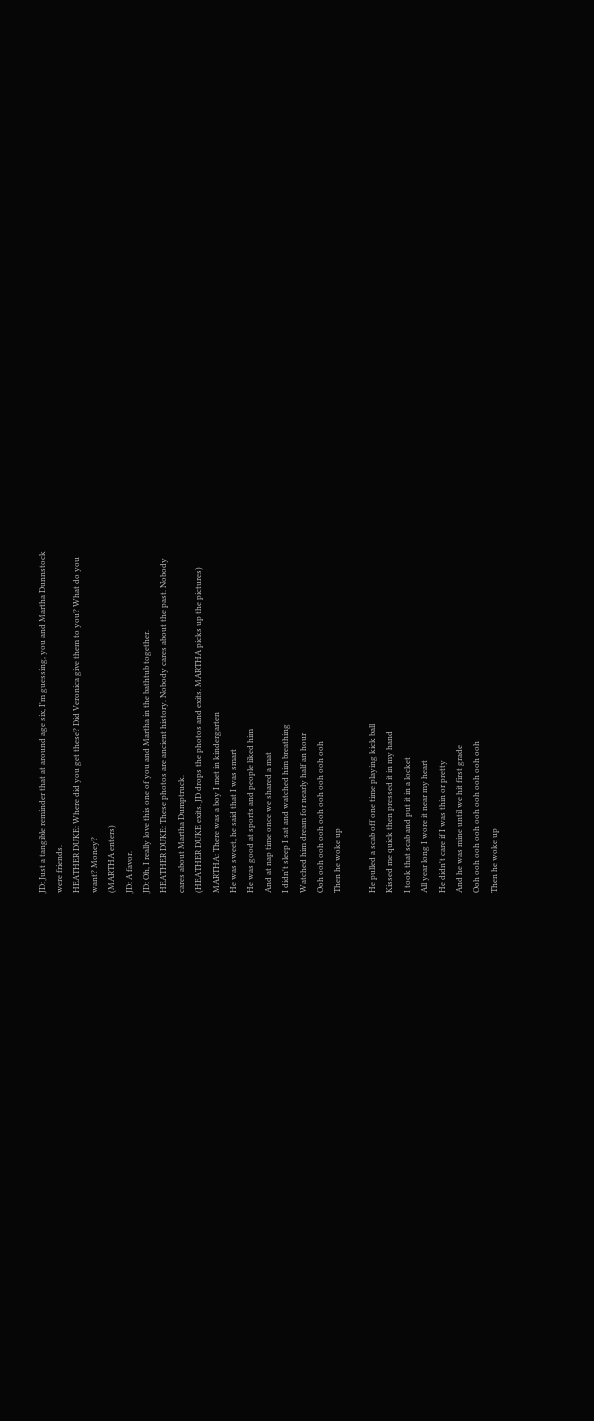JD: Just a tangible reminder that at around age six, I'm guessing, you and Martha Dunnstock
were friends.
HEATHER DUKE: Where did you get these? Did Veronica give them to you? What do you
want? Money?
(MARTHA enters)
JD: A favor.
JD: Oh, I really love this one of you and Martha in the bathtub together.
HEATHER DUKE: These photos are ancient history. Nobody cares about the past. Nobody
cares about Martha Dumptruck.
(HEATHER DUKE exits. JD drops the photos and exits. MARTHA picks up the pictures)
MARTHA: There was a boy I met in kindergarten
He was sweet, he said that I was smart
He was good at sports and people liked him
And at nap time once we shared a mat
I didn't sleep I sat and watched him breathing
Watched him dream for nearly half an hour
Ooh ooh ooh ooh ooh ooh ooh ooh ooh
Then he woke up

He pulled a scab off one time playing kick ball
Kissed me quick then pressed it in my hand
I took that scab and put it in a locket
All year long I wore it near my heart
He didn't care if I was thin or pretty
And he was mine until we hit first grade
Ooh ooh ooh ooh ooh ooh ooh ooh ooh
Then he woke up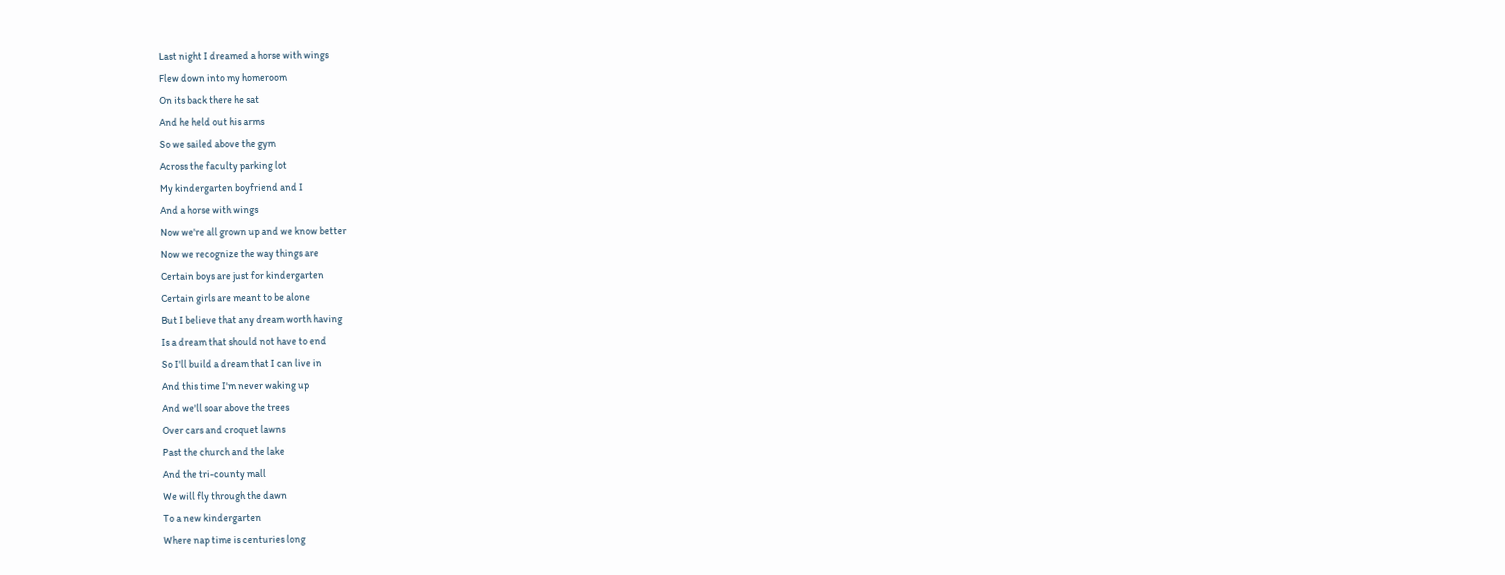Last night I dreamed a horse with wings
Flew down into my homeroom
On its back there he sat
And he held out his arms
So we sailed above the gym
Across the faculty parking lot
My kindergarten boyfriend and I
And a horse with wings
Now we're all grown up and we know better
Now we recognize the way things are
Certain boys are just for kindergarten
Certain girls are meant to be alone
But I believe that any dream worth having
Is a dream that should not have to end
So I'll build a dream that I can live in
And this time I'm never waking up
And we'll soar above the trees
Over cars and croquet lawns
Past the church and the lake
And the tri-county mall
We will fly through the dawn
To a new kindergarten
Where nap time is centuries long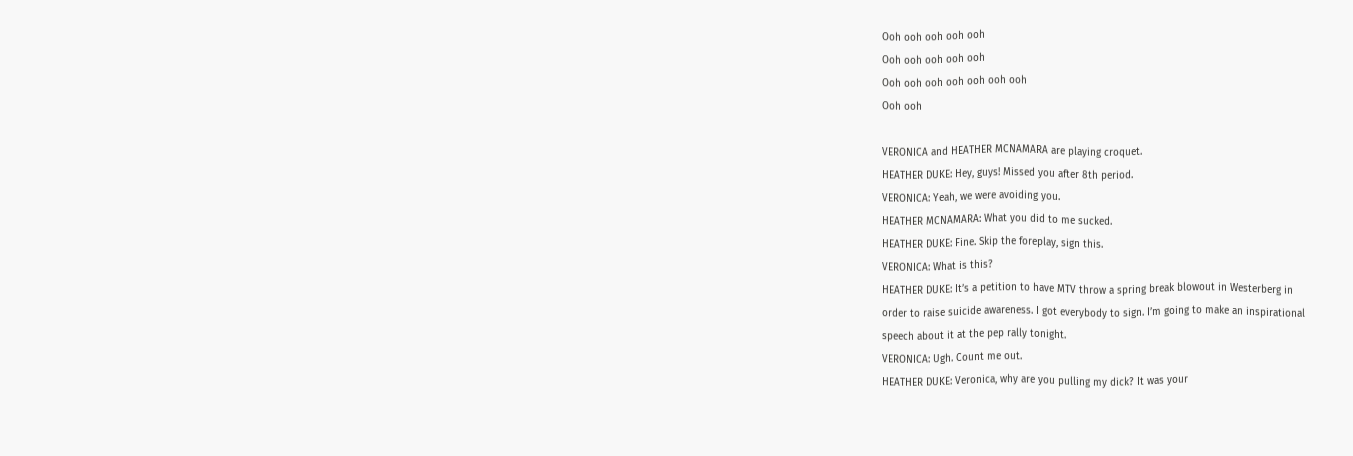Ooh ooh ooh ooh ooh
Ooh ooh ooh ooh ooh
Ooh ooh ooh ooh ooh ooh ooh
Ooh ooh

VERONICA and HEATHER MCNAMARA are playing croquet.
HEATHER DUKE: Hey, guys! Missed you after 8th period.
VERONICA: Yeah, we were avoiding you.
HEATHER MCNAMARA: What you did to me sucked.
HEATHER DUKE: Fine. Skip the foreplay, sign this.
VERONICA: What is this?
HEATHER DUKE: It’s a petition to have MTV throw a spring break blowout in Westerberg in
order to raise suicide awareness. I got everybody to sign. I’m going to make an inspirational
speech about it at the pep rally tonight.
VERONICA: Ugh. Count me out.
HEATHER DUKE: Veronica, why are you pulling my dick? It was your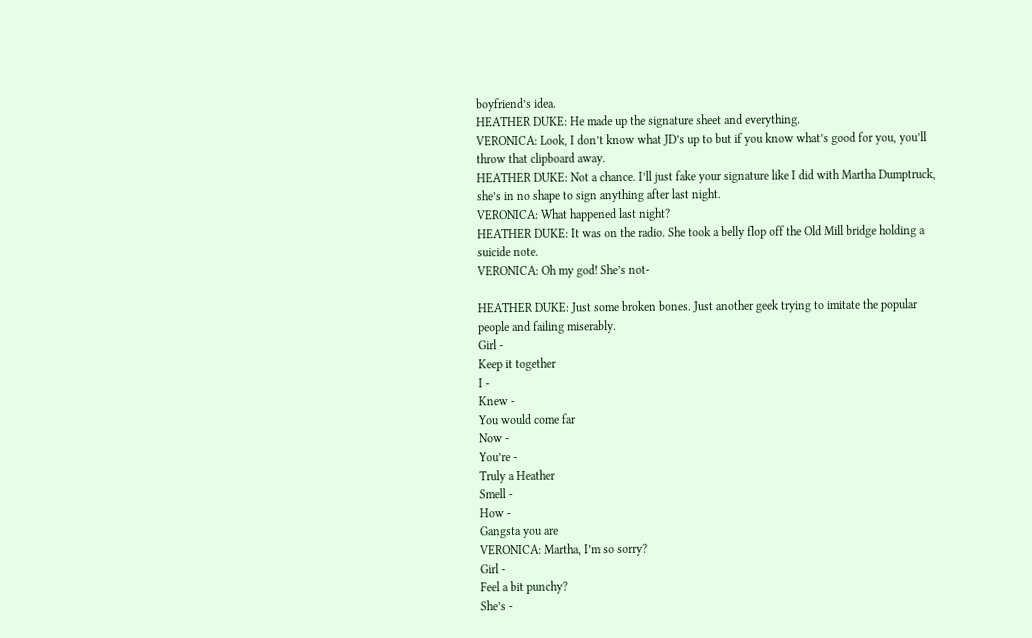boyfriend’s idea.
HEATHER DUKE: He made up the signature sheet and everything.
VERONICA: Look, I don’t know what JD’s up to but if you know what’s good for you, you’ll
throw that clipboard away.
HEATHER DUKE: Not a chance. I’ll just fake your signature like I did with Martha Dumptruck,
she’s in no shape to sign anything after last night.
VERONICA: What happened last night?
HEATHER DUKE: It was on the radio. She took a belly flop off the Old Mill bridge holding a
suicide note.
VERONICA: Oh my god! She’s not-

HEATHER DUKE: Just some broken bones. Just another geek trying to imitate the popular
people and failing miserably.
Girl -
Keep it together
I -
Knew -
You would come far
Now -
You’re -
Truly a Heather
Smell -
How -
Gangsta you are
VERONICA: Martha, I’m so sorry?
Girl -
Feel a bit punchy?
She’s -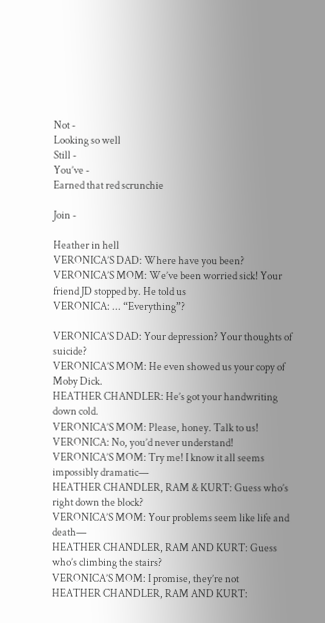Not -
Looking so well
Still -
You’ve -
Earned that red scrunchie

Join -

Heather in hell
VERONICA’S DAD: Where have you been?
VERONICA’S MOM: We’ve been worried sick! Your friend JD stopped by. He told us
VERONICA: ... “Everything”?

VERONICA’S DAD: Your depression? Your thoughts of suicide?
VERONICA’S MOM: He even showed us your copy of Moby Dick.
HEATHER CHANDLER: He’s got your handwriting down cold.
VERONICA’S MOM: Please, honey. Talk to us!
VERONICA: No, you’d never understand!
VERONICA’S MOM: Try me! I know it all seems impossibly dramatic—
HEATHER CHANDLER, RAM & KURT: Guess who’s right down the block?
VERONICA’S MOM: Your problems seem like life and death—
HEATHER CHANDLER, RAM AND KURT: Guess who’s climbing the stairs?
VERONICA’S MOM: I promise, they’re not
HEATHER CHANDLER, RAM AND KURT: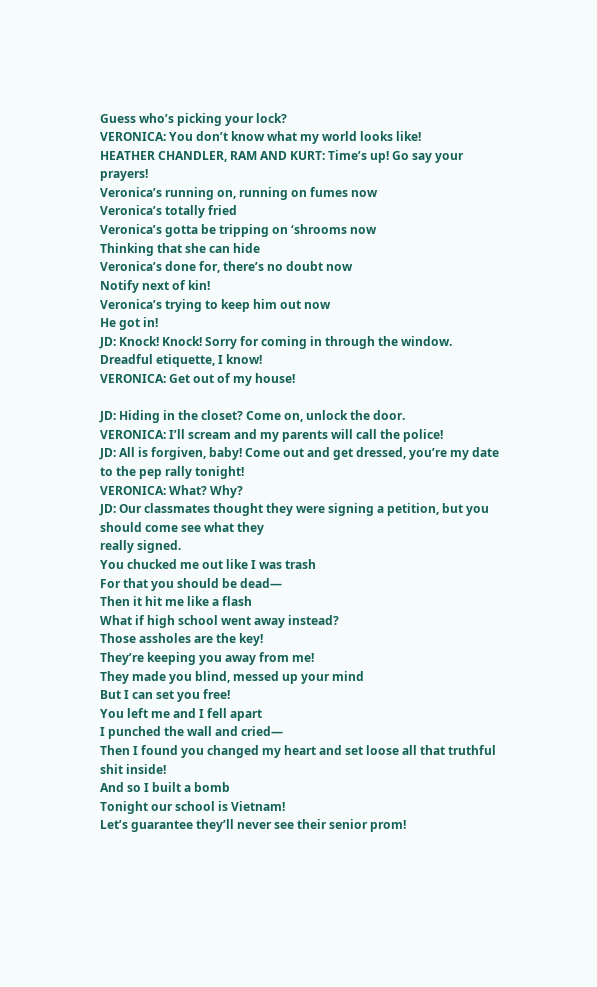Guess who’s picking your lock?
VERONICA: You don’t know what my world looks like!
HEATHER CHANDLER, RAM AND KURT: Time’s up! Go say your prayers!
Veronica’s running on, running on fumes now
Veronica’s totally fried
Veronica’s gotta be tripping on ‘shrooms now
Thinking that she can hide
Veronica’s done for, there’s no doubt now
Notify next of kin!
Veronica’s trying to keep him out now
He got in!
JD: Knock! Knock! Sorry for coming in through the window. Dreadful etiquette, I know!
VERONICA: Get out of my house!

JD: Hiding in the closet? Come on, unlock the door.
VERONICA: I’ll scream and my parents will call the police!
JD: All is forgiven, baby! Come out and get dressed, you’re my date to the pep rally tonight!
VERONICA: What? Why?
JD: Our classmates thought they were signing a petition, but you should come see what they
really signed.
You chucked me out like I was trash
For that you should be dead—
Then it hit me like a flash
What if high school went away instead?
Those assholes are the key!
They’re keeping you away from me!
They made you blind, messed up your mind
But I can set you free!
You left me and I fell apart
I punched the wall and cried—
Then I found you changed my heart and set loose all that truthful shit inside!
And so I built a bomb
Tonight our school is Vietnam!
Let’s guarantee they’ll never see their senior prom!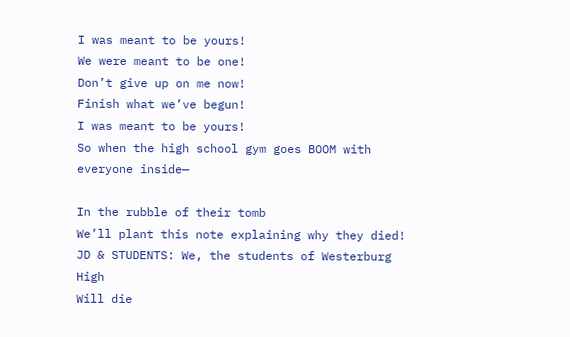I was meant to be yours!
We were meant to be one!
Don’t give up on me now!
Finish what we’ve begun!
I was meant to be yours!
So when the high school gym goes BOOM with everyone inside—

In the rubble of their tomb
We’ll plant this note explaining why they died!
JD & STUDENTS: We, the students of Westerburg High
Will die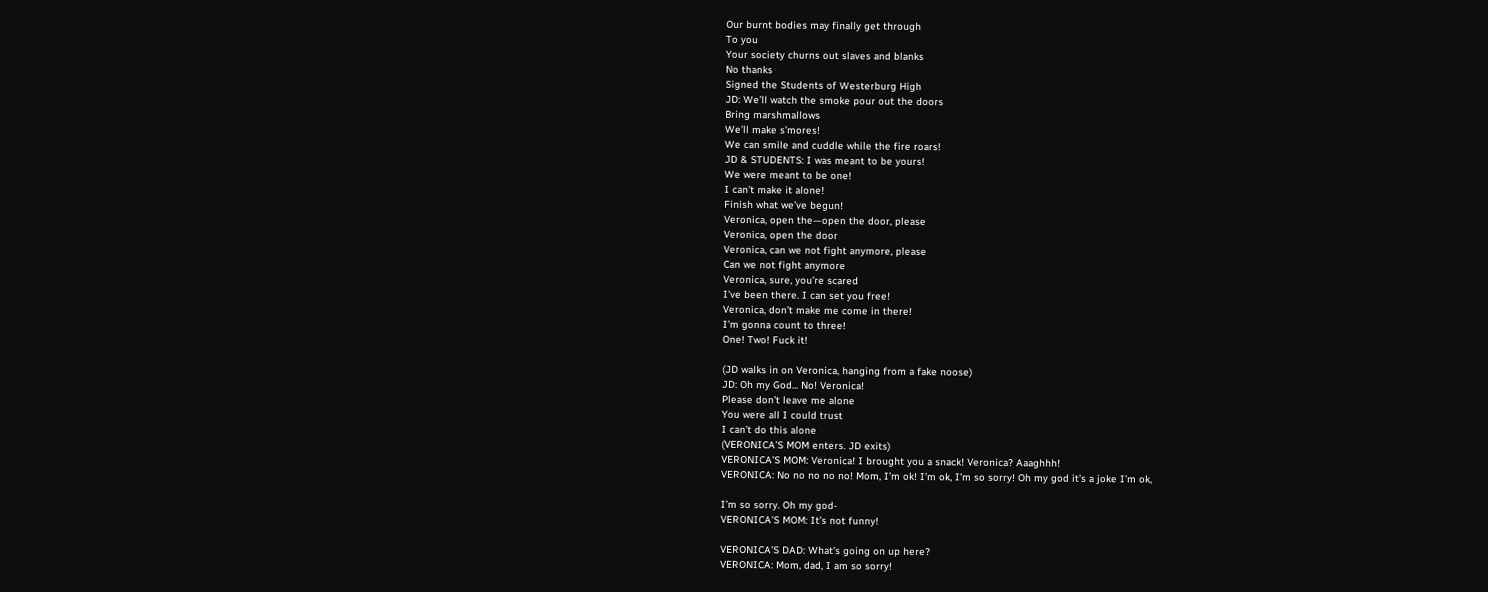Our burnt bodies may finally get through
To you
Your society churns out slaves and blanks
No thanks
Signed the Students of Westerburg High
JD: We’ll watch the smoke pour out the doors
Bring marshmallows
We’ll make s’mores!
We can smile and cuddle while the fire roars!
JD & STUDENTS: I was meant to be yours!
We were meant to be one!
I can’t make it alone!
Finish what we’ve begun!
Veronica, open the—open the door, please
Veronica, open the door
Veronica, can we not fight anymore, please
Can we not fight anymore
Veronica, sure, you’re scared
I’ve been there. I can set you free!
Veronica, don’t make me come in there!
I’m gonna count to three!
One! Two! Fuck it!

(JD walks in on Veronica, hanging from a fake noose)
JD: Oh my God... No! Veronica!
Please don’t leave me alone
You were all I could trust
I can’t do this alone
(VERONICA’S MOM enters. JD exits)
VERONICA’S MOM: Veronica! I brought you a snack! Veronica? Aaaghhh!
VERONICA: No no no no no! Mom, I’m ok! I’m ok, I’m so sorry! Oh my god it’s a joke I’m ok,

I’m so sorry. Oh my god-
VERONICA’S MOM: It’s not funny!

VERONICA’S DAD: What’s going on up here?
VERONICA: Mom, dad, I am so sorry!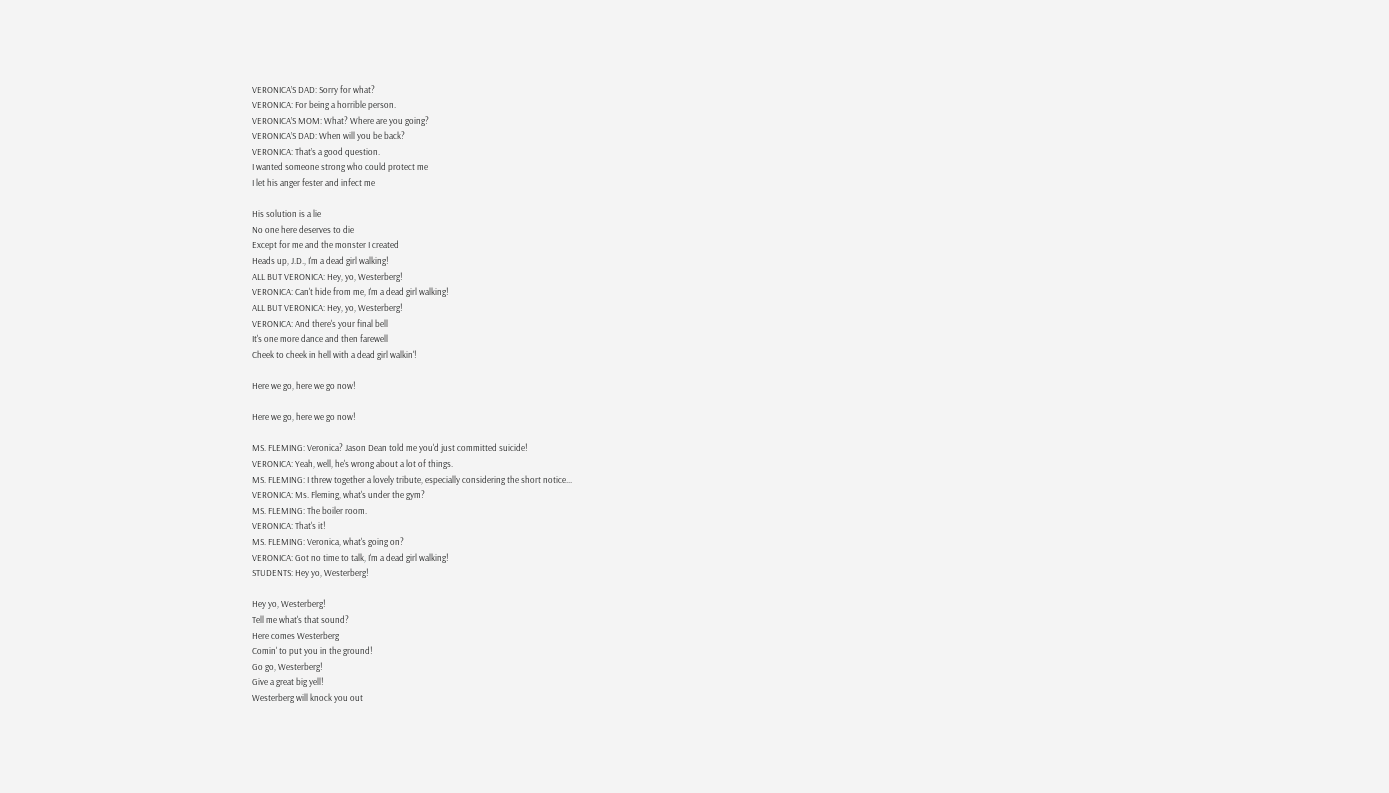VERONICA’S DAD: Sorry for what?
VERONICA: For being a horrible person.
VERONICA’S MOM: What? Where are you going?
VERONICA’S DAD: When will you be back?
VERONICA: That’s a good question.
I wanted someone strong who could protect me
I let his anger fester and infect me

His solution is a lie
No one here deserves to die
Except for me and the monster I created
Heads up, J.D., I'm a dead girl walking!
ALL BUT VERONICA: Hey, yo, Westerberg!
VERONICA: Can't hide from me, I'm a dead girl walking!
ALL BUT VERONICA: Hey, yo, Westerberg!
VERONICA: And there's your final bell
It's one more dance and then farewell
Cheek to cheek in hell with a dead girl walkin'!

Here we go, here we go now!

Here we go, here we go now!

MS. FLEMING: Veronica? Jason Dean told me you'd just committed suicide!
VERONICA: Yeah, well, he's wrong about a lot of things.
MS. FLEMING: I threw together a lovely tribute, especially considering the short notice...
VERONICA: Ms. Fleming, what's under the gym?
MS. FLEMING: The boiler room.
VERONICA: That's it!
MS. FLEMING: Veronica, what's going on?
VERONICA: Got no time to talk, I'm a dead girl walking!
STUDENTS: Hey yo, Westerberg!

Hey yo, Westerberg!
Tell me what's that sound?
Here comes Westerberg
Comin' to put you in the ground!
Go go, Westerberg!
Give a great big yell!
Westerberg will knock you out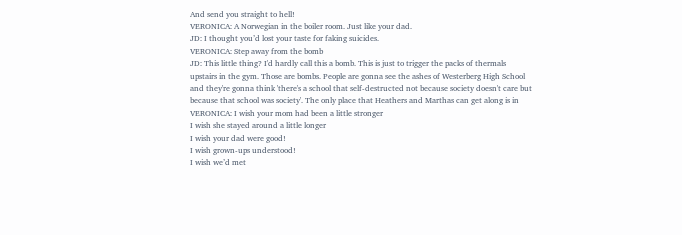And send you straight to hell!
VERONICA: A Norwegian in the boiler room. Just like your dad.
JD: I thought you’d lost your taste for faking suicides.
VERONICA: Step away from the bomb
JD: This little thing? I'd hardly call this a bomb. This is just to trigger the packs of thermals
upstairs in the gym. Those are bombs. People are gonna see the ashes of Westerberg High School
and they're gonna think 'there's a school that self-destructed not because society doesn't care but
because that school was society'. The only place that Heathers and Marthas can get along is in
VERONICA: I wish your mom had been a little stronger
I wish she stayed around a little longer
I wish your dad were good!
I wish grown-ups understood!
I wish we’d met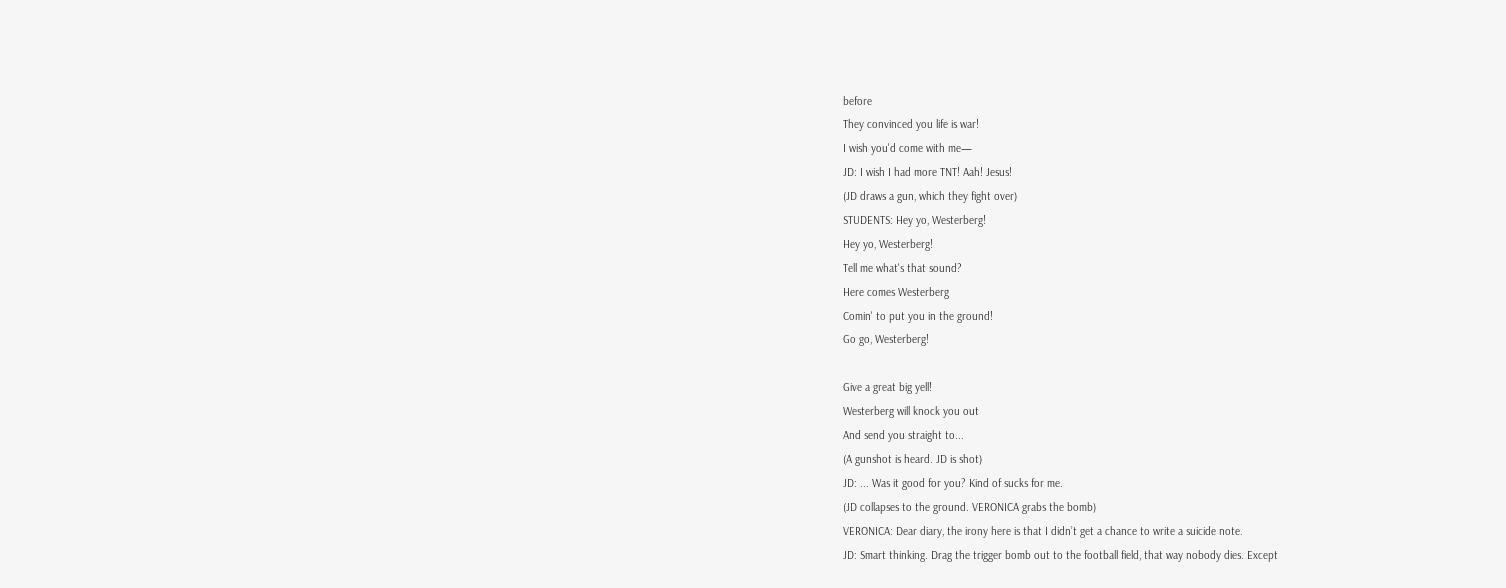before
They convinced you life is war!
I wish you'd come with me—
JD: I wish I had more TNT! Aah! Jesus!
(JD draws a gun, which they fight over)
STUDENTS: Hey yo, Westerberg!
Hey yo, Westerberg!
Tell me what's that sound?
Here comes Westerberg
Comin' to put you in the ground!
Go go, Westerberg!

Give a great big yell!
Westerberg will knock you out
And send you straight to...
(A gunshot is heard. JD is shot)
JD: ... Was it good for you? Kind of sucks for me.
(JD collapses to the ground. VERONICA grabs the bomb)
VERONICA: Dear diary, the irony here is that I didn’t get a chance to write a suicide note.
JD: Smart thinking. Drag the trigger bomb out to the football field, that way nobody dies. Except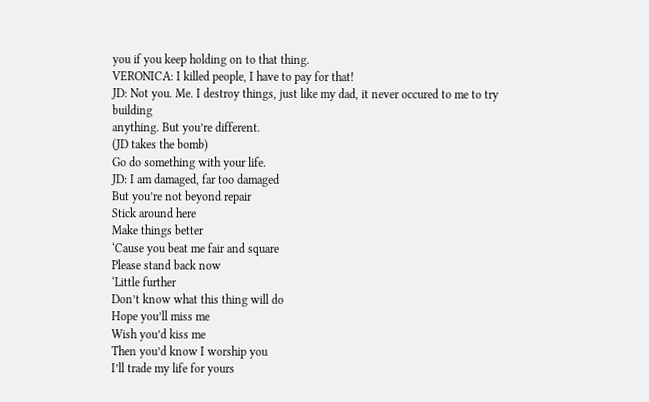you if you keep holding on to that thing.
VERONICA: I killed people, I have to pay for that!
JD: Not you. Me. I destroy things, just like my dad, it never occured to me to try building
anything. But you’re different.
(JD takes the bomb)
Go do something with your life.
JD: I am damaged, far too damaged
But you’re not beyond repair
Stick around here
Make things better
‘Cause you beat me fair and square
Please stand back now
‘Little further
Don’t know what this thing will do
Hope you’ll miss me
Wish you’d kiss me
Then you’d know I worship you
I’ll trade my life for yours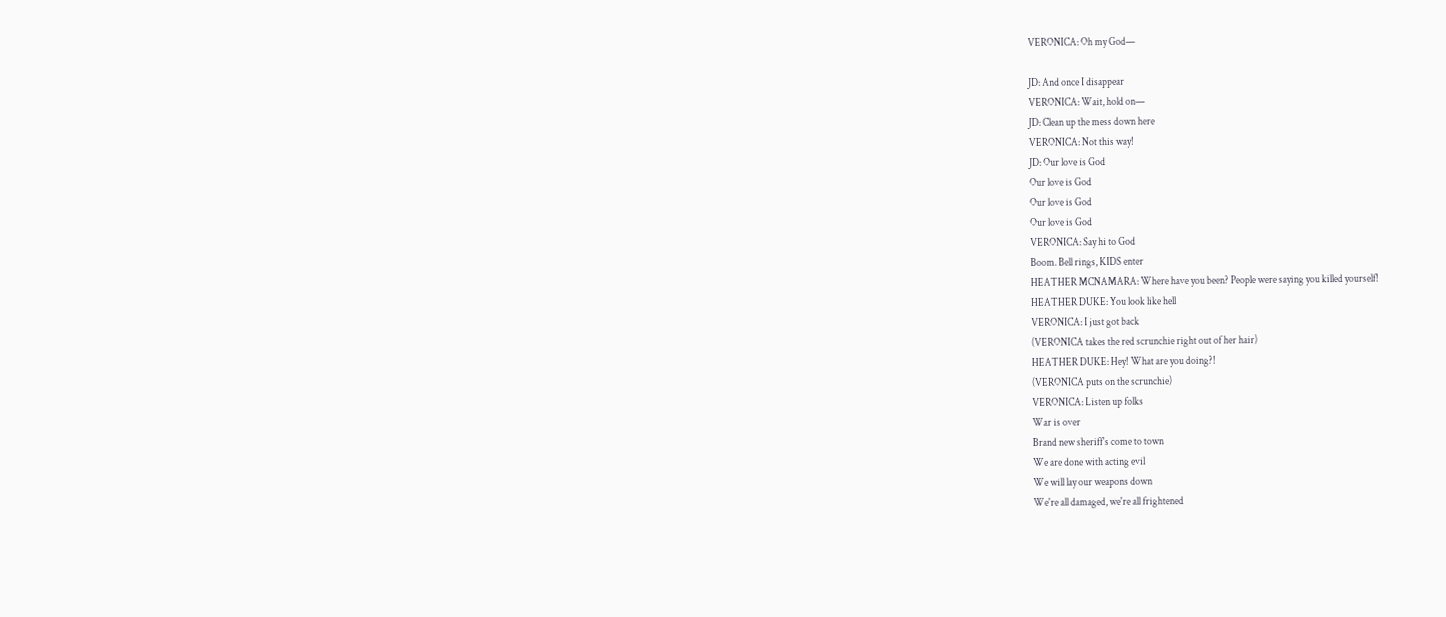VERONICA: Oh my God—

JD: And once I disappear
VERONICA: Wait, hold on—
JD: Clean up the mess down here
VERONICA: Not this way!
JD: Our love is God
Our love is God
Our love is God
Our love is God
VERONICA: Say hi to God
Boom. Bell rings, KIDS enter
HEATHER MCNAMARA: Where have you been? People were saying you killed yourself!
HEATHER DUKE: You look like hell
VERONICA: I just got back
(VERONICA takes the red scrunchie right out of her hair)
HEATHER DUKE: Hey! What are you doing?!
(VERONICA puts on the scrunchie)
VERONICA: Listen up folks
War is over
Brand new sheriff's come to town
We are done with acting evil
We will lay our weapons down
We're all damaged, we're all frightened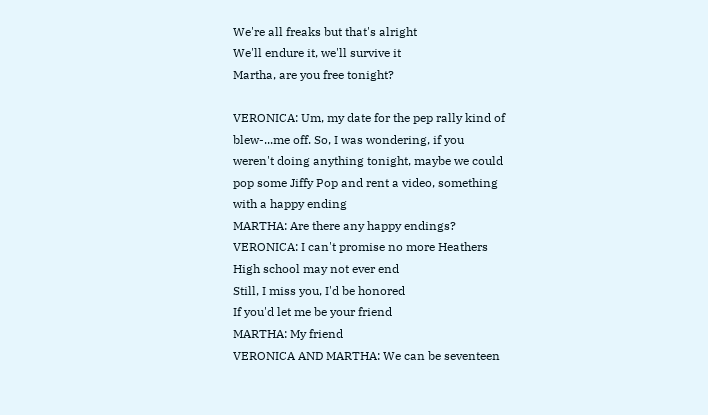We're all freaks but that's alright
We'll endure it, we'll survive it
Martha, are you free tonight?

VERONICA: Um, my date for the pep rally kind of blew-...me off. So, I was wondering, if you
weren't doing anything tonight, maybe we could pop some Jiffy Pop and rent a video, something
with a happy ending
MARTHA: Are there any happy endings?
VERONICA: I can't promise no more Heathers
High school may not ever end
Still, I miss you, I'd be honored
If you'd let me be your friend
MARTHA: My friend
VERONICA AND MARTHA: We can be seventeen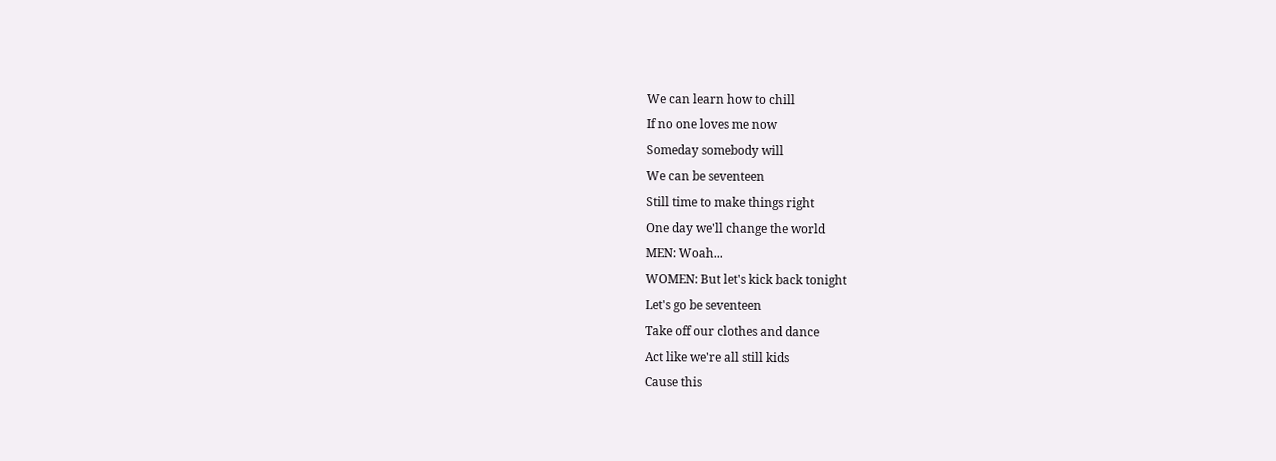We can learn how to chill
If no one loves me now
Someday somebody will
We can be seventeen
Still time to make things right
One day we'll change the world
MEN: Woah...
WOMEN: But let's kick back tonight
Let's go be seventeen
Take off our clothes and dance
Act like we're all still kids
Cause this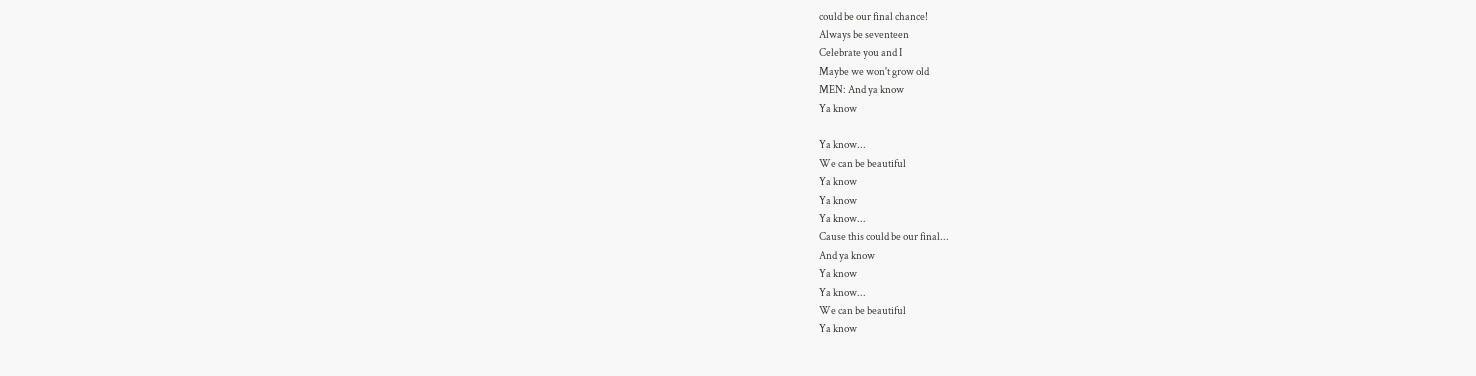could be our final chance!
Always be seventeen
Celebrate you and I
Maybe we won't grow old
MEN: And ya know
Ya know

Ya know...
We can be beautiful
Ya know
Ya know
Ya know...
Cause this could be our final...
And ya know
Ya know
Ya know...
We can be beautiful
Ya know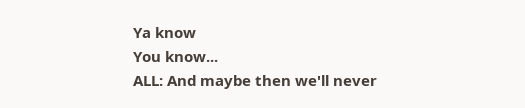Ya know
You know...
ALL: And maybe then we'll never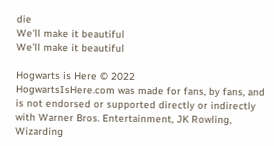die
We'll make it beautiful
We'll make it beautiful

Hogwarts is Here © 2022
HogwartsIsHere.com was made for fans, by fans, and is not endorsed or supported directly or indirectly with Warner Bros. Entertainment, JK Rowling, Wizarding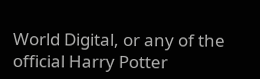World Digital, or any of the official Harry Potter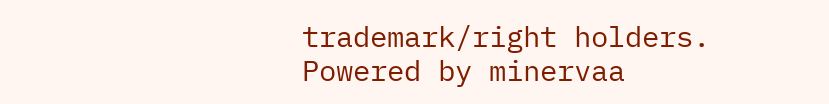trademark/right holders.
Powered by minervaa